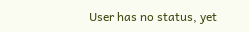User has no status, yet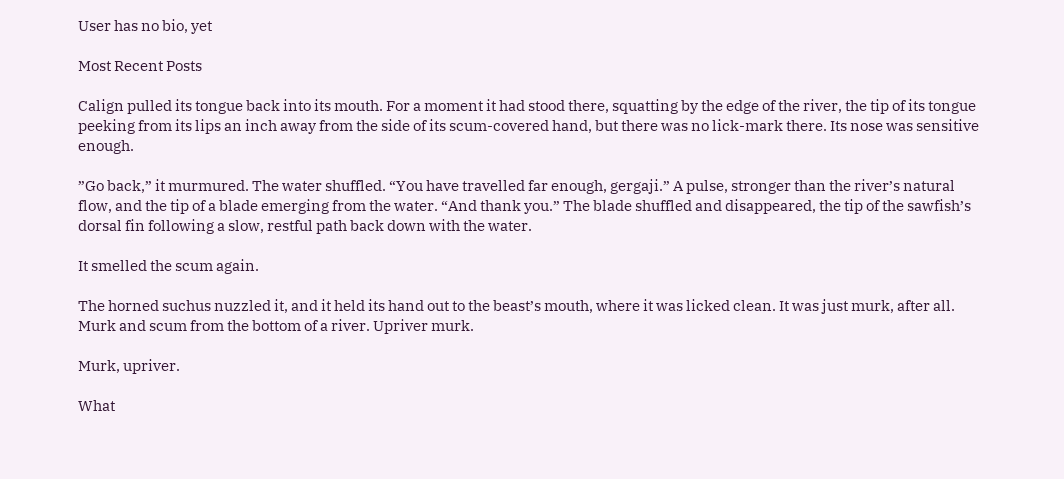User has no bio, yet

Most Recent Posts

Calign pulled its tongue back into its mouth. For a moment it had stood there, squatting by the edge of the river, the tip of its tongue peeking from its lips an inch away from the side of its scum-covered hand, but there was no lick-mark there. Its nose was sensitive enough.

”Go back,” it murmured. The water shuffled. “You have travelled far enough, gergaji.” A pulse, stronger than the river’s natural flow, and the tip of a blade emerging from the water. “And thank you.” The blade shuffled and disappeared, the tip of the sawfish’s dorsal fin following a slow, restful path back down with the water.

It smelled the scum again.

The horned suchus nuzzled it, and it held its hand out to the beast’s mouth, where it was licked clean. It was just murk, after all. Murk and scum from the bottom of a river. Upriver murk.

Murk, upriver.

What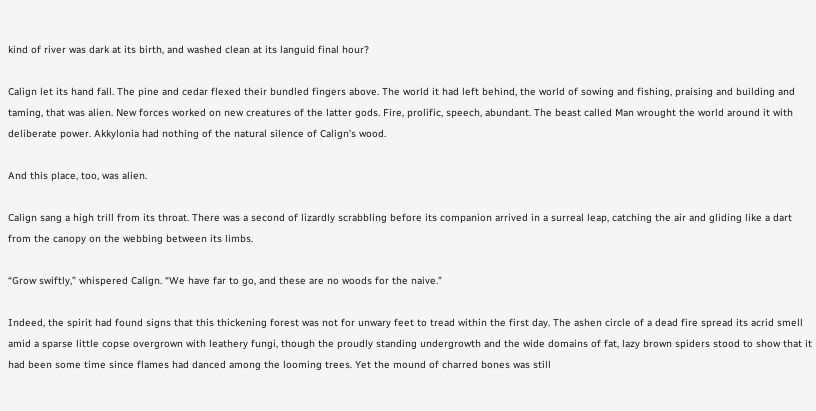kind of river was dark at its birth, and washed clean at its languid final hour?

Calign let its hand fall. The pine and cedar flexed their bundled fingers above. The world it had left behind, the world of sowing and fishing, praising and building and taming, that was alien. New forces worked on new creatures of the latter gods. Fire, prolific, speech, abundant. The beast called Man wrought the world around it with deliberate power. Akkylonia had nothing of the natural silence of Calign’s wood.

And this place, too, was alien.

Calign sang a high trill from its throat. There was a second of lizardly scrabbling before its companion arrived in a surreal leap, catching the air and gliding like a dart from the canopy on the webbing between its limbs.

“Grow swiftly,” whispered Calign. “We have far to go, and these are no woods for the naive.”

Indeed, the spirit had found signs that this thickening forest was not for unwary feet to tread within the first day. The ashen circle of a dead fire spread its acrid smell amid a sparse little copse overgrown with leathery fungi, though the proudly standing undergrowth and the wide domains of fat, lazy brown spiders stood to show that it had been some time since flames had danced among the looming trees. Yet the mound of charred bones was still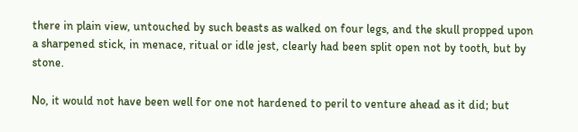there in plain view, untouched by such beasts as walked on four legs, and the skull propped upon a sharpened stick, in menace, ritual or idle jest, clearly had been split open not by tooth, but by stone.

No, it would not have been well for one not hardened to peril to venture ahead as it did; but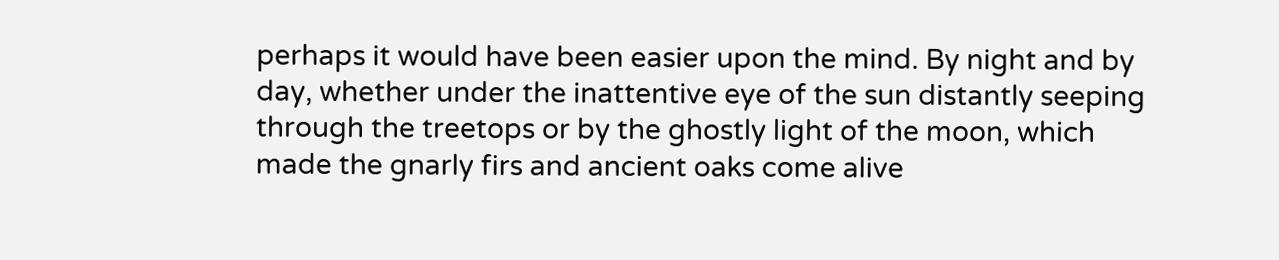perhaps it would have been easier upon the mind. By night and by day, whether under the inattentive eye of the sun distantly seeping through the treetops or by the ghostly light of the moon, which made the gnarly firs and ancient oaks come alive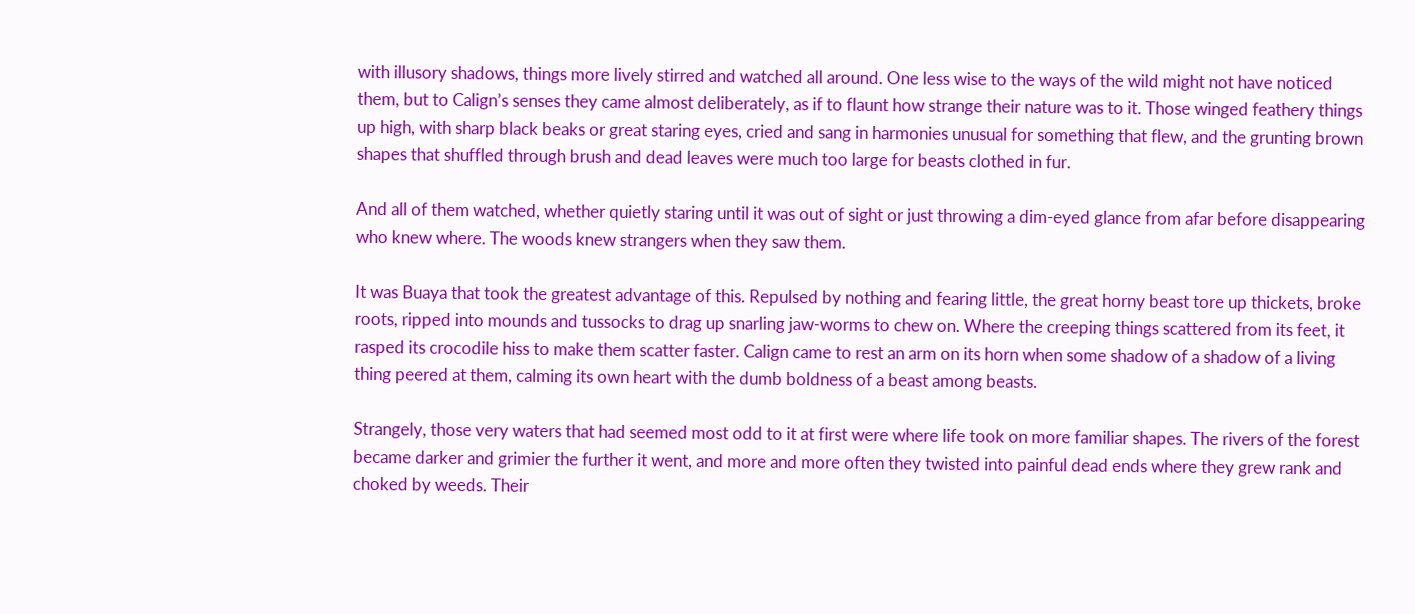with illusory shadows, things more lively stirred and watched all around. One less wise to the ways of the wild might not have noticed them, but to Calign’s senses they came almost deliberately, as if to flaunt how strange their nature was to it. Those winged feathery things up high, with sharp black beaks or great staring eyes, cried and sang in harmonies unusual for something that flew, and the grunting brown shapes that shuffled through brush and dead leaves were much too large for beasts clothed in fur.

And all of them watched, whether quietly staring until it was out of sight or just throwing a dim-eyed glance from afar before disappearing who knew where. The woods knew strangers when they saw them.

It was Buaya that took the greatest advantage of this. Repulsed by nothing and fearing little, the great horny beast tore up thickets, broke roots, ripped into mounds and tussocks to drag up snarling jaw-worms to chew on. Where the creeping things scattered from its feet, it rasped its crocodile hiss to make them scatter faster. Calign came to rest an arm on its horn when some shadow of a shadow of a living thing peered at them, calming its own heart with the dumb boldness of a beast among beasts.

Strangely, those very waters that had seemed most odd to it at first were where life took on more familiar shapes. The rivers of the forest became darker and grimier the further it went, and more and more often they twisted into painful dead ends where they grew rank and choked by weeds. Their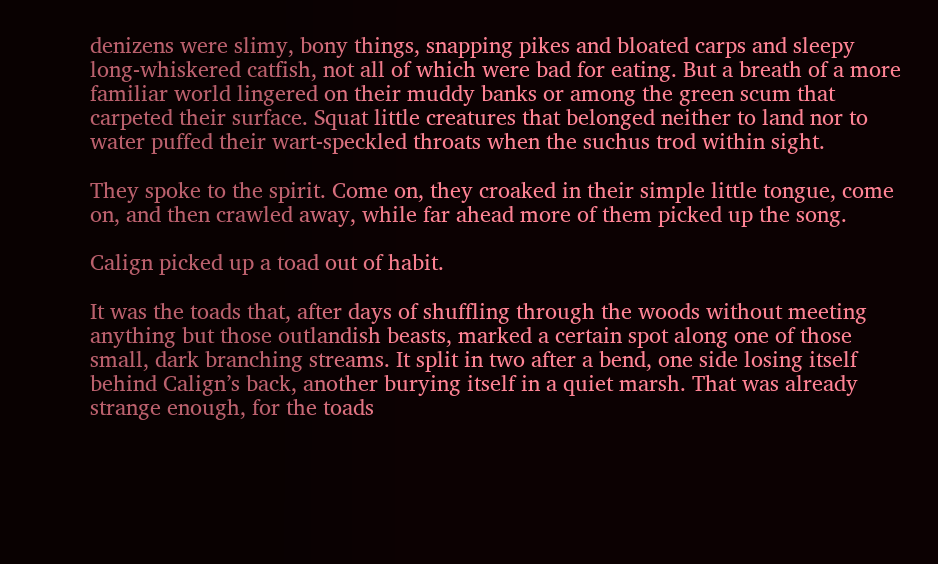denizens were slimy, bony things, snapping pikes and bloated carps and sleepy long-whiskered catfish, not all of which were bad for eating. But a breath of a more familiar world lingered on their muddy banks or among the green scum that carpeted their surface. Squat little creatures that belonged neither to land nor to water puffed their wart-speckled throats when the suchus trod within sight.

They spoke to the spirit. Come on, they croaked in their simple little tongue, come on, and then crawled away, while far ahead more of them picked up the song.

Calign picked up a toad out of habit.

It was the toads that, after days of shuffling through the woods without meeting anything but those outlandish beasts, marked a certain spot along one of those small, dark branching streams. It split in two after a bend, one side losing itself behind Calign’s back, another burying itself in a quiet marsh. That was already strange enough, for the toads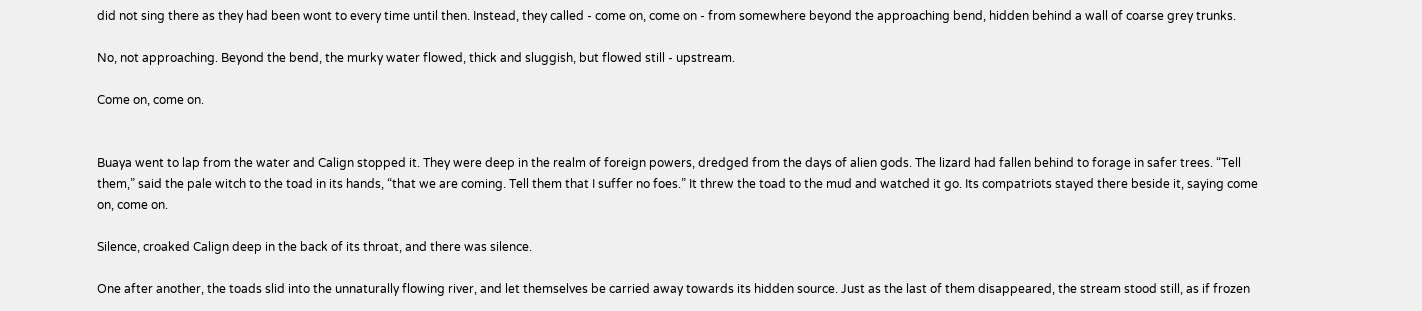did not sing there as they had been wont to every time until then. Instead, they called - come on, come on - from somewhere beyond the approaching bend, hidden behind a wall of coarse grey trunks.

No, not approaching. Beyond the bend, the murky water flowed, thick and sluggish, but flowed still - upstream.

Come on, come on.


Buaya went to lap from the water and Calign stopped it. They were deep in the realm of foreign powers, dredged from the days of alien gods. The lizard had fallen behind to forage in safer trees. “Tell them,” said the pale witch to the toad in its hands, “that we are coming. Tell them that I suffer no foes.” It threw the toad to the mud and watched it go. Its compatriots stayed there beside it, saying come on, come on.

Silence, croaked Calign deep in the back of its throat, and there was silence.

One after another, the toads slid into the unnaturally flowing river, and let themselves be carried away towards its hidden source. Just as the last of them disappeared, the stream stood still, as if frozen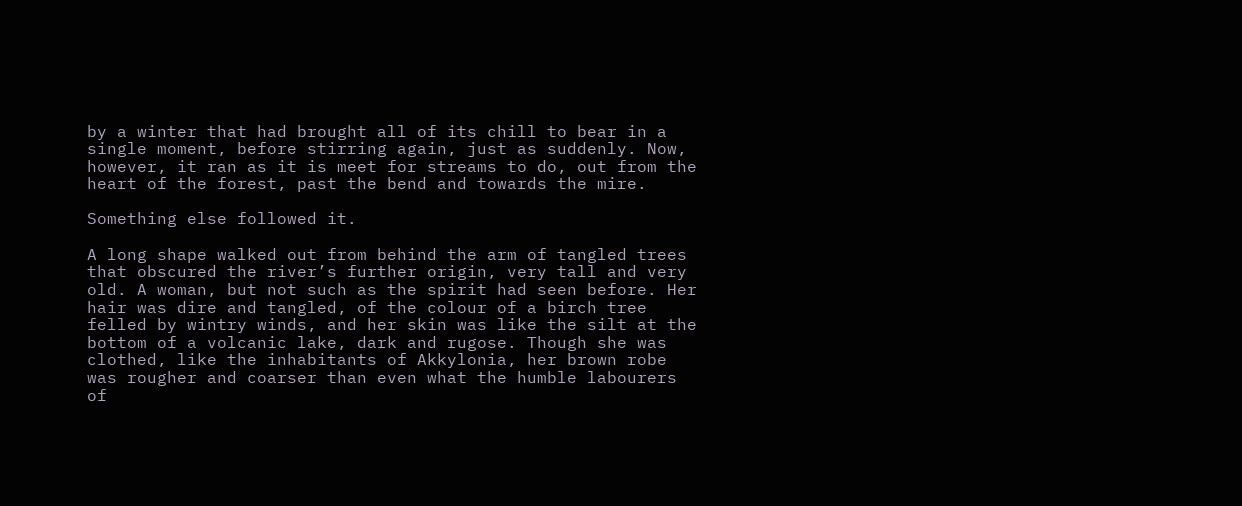by a winter that had brought all of its chill to bear in a single moment, before stirring again, just as suddenly. Now, however, it ran as it is meet for streams to do, out from the heart of the forest, past the bend and towards the mire.

Something else followed it.

A long shape walked out from behind the arm of tangled trees that obscured the river’s further origin, very tall and very old. A woman, but not such as the spirit had seen before. Her hair was dire and tangled, of the colour of a birch tree felled by wintry winds, and her skin was like the silt at the bottom of a volcanic lake, dark and rugose. Though she was clothed, like the inhabitants of Akkylonia, her brown robe was rougher and coarser than even what the humble labourers of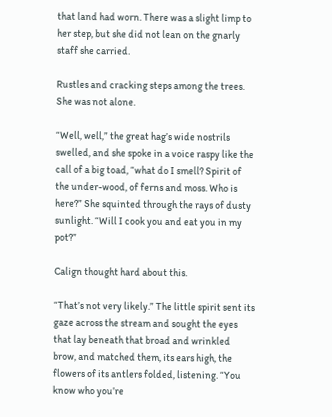that land had worn. There was a slight limp to her step, but she did not lean on the gnarly staff she carried.

Rustles and cracking steps among the trees. She was not alone.

“Well, well,” the great hag’s wide nostrils swelled, and she spoke in a voice raspy like the call of a big toad, “what do I smell? Spirit of the under-wood, of ferns and moss. Who is here?” She squinted through the rays of dusty sunlight. “Will I cook you and eat you in my pot?”

Calign thought hard about this.

“That’s not very likely.” The little spirit sent its gaze across the stream and sought the eyes that lay beneath that broad and wrinkled brow, and matched them, its ears high, the flowers of its antlers folded, listening. “You know who you’re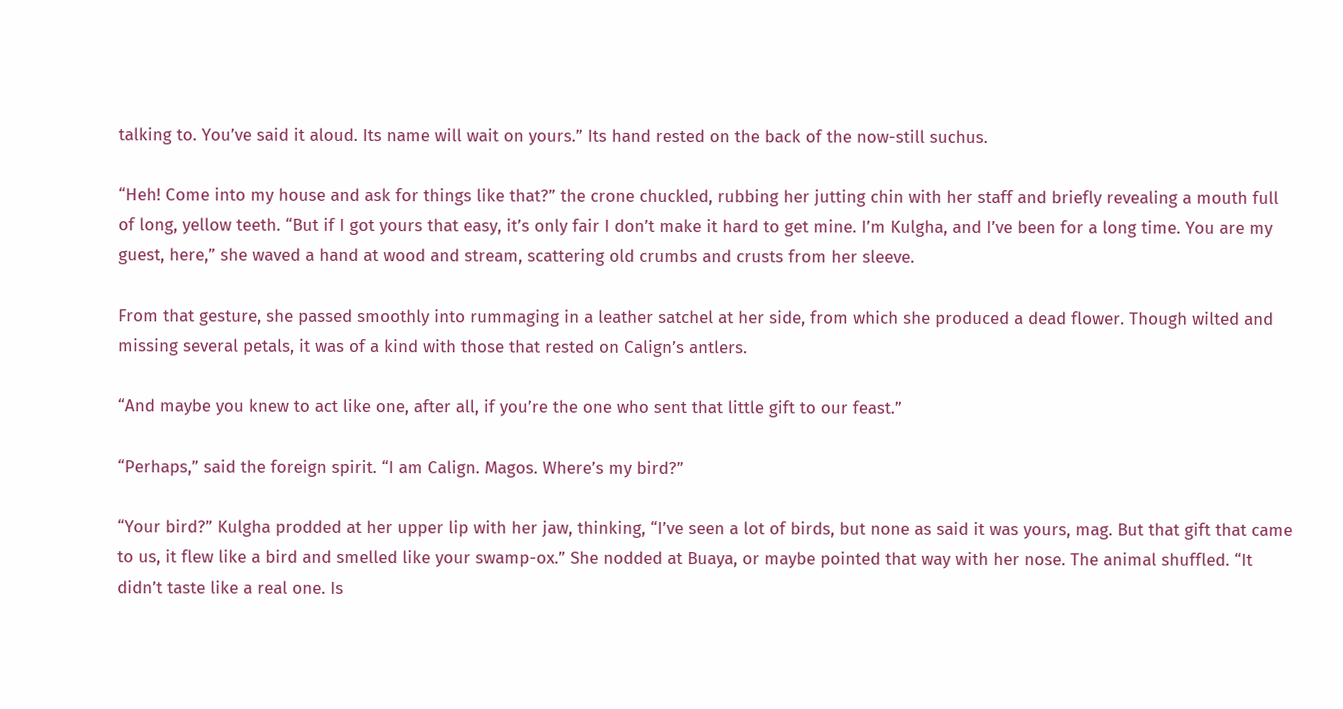talking to. You’ve said it aloud. Its name will wait on yours.” Its hand rested on the back of the now-still suchus.

“Heh! Come into my house and ask for things like that?” the crone chuckled, rubbing her jutting chin with her staff and briefly revealing a mouth full of long, yellow teeth. “But if I got yours that easy, it’s only fair I don’t make it hard to get mine. I’m Kulgha, and I’ve been for a long time. You are my guest, here,” she waved a hand at wood and stream, scattering old crumbs and crusts from her sleeve.

From that gesture, she passed smoothly into rummaging in a leather satchel at her side, from which she produced a dead flower. Though wilted and missing several petals, it was of a kind with those that rested on Calign’s antlers.

“And maybe you knew to act like one, after all, if you’re the one who sent that little gift to our feast.”

“Perhaps,” said the foreign spirit. “I am Calign. Magos. Where’s my bird?”

“Your bird?” Kulgha prodded at her upper lip with her jaw, thinking, “I’ve seen a lot of birds, but none as said it was yours, mag. But that gift that came to us, it flew like a bird and smelled like your swamp-ox.” She nodded at Buaya, or maybe pointed that way with her nose. The animal shuffled. “It didn’t taste like a real one. Is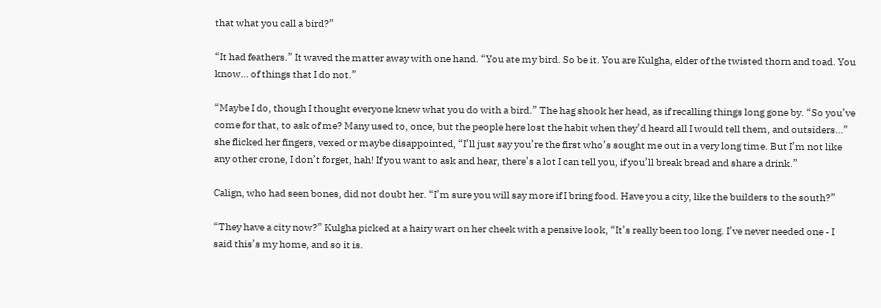that what you call a bird?”

“It had feathers.” It waved the matter away with one hand. “You ate my bird. So be it. You are Kulgha, elder of the twisted thorn and toad. You know… of things that I do not.”

“Maybe I do, though I thought everyone knew what you do with a bird.” The hag shook her head, as if recalling things long gone by. “So you’ve come for that, to ask of me? Many used to, once, but the people here lost the habit when they’d heard all I would tell them, and outsiders…” she flicked her fingers, vexed or maybe disappointed, “I’ll just say you’re the first who’s sought me out in a very long time. But I’m not like any other crone, I don’t forget, hah! If you want to ask and hear, there’s a lot I can tell you, if you’ll break bread and share a drink.”

Calign, who had seen bones, did not doubt her. “I’m sure you will say more if I bring food. Have you a city, like the builders to the south?”

“They have a city now?” Kulgha picked at a hairy wart on her cheek with a pensive look, “It’s really been too long. I’ve never needed one - I said this’s my home, and so it is.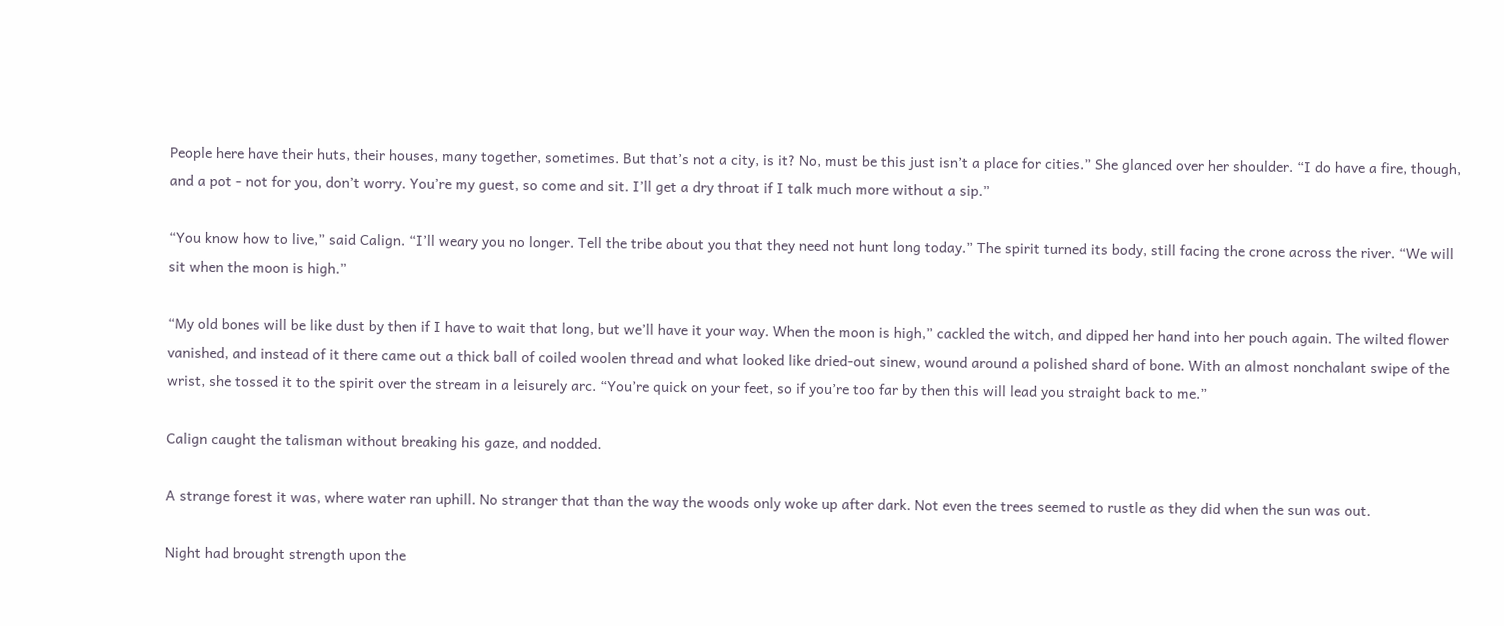People here have their huts, their houses, many together, sometimes. But that’s not a city, is it? No, must be this just isn’t a place for cities.” She glanced over her shoulder. “I do have a fire, though, and a pot - not for you, don’t worry. You’re my guest, so come and sit. I’ll get a dry throat if I talk much more without a sip.”

“You know how to live,” said Calign. “I’ll weary you no longer. Tell the tribe about you that they need not hunt long today.” The spirit turned its body, still facing the crone across the river. “We will sit when the moon is high.”

“My old bones will be like dust by then if I have to wait that long, but we’ll have it your way. When the moon is high,” cackled the witch, and dipped her hand into her pouch again. The wilted flower vanished, and instead of it there came out a thick ball of coiled woolen thread and what looked like dried-out sinew, wound around a polished shard of bone. With an almost nonchalant swipe of the wrist, she tossed it to the spirit over the stream in a leisurely arc. “You’re quick on your feet, so if you’re too far by then this will lead you straight back to me.”

Calign caught the talisman without breaking his gaze, and nodded.

A strange forest it was, where water ran uphill. No stranger that than the way the woods only woke up after dark. Not even the trees seemed to rustle as they did when the sun was out.

Night had brought strength upon the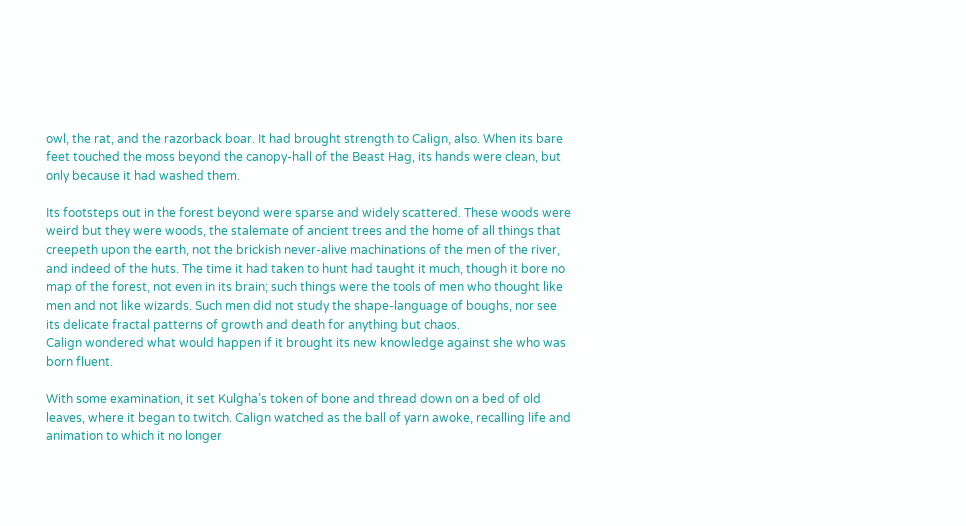owl, the rat, and the razorback boar. It had brought strength to Calign, also. When its bare feet touched the moss beyond the canopy-hall of the Beast Hag, its hands were clean, but only because it had washed them.

Its footsteps out in the forest beyond were sparse and widely scattered. These woods were weird but they were woods, the stalemate of ancient trees and the home of all things that creepeth upon the earth, not the brickish never-alive machinations of the men of the river, and indeed of the huts. The time it had taken to hunt had taught it much, though it bore no map of the forest, not even in its brain; such things were the tools of men who thought like men and not like wizards. Such men did not study the shape-language of boughs, nor see its delicate fractal patterns of growth and death for anything but chaos.
Calign wondered what would happen if it brought its new knowledge against she who was born fluent.

With some examination, it set Kulgha’s token of bone and thread down on a bed of old leaves, where it began to twitch. Calign watched as the ball of yarn awoke, recalling life and animation to which it no longer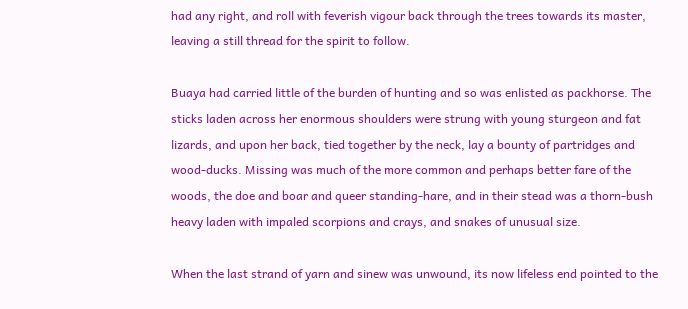had any right, and roll with feverish vigour back through the trees towards its master, leaving a still thread for the spirit to follow.

Buaya had carried little of the burden of hunting and so was enlisted as packhorse. The sticks laden across her enormous shoulders were strung with young sturgeon and fat lizards, and upon her back, tied together by the neck, lay a bounty of partridges and wood-ducks. Missing was much of the more common and perhaps better fare of the woods, the doe and boar and queer standing-hare, and in their stead was a thorn-bush heavy laden with impaled scorpions and crays, and snakes of unusual size.

When the last strand of yarn and sinew was unwound, its now lifeless end pointed to the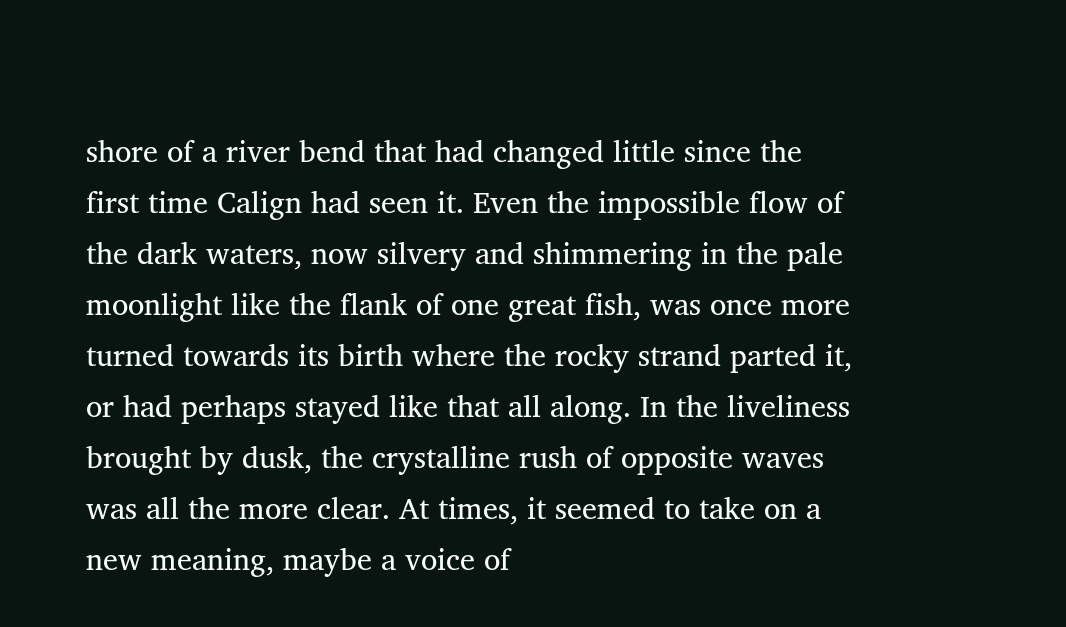shore of a river bend that had changed little since the first time Calign had seen it. Even the impossible flow of the dark waters, now silvery and shimmering in the pale moonlight like the flank of one great fish, was once more turned towards its birth where the rocky strand parted it, or had perhaps stayed like that all along. In the liveliness brought by dusk, the crystalline rush of opposite waves was all the more clear. At times, it seemed to take on a new meaning, maybe a voice of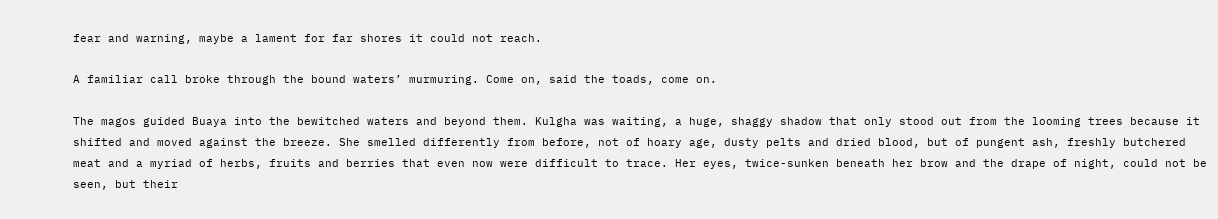fear and warning, maybe a lament for far shores it could not reach.

A familiar call broke through the bound waters’ murmuring. Come on, said the toads, come on.

The magos guided Buaya into the bewitched waters and beyond them. Kulgha was waiting, a huge, shaggy shadow that only stood out from the looming trees because it shifted and moved against the breeze. She smelled differently from before, not of hoary age, dusty pelts and dried blood, but of pungent ash, freshly butchered meat and a myriad of herbs, fruits and berries that even now were difficult to trace. Her eyes, twice-sunken beneath her brow and the drape of night, could not be seen, but their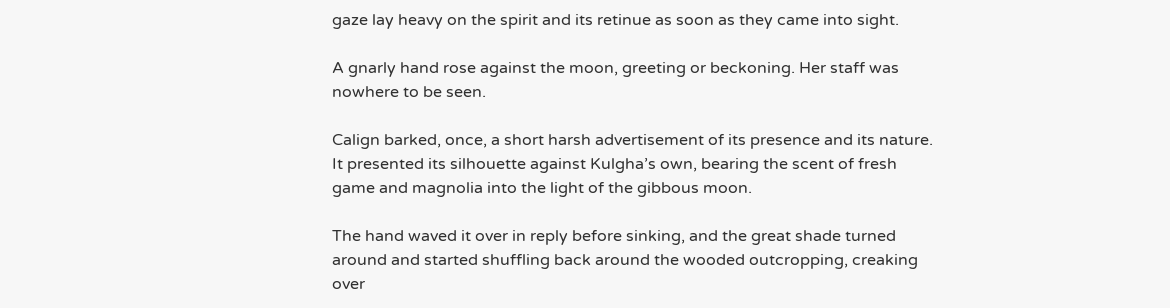gaze lay heavy on the spirit and its retinue as soon as they came into sight.

A gnarly hand rose against the moon, greeting or beckoning. Her staff was nowhere to be seen.

Calign barked, once, a short harsh advertisement of its presence and its nature. It presented its silhouette against Kulgha’s own, bearing the scent of fresh game and magnolia into the light of the gibbous moon.

The hand waved it over in reply before sinking, and the great shade turned around and started shuffling back around the wooded outcropping, creaking over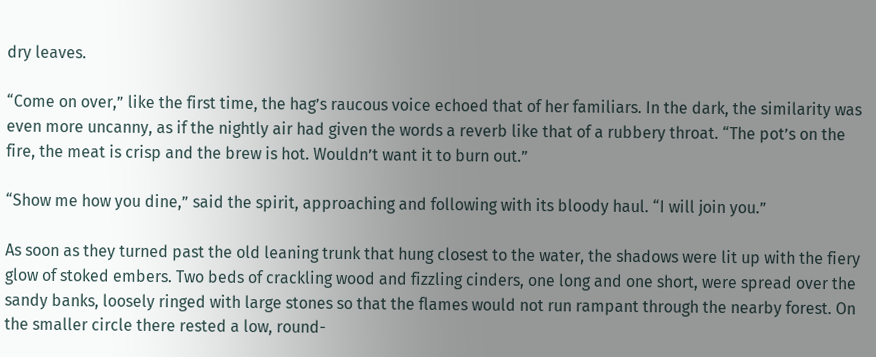dry leaves.

“Come on over,” like the first time, the hag’s raucous voice echoed that of her familiars. In the dark, the similarity was even more uncanny, as if the nightly air had given the words a reverb like that of a rubbery throat. “The pot’s on the fire, the meat is crisp and the brew is hot. Wouldn’t want it to burn out.”

“Show me how you dine,” said the spirit, approaching and following with its bloody haul. “I will join you.”

As soon as they turned past the old leaning trunk that hung closest to the water, the shadows were lit up with the fiery glow of stoked embers. Two beds of crackling wood and fizzling cinders, one long and one short, were spread over the sandy banks, loosely ringed with large stones so that the flames would not run rampant through the nearby forest. On the smaller circle there rested a low, round-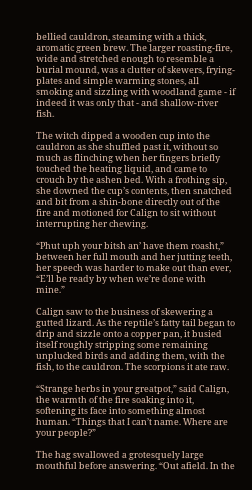bellied cauldron, steaming with a thick, aromatic green brew. The larger roasting-fire, wide and stretched enough to resemble a burial mound, was a clutter of skewers, frying-plates and simple warming stones, all smoking and sizzling with woodland game - if indeed it was only that - and shallow-river fish.

The witch dipped a wooden cup into the cauldron as she shuffled past it, without so much as flinching when her fingers briefly touched the heating liquid, and came to crouch by the ashen bed. With a frothing sip, she downed the cup’s contents, then snatched and bit from a shin-bone directly out of the fire and motioned for Calign to sit without interrupting her chewing.

“Phut uph your bitsh an’ have them roasht,” between her full mouth and her jutting teeth, her speech was harder to make out than ever, “E’ll be ready by when we’re done with mine.”

Calign saw to the business of skewering a gutted lizard. As the reptile’s fatty tail began to drip and sizzle onto a copper pan, it busied itself roughly stripping some remaining unplucked birds and adding them, with the fish, to the cauldron. The scorpions it ate raw.

“Strange herbs in your greatpot,” said Calign, the warmth of the fire soaking into it, softening its face into something almost human. “Things that I can’t name. Where are your people?”

The hag swallowed a grotesquely large mouthful before answering. “Out afield. In the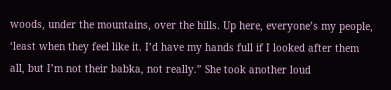woods, under the mountains, over the hills. Up here, everyone’s my people, ‘least when they feel like it. I’d have my hands full if I looked after them all, but I’m not their babka, not really.” She took another loud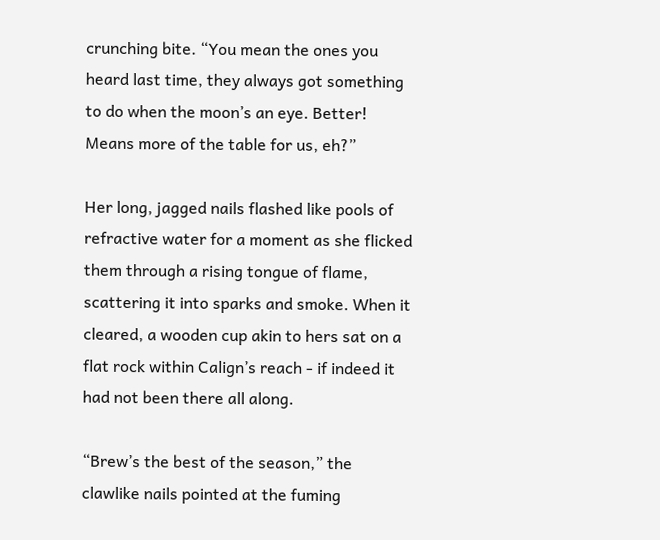crunching bite. “You mean the ones you heard last time, they always got something to do when the moon’s an eye. Better! Means more of the table for us, eh?”

Her long, jagged nails flashed like pools of refractive water for a moment as she flicked them through a rising tongue of flame, scattering it into sparks and smoke. When it cleared, a wooden cup akin to hers sat on a flat rock within Calign’s reach - if indeed it had not been there all along.

“Brew’s the best of the season,” the clawlike nails pointed at the fuming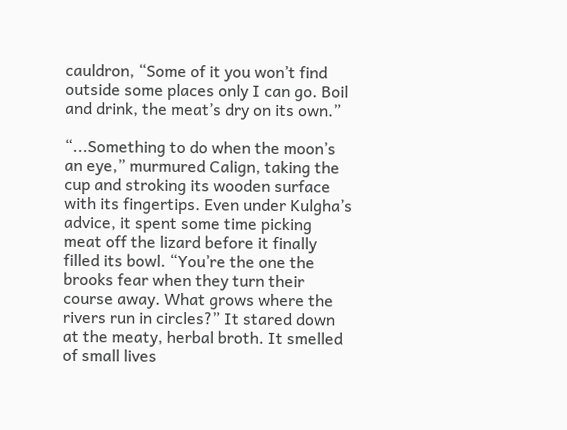cauldron, “Some of it you won’t find outside some places only I can go. Boil and drink, the meat’s dry on its own.”

“...Something to do when the moon’s an eye,” murmured Calign, taking the cup and stroking its wooden surface with its fingertips. Even under Kulgha’s advice, it spent some time picking meat off the lizard before it finally filled its bowl. “You’re the one the brooks fear when they turn their course away. What grows where the rivers run in circles?” It stared down at the meaty, herbal broth. It smelled of small lives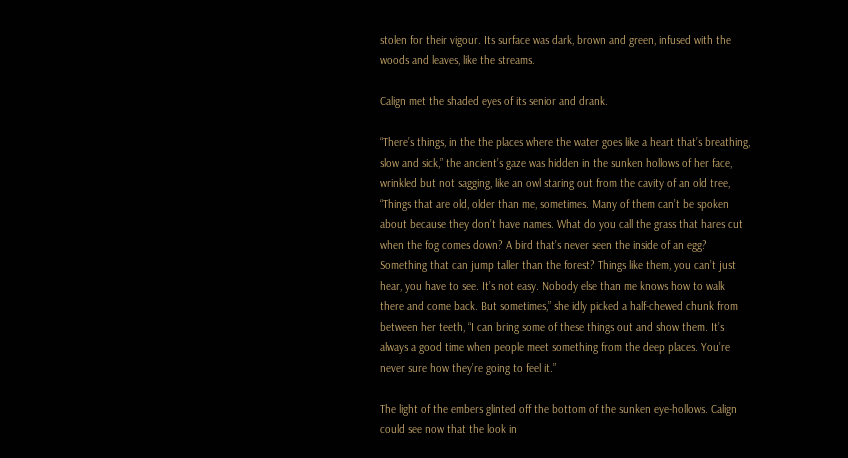stolen for their vigour. Its surface was dark, brown and green, infused with the woods and leaves, like the streams.

Calign met the shaded eyes of its senior and drank.

“There’s things, in the the places where the water goes like a heart that’s breathing, slow and sick,” the ancient’s gaze was hidden in the sunken hollows of her face, wrinkled but not sagging, like an owl staring out from the cavity of an old tree, “Things that are old, older than me, sometimes. Many of them can’t be spoken about because they don’t have names. What do you call the grass that hares cut when the fog comes down? A bird that’s never seen the inside of an egg? Something that can jump taller than the forest? Things like them, you can’t just hear, you have to see. It’s not easy. Nobody else than me knows how to walk there and come back. But sometimes,” she idly picked a half-chewed chunk from between her teeth, “I can bring some of these things out and show them. It’s always a good time when people meet something from the deep places. You’re never sure how they’re going to feel it.”

The light of the embers glinted off the bottom of the sunken eye-hollows. Calign could see now that the look in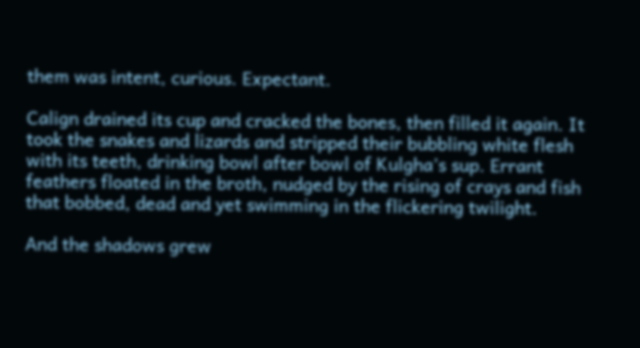them was intent, curious. Expectant.

Calign drained its cup and cracked the bones, then filled it again. It took the snakes and lizards and stripped their bubbling white flesh with its teeth, drinking bowl after bowl of Kulgha’s sup. Errant feathers floated in the broth, nudged by the rising of crays and fish that bobbed, dead and yet swimming in the flickering twilight.

And the shadows grew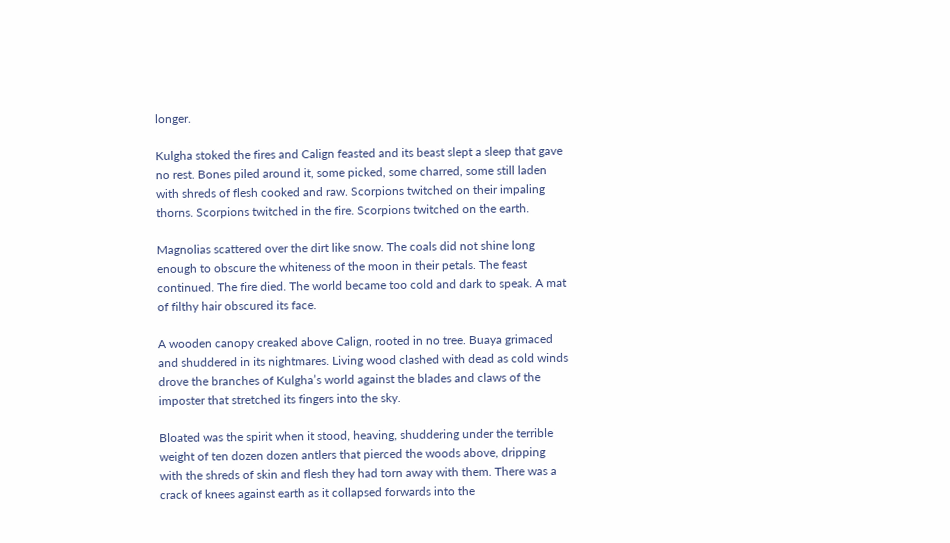longer.

Kulgha stoked the fires and Calign feasted and its beast slept a sleep that gave no rest. Bones piled around it, some picked, some charred, some still laden with shreds of flesh cooked and raw. Scorpions twitched on their impaling thorns. Scorpions twitched in the fire. Scorpions twitched on the earth.

Magnolias scattered over the dirt like snow. The coals did not shine long enough to obscure the whiteness of the moon in their petals. The feast continued. The fire died. The world became too cold and dark to speak. A mat of filthy hair obscured its face.

A wooden canopy creaked above Calign, rooted in no tree. Buaya grimaced and shuddered in its nightmares. Living wood clashed with dead as cold winds drove the branches of Kulgha’s world against the blades and claws of the imposter that stretched its fingers into the sky.

Bloated was the spirit when it stood, heaving, shuddering under the terrible weight of ten dozen dozen antlers that pierced the woods above, dripping with the shreds of skin and flesh they had torn away with them. There was a crack of knees against earth as it collapsed forwards into the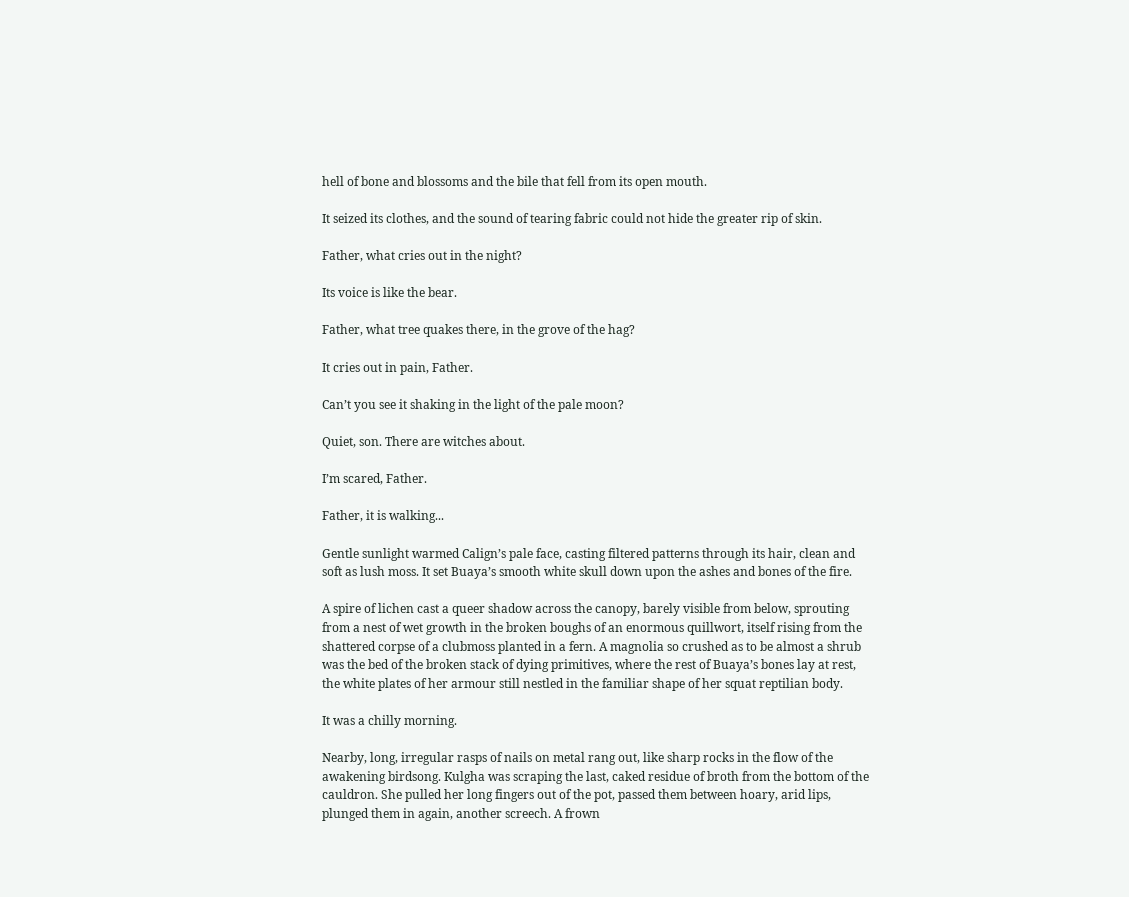hell of bone and blossoms and the bile that fell from its open mouth.

It seized its clothes, and the sound of tearing fabric could not hide the greater rip of skin.

Father, what cries out in the night?

Its voice is like the bear.

Father, what tree quakes there, in the grove of the hag?

It cries out in pain, Father.

Can’t you see it shaking in the light of the pale moon?

Quiet, son. There are witches about.

I’m scared, Father.

Father, it is walking...

Gentle sunlight warmed Calign’s pale face, casting filtered patterns through its hair, clean and soft as lush moss. It set Buaya’s smooth white skull down upon the ashes and bones of the fire.

A spire of lichen cast a queer shadow across the canopy, barely visible from below, sprouting from a nest of wet growth in the broken boughs of an enormous quillwort, itself rising from the shattered corpse of a clubmoss planted in a fern. A magnolia so crushed as to be almost a shrub was the bed of the broken stack of dying primitives, where the rest of Buaya’s bones lay at rest, the white plates of her armour still nestled in the familiar shape of her squat reptilian body.

It was a chilly morning.

Nearby, long, irregular rasps of nails on metal rang out, like sharp rocks in the flow of the awakening birdsong. Kulgha was scraping the last, caked residue of broth from the bottom of the cauldron. She pulled her long fingers out of the pot, passed them between hoary, arid lips, plunged them in again, another screech. A frown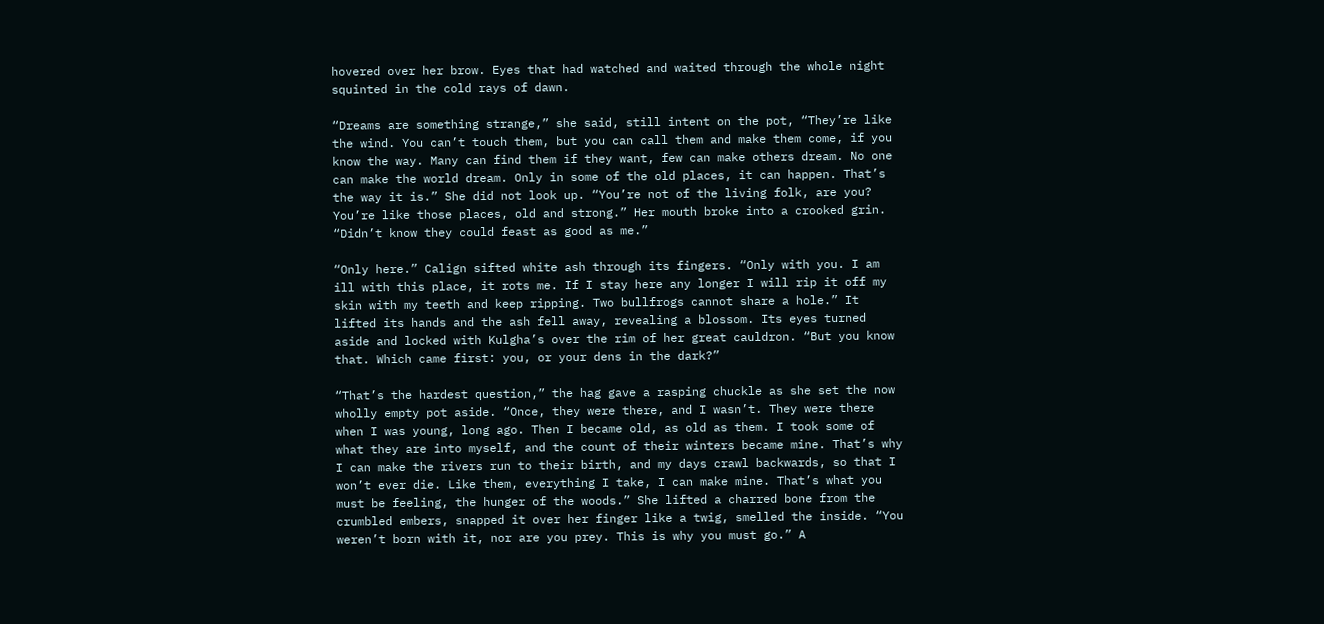hovered over her brow. Eyes that had watched and waited through the whole night squinted in the cold rays of dawn.

“Dreams are something strange,” she said, still intent on the pot, “They’re like the wind. You can’t touch them, but you can call them and make them come, if you know the way. Many can find them if they want, few can make others dream. No one can make the world dream. Only in some of the old places, it can happen. That’s the way it is.” She did not look up. “You’re not of the living folk, are you? You’re like those places, old and strong.” Her mouth broke into a crooked grin. “Didn’t know they could feast as good as me.”

“Only here.” Calign sifted white ash through its fingers. “Only with you. I am ill with this place, it rots me. If I stay here any longer I will rip it off my skin with my teeth and keep ripping. Two bullfrogs cannot share a hole.” It lifted its hands and the ash fell away, revealing a blossom. Its eyes turned aside and locked with Kulgha’s over the rim of her great cauldron. “But you know that. Which came first: you, or your dens in the dark?”

“That’s the hardest question,” the hag gave a rasping chuckle as she set the now wholly empty pot aside. “Once, they were there, and I wasn’t. They were there when I was young, long ago. Then I became old, as old as them. I took some of what they are into myself, and the count of their winters became mine. That’s why I can make the rivers run to their birth, and my days crawl backwards, so that I won’t ever die. Like them, everything I take, I can make mine. That’s what you must be feeling, the hunger of the woods.” She lifted a charred bone from the crumbled embers, snapped it over her finger like a twig, smelled the inside. “You weren’t born with it, nor are you prey. This is why you must go.” A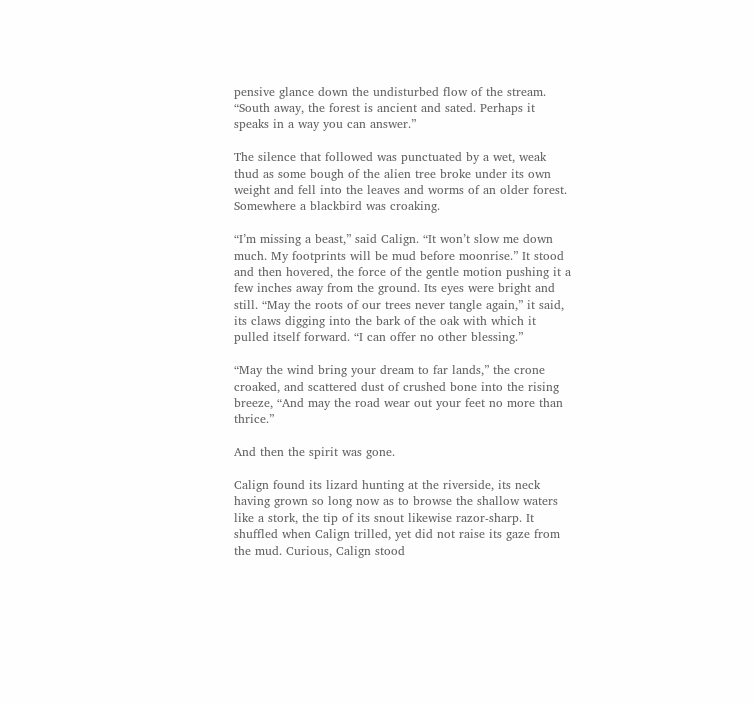pensive glance down the undisturbed flow of the stream. “South away, the forest is ancient and sated. Perhaps it speaks in a way you can answer.”

The silence that followed was punctuated by a wet, weak thud as some bough of the alien tree broke under its own weight and fell into the leaves and worms of an older forest. Somewhere a blackbird was croaking.

“I’m missing a beast,” said Calign. “It won’t slow me down much. My footprints will be mud before moonrise.” It stood and then hovered, the force of the gentle motion pushing it a few inches away from the ground. Its eyes were bright and still. “May the roots of our trees never tangle again,” it said, its claws digging into the bark of the oak with which it pulled itself forward. “I can offer no other blessing.”

“May the wind bring your dream to far lands,” the crone croaked, and scattered dust of crushed bone into the rising breeze, “And may the road wear out your feet no more than thrice.”

And then the spirit was gone.

Calign found its lizard hunting at the riverside, its neck having grown so long now as to browse the shallow waters like a stork, the tip of its snout likewise razor-sharp. It shuffled when Calign trilled, yet did not raise its gaze from the mud. Curious, Calign stood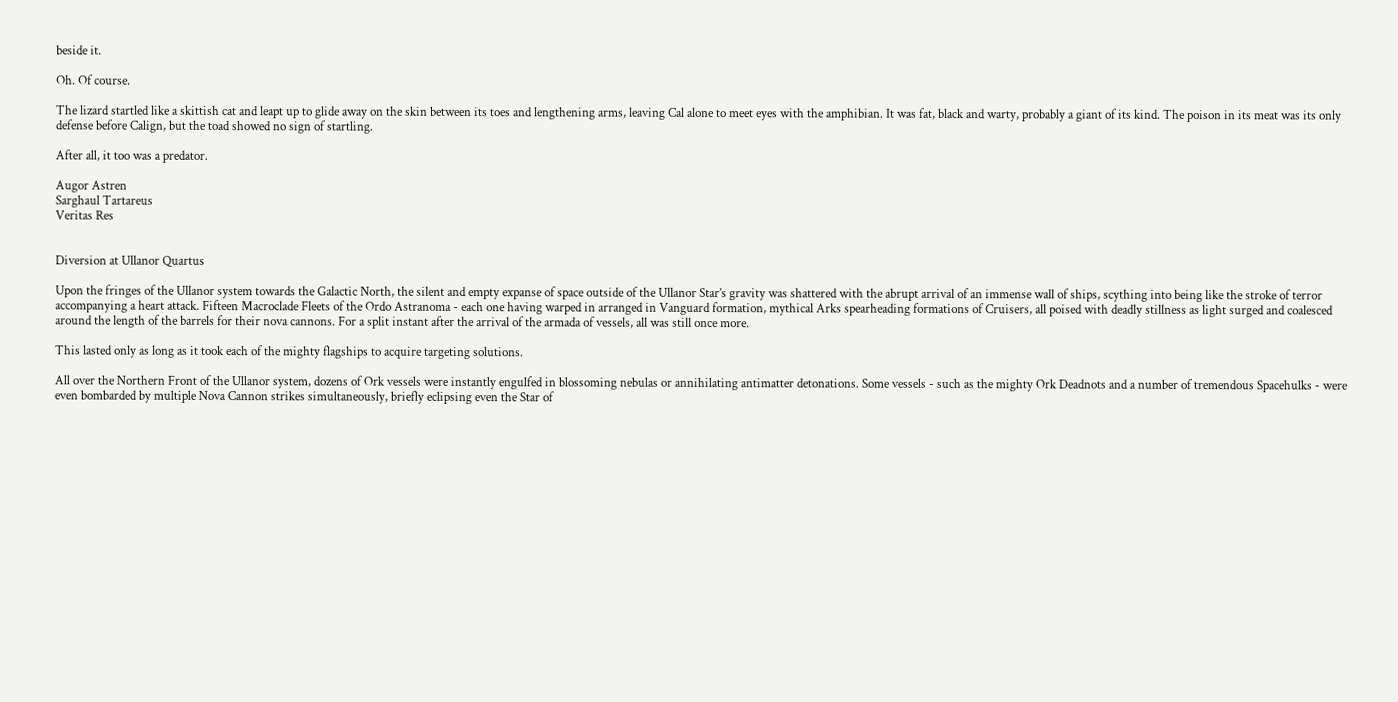beside it.

Oh. Of course.

The lizard startled like a skittish cat and leapt up to glide away on the skin between its toes and lengthening arms, leaving Cal alone to meet eyes with the amphibian. It was fat, black and warty, probably a giant of its kind. The poison in its meat was its only defense before Calign, but the toad showed no sign of startling.

After all, it too was a predator.

Augor Astren
Sarghaul Tartareus
Veritas Res


Diversion at Ullanor Quartus

Upon the fringes of the Ullanor system towards the Galactic North, the silent and empty expanse of space outside of the Ullanor Star’s gravity was shattered with the abrupt arrival of an immense wall of ships, scything into being like the stroke of terror accompanying a heart attack. Fifteen Macroclade Fleets of the Ordo Astranoma - each one having warped in arranged in Vanguard formation, mythical Arks spearheading formations of Cruisers, all poised with deadly stillness as light surged and coalesced around the length of the barrels for their nova cannons. For a split instant after the arrival of the armada of vessels, all was still once more.

This lasted only as long as it took each of the mighty flagships to acquire targeting solutions.

All over the Northern Front of the Ullanor system, dozens of Ork vessels were instantly engulfed in blossoming nebulas or annihilating antimatter detonations. Some vessels - such as the mighty Ork Deadnots and a number of tremendous Spacehulks - were even bombarded by multiple Nova Cannon strikes simultaneously, briefly eclipsing even the Star of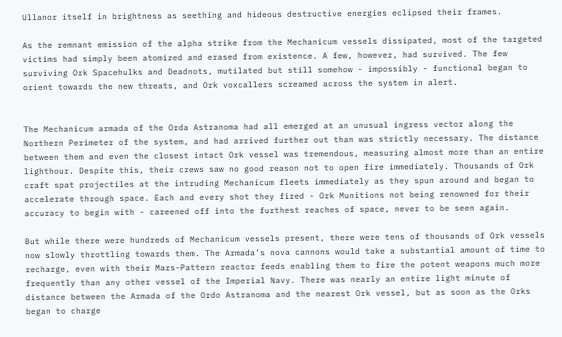Ullanor itself in brightness as seething and hideous destructive energies eclipsed their frames.

As the remnant emission of the alpha strike from the Mechanicum vessels dissipated, most of the targeted victims had simply been atomized and erased from existence. A few, however, had survived. The few surviving Ork Spacehulks and Deadnots, mutilated but still somehow - impossibly - functional began to orient towards the new threats, and Ork voxcallers screamed across the system in alert.


The Mechanicum armada of the Orda Astranoma had all emerged at an unusual ingress vector along the Northern Perimeter of the system, and had arrived further out than was strictly necessary. The distance between them and even the closest intact Ork vessel was tremendous, measuring almost more than an entire lighthour. Despite this, their crews saw no good reason not to open fire immediately. Thousands of Ork craft spat projectiles at the intruding Mechanicum fleets immediately as they spun around and began to accelerate through space. Each and every shot they fired - Ork Munitions not being renowned for their accuracy to begin with - careened off into the furthest reaches of space, never to be seen again.

But while there were hundreds of Mechanicum vessels present, there were tens of thousands of Ork vessels now slowly throttling towards them. The Armada’s nova cannons would take a substantial amount of time to recharge, even with their Mars-Pattern reactor feeds enabling them to fire the potent weapons much more frequently than any other vessel of the Imperial Navy. There was nearly an entire light minute of distance between the Armada of the Ordo Astranoma and the nearest Ork vessel, but as soon as the Orks began to charge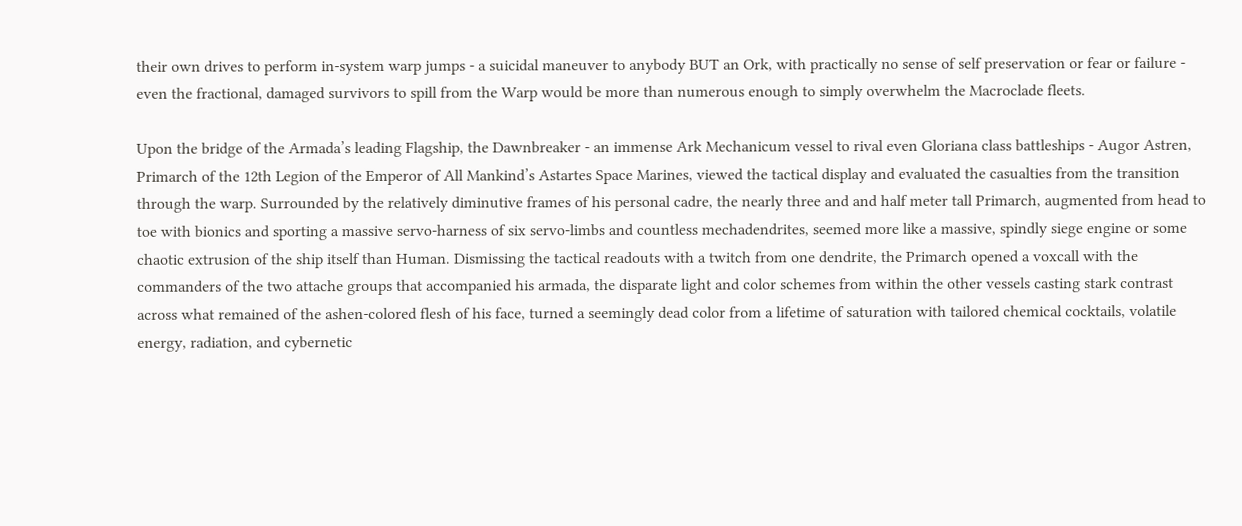their own drives to perform in-system warp jumps - a suicidal maneuver to anybody BUT an Ork, with practically no sense of self preservation or fear or failure - even the fractional, damaged survivors to spill from the Warp would be more than numerous enough to simply overwhelm the Macroclade fleets.

Upon the bridge of the Armada’s leading Flagship, the Dawnbreaker - an immense Ark Mechanicum vessel to rival even Gloriana class battleships - Augor Astren, Primarch of the 12th Legion of the Emperor of All Mankind’s Astartes Space Marines, viewed the tactical display and evaluated the casualties from the transition through the warp. Surrounded by the relatively diminutive frames of his personal cadre, the nearly three and and half meter tall Primarch, augmented from head to toe with bionics and sporting a massive servo-harness of six servo-limbs and countless mechadendrites, seemed more like a massive, spindly siege engine or some chaotic extrusion of the ship itself than Human. Dismissing the tactical readouts with a twitch from one dendrite, the Primarch opened a voxcall with the commanders of the two attache groups that accompanied his armada, the disparate light and color schemes from within the other vessels casting stark contrast across what remained of the ashen-colored flesh of his face, turned a seemingly dead color from a lifetime of saturation with tailored chemical cocktails, volatile energy, radiation, and cybernetic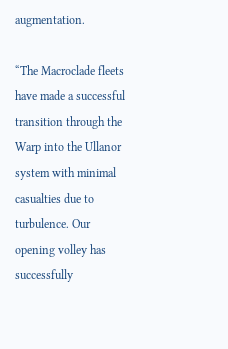augmentation.

“The Macroclade fleets have made a successful transition through the Warp into the Ullanor system with minimal casualties due to turbulence. Our opening volley has successfully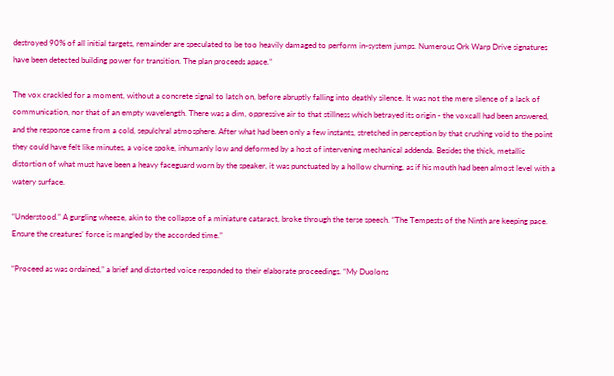destroyed 90% of all initial targets, remainder are speculated to be too heavily damaged to perform in-system jumps. Numerous Ork Warp Drive signatures have been detected building power for transition. The plan proceeds apace.”

The vox crackled for a moment, without a concrete signal to latch on, before abruptly falling into deathly silence. It was not the mere silence of a lack of communication, nor that of an empty wavelength. There was a dim, oppressive air to that stillness which betrayed its origin - the voxcall had been answered, and the response came from a cold, sepulchral atmosphere. After what had been only a few instants, stretched in perception by that crushing void to the point they could have felt like minutes, a voice spoke, inhumanly low and deformed by a host of intervening mechanical addenda. Besides the thick, metallic distortion of what must have been a heavy faceguard worn by the speaker, it was punctuated by a hollow churning, as if his mouth had been almost level with a watery surface.

“Understood.” A gurgling wheeze, akin to the collapse of a miniature cataract, broke through the terse speech. “The Tempests of the Ninth are keeping pace. Ensure the creatures’ force is mangled by the accorded time.”

“Proceed as was ordained,” a brief and distorted voice responded to their elaborate proceedings. “My Duolons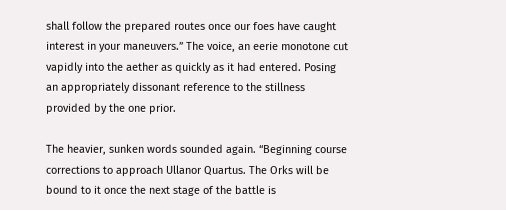shall follow the prepared routes once our foes have caught interest in your maneuvers.” The voice, an eerie monotone cut vapidly into the aether as quickly as it had entered. Posing an appropriately dissonant reference to the stillness provided by the one prior.

The heavier, sunken words sounded again. “Beginning course corrections to approach Ullanor Quartus. The Orks will be bound to it once the next stage of the battle is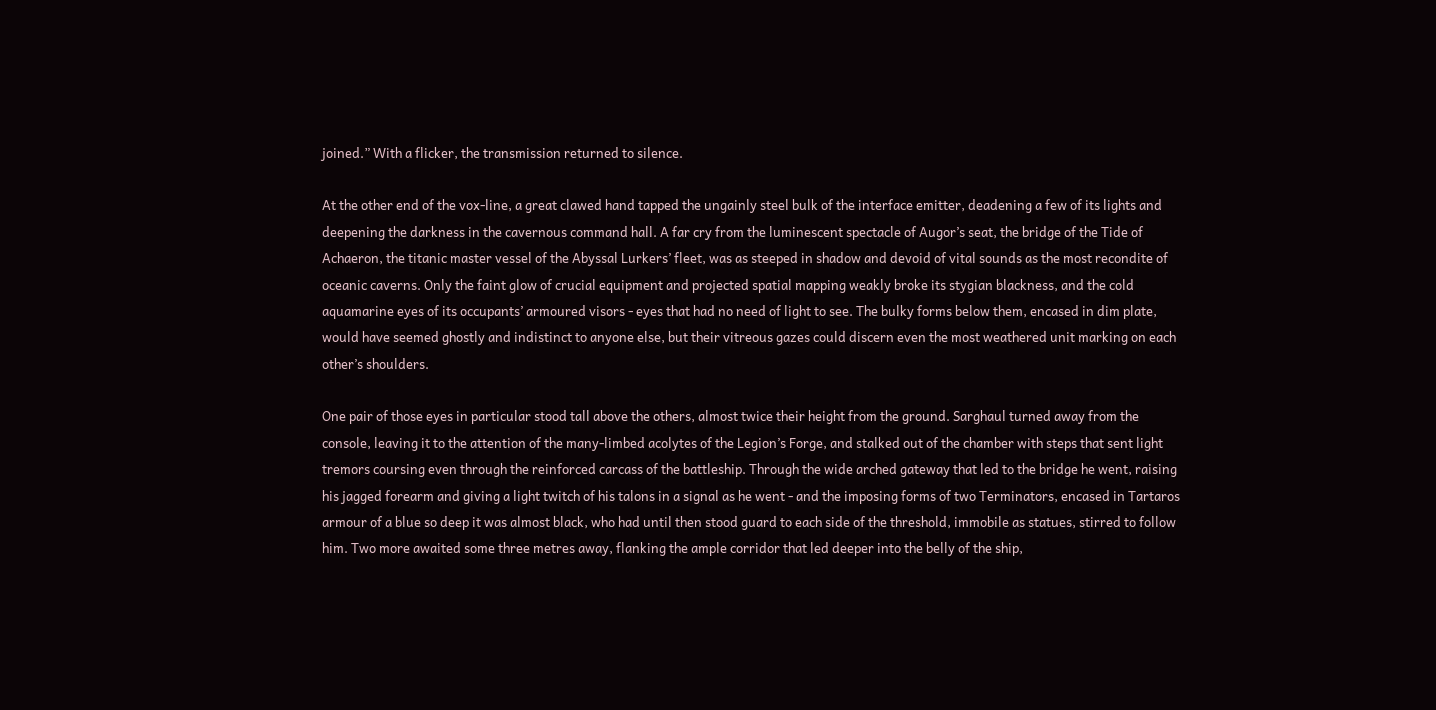joined.” With a flicker, the transmission returned to silence.

At the other end of the vox-line, a great clawed hand tapped the ungainly steel bulk of the interface emitter, deadening a few of its lights and deepening the darkness in the cavernous command hall. A far cry from the luminescent spectacle of Augor’s seat, the bridge of the Tide of Achaeron, the titanic master vessel of the Abyssal Lurkers’ fleet, was as steeped in shadow and devoid of vital sounds as the most recondite of oceanic caverns. Only the faint glow of crucial equipment and projected spatial mapping weakly broke its stygian blackness, and the cold aquamarine eyes of its occupants’ armoured visors - eyes that had no need of light to see. The bulky forms below them, encased in dim plate, would have seemed ghostly and indistinct to anyone else, but their vitreous gazes could discern even the most weathered unit marking on each other’s shoulders.

One pair of those eyes in particular stood tall above the others, almost twice their height from the ground. Sarghaul turned away from the console, leaving it to the attention of the many-limbed acolytes of the Legion’s Forge, and stalked out of the chamber with steps that sent light tremors coursing even through the reinforced carcass of the battleship. Through the wide arched gateway that led to the bridge he went, raising his jagged forearm and giving a light twitch of his talons in a signal as he went - and the imposing forms of two Terminators, encased in Tartaros armour of a blue so deep it was almost black, who had until then stood guard to each side of the threshold, immobile as statues, stirred to follow him. Two more awaited some three metres away, flanking the ample corridor that led deeper into the belly of the ship,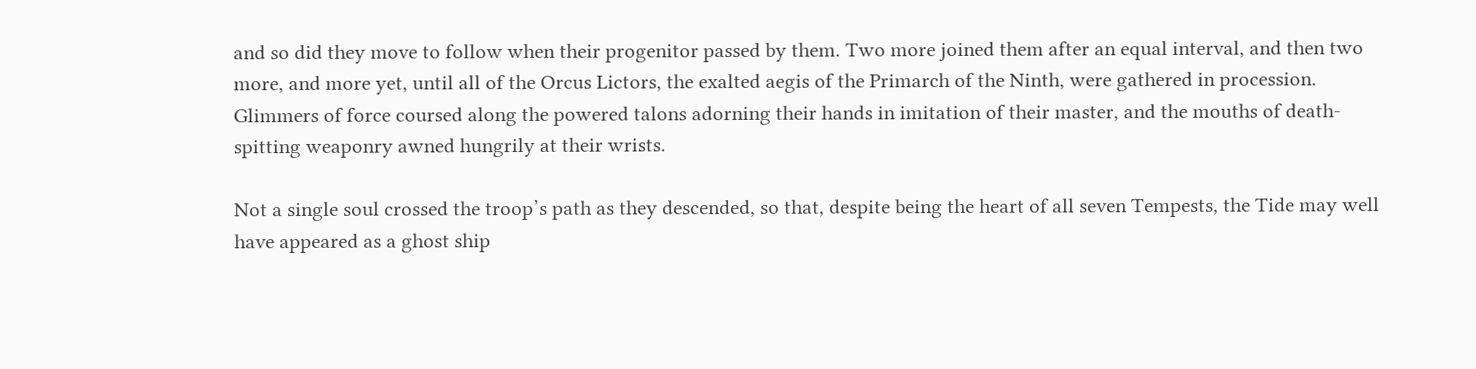and so did they move to follow when their progenitor passed by them. Two more joined them after an equal interval, and then two more, and more yet, until all of the Orcus Lictors, the exalted aegis of the Primarch of the Ninth, were gathered in procession. Glimmers of force coursed along the powered talons adorning their hands in imitation of their master, and the mouths of death-spitting weaponry awned hungrily at their wrists.

Not a single soul crossed the troop’s path as they descended, so that, despite being the heart of all seven Tempests, the Tide may well have appeared as a ghost ship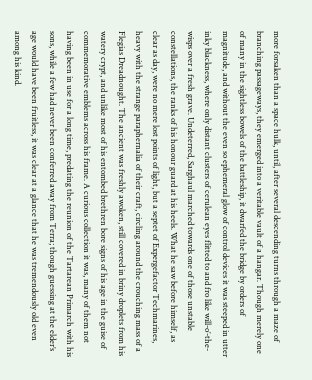more forsaken than a space hulk, until, after several descending turns through a maze of branching passageways, they emerged into a veritable vault of a hangar. Though merely one of many in the sightless bowels of the battleship, it dwarfed the bridge by orders of magnitude, and without the even so ephemeral glow of control devices it was steeped in utter inky blackness, where only distant clusters of cerulean eyes flitted to and fro like will-o’-the-wisps over a fresh grave. Undeterred, Sarghaul marched towards one of those unstable constellations, the ranks of his honour guard at his heels. What he saw before himself, as clear as day, were no mere lost points of light, but a septet of Expergefactor Techmarines, heavy with the strange paraphernalia of their craft, circling around the crouching mass of a Flegias Dreadnought. The ancient was freshly awoken, still covered in briny droplets from his watery crypt, and unlike most of his entombed brethren bore signs of his age in the guise of commemorative emblems across his frame. A curious collection it was, many of them not having been in use for a long time, predating the reunion of the Tartarean Primarch with his sons, while a few had never been conferred away from Terra; though guessing at the elder’s age would have been fruitless, it was clear at a glance that he was tremendously old even among his kind.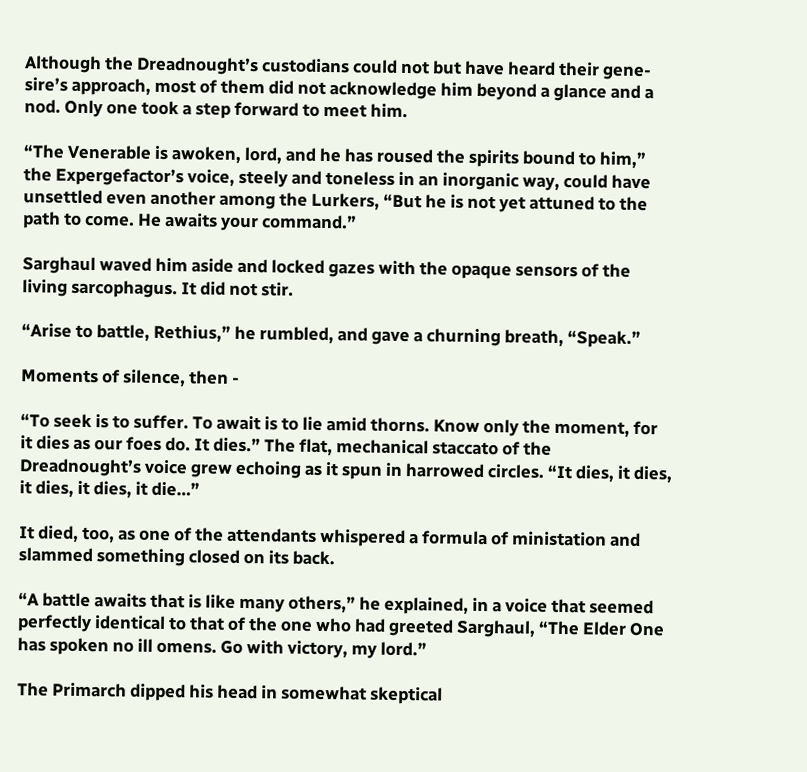Although the Dreadnought’s custodians could not but have heard their gene-sire’s approach, most of them did not acknowledge him beyond a glance and a nod. Only one took a step forward to meet him.

“The Venerable is awoken, lord, and he has roused the spirits bound to him,” the Expergefactor’s voice, steely and toneless in an inorganic way, could have unsettled even another among the Lurkers, “But he is not yet attuned to the path to come. He awaits your command.”

Sarghaul waved him aside and locked gazes with the opaque sensors of the living sarcophagus. It did not stir.

“Arise to battle, Rethius,” he rumbled, and gave a churning breath, “Speak.”

Moments of silence, then -

“To seek is to suffer. To await is to lie amid thorns. Know only the moment, for it dies as our foes do. It dies.” The flat, mechanical staccato of the Dreadnought’s voice grew echoing as it spun in harrowed circles. “It dies, it dies, it dies, it dies, it die…”

It died, too, as one of the attendants whispered a formula of ministation and slammed something closed on its back.

“A battle awaits that is like many others,” he explained, in a voice that seemed perfectly identical to that of the one who had greeted Sarghaul, “The Elder One has spoken no ill omens. Go with victory, my lord.”

The Primarch dipped his head in somewhat skeptical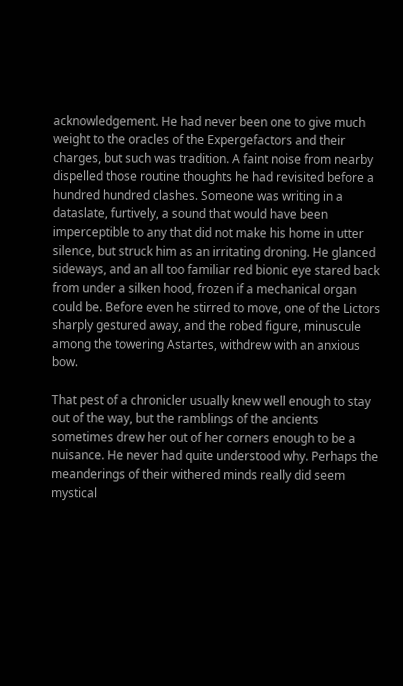acknowledgement. He had never been one to give much weight to the oracles of the Expergefactors and their charges, but such was tradition. A faint noise from nearby dispelled those routine thoughts he had revisited before a hundred hundred clashes. Someone was writing in a dataslate, furtively, a sound that would have been imperceptible to any that did not make his home in utter silence, but struck him as an irritating droning. He glanced sideways, and an all too familiar red bionic eye stared back from under a silken hood, frozen if a mechanical organ could be. Before even he stirred to move, one of the Lictors sharply gestured away, and the robed figure, minuscule among the towering Astartes, withdrew with an anxious bow.

That pest of a chronicler usually knew well enough to stay out of the way, but the ramblings of the ancients sometimes drew her out of her corners enough to be a nuisance. He never had quite understood why. Perhaps the meanderings of their withered minds really did seem mystical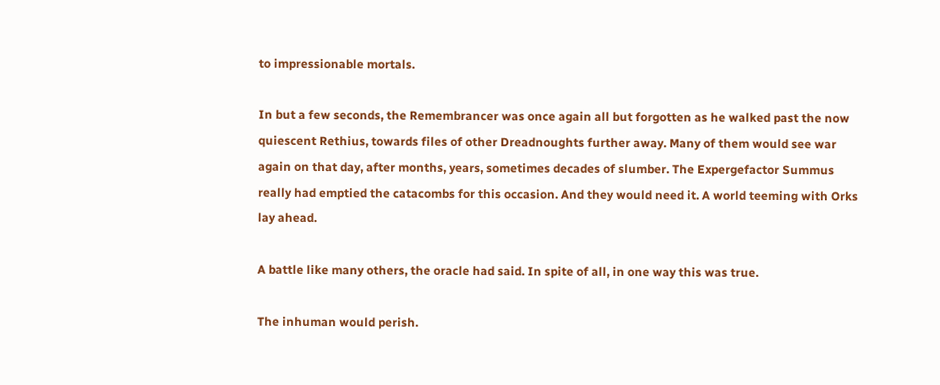to impressionable mortals.

In but a few seconds, the Remembrancer was once again all but forgotten as he walked past the now quiescent Rethius, towards files of other Dreadnoughts further away. Many of them would see war again on that day, after months, years, sometimes decades of slumber. The Expergefactor Summus really had emptied the catacombs for this occasion. And they would need it. A world teeming with Orks lay ahead.

A battle like many others, the oracle had said. In spite of all, in one way this was true.

The inhuman would perish.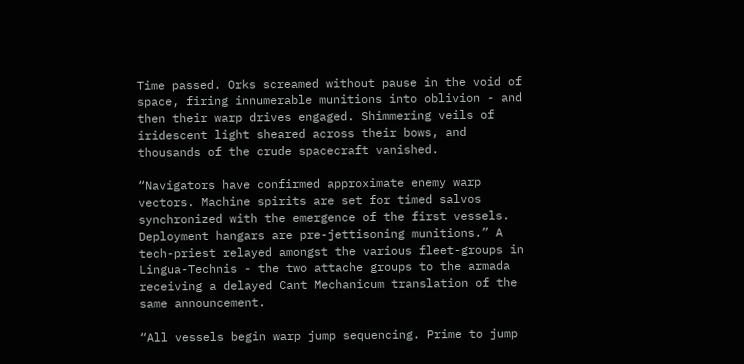Time passed. Orks screamed without pause in the void of space, firing innumerable munitions into oblivion - and then their warp drives engaged. Shimmering veils of iridescent light sheared across their bows, and thousands of the crude spacecraft vanished.

“Navigators have confirmed approximate enemy warp vectors. Machine spirits are set for timed salvos synchronized with the emergence of the first vessels. Deployment hangars are pre-jettisoning munitions.” A tech-priest relayed amongst the various fleet-groups in Lingua-Technis - the two attache groups to the armada receiving a delayed Cant Mechanicum translation of the same announcement.

“All vessels begin warp jump sequencing. Prime to jump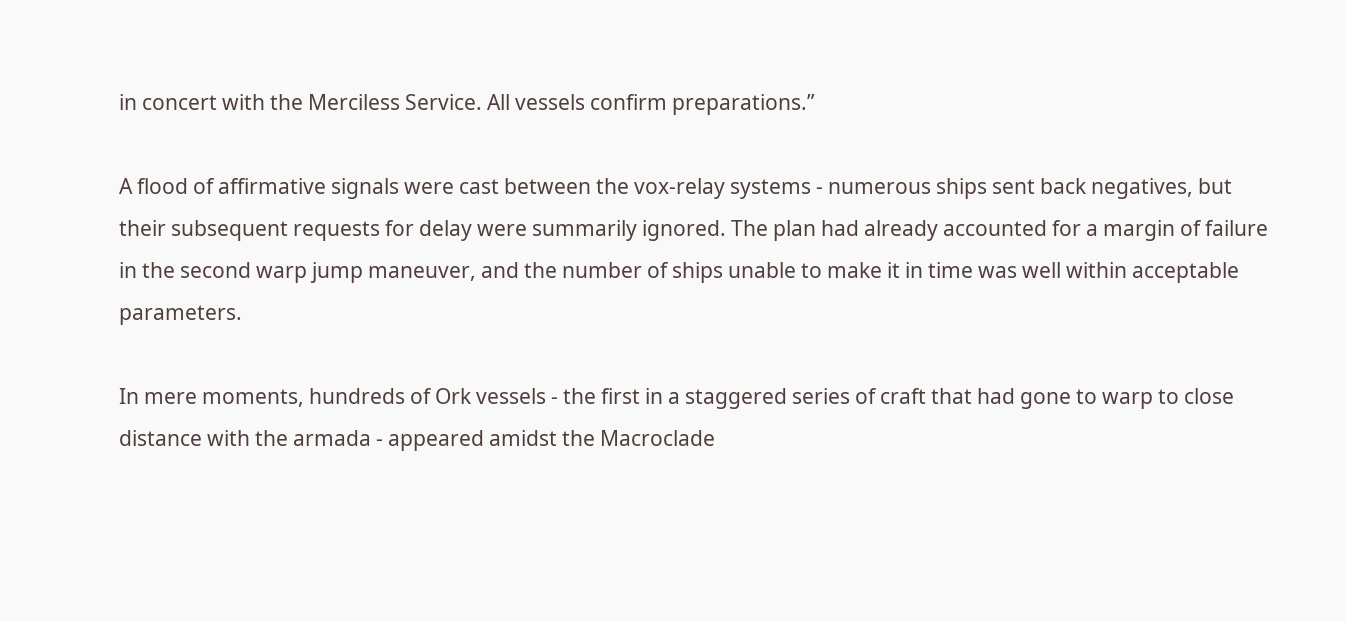in concert with the Merciless Service. All vessels confirm preparations.”

A flood of affirmative signals were cast between the vox-relay systems - numerous ships sent back negatives, but their subsequent requests for delay were summarily ignored. The plan had already accounted for a margin of failure in the second warp jump maneuver, and the number of ships unable to make it in time was well within acceptable parameters.

In mere moments, hundreds of Ork vessels - the first in a staggered series of craft that had gone to warp to close distance with the armada - appeared amidst the Macroclade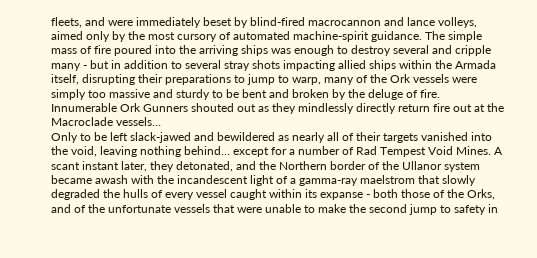fleets, and were immediately beset by blind-fired macrocannon and lance volleys, aimed only by the most cursory of automated machine-spirit guidance. The simple mass of fire poured into the arriving ships was enough to destroy several and cripple many - but in addition to several stray shots impacting allied ships within the Armada itself, disrupting their preparations to jump to warp, many of the Ork vessels were simply too massive and sturdy to be bent and broken by the deluge of fire. Innumerable Ork Gunners shouted out as they mindlessly directly return fire out at the Macroclade vessels…
Only to be left slack-jawed and bewildered as nearly all of their targets vanished into the void, leaving nothing behind… except for a number of Rad Tempest Void Mines. A scant instant later, they detonated, and the Northern border of the Ullanor system became awash with the incandescent light of a gamma-ray maelstrom that slowly degraded the hulls of every vessel caught within its expanse - both those of the Orks, and of the unfortunate vessels that were unable to make the second jump to safety in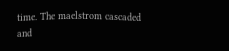time. The maelstrom cascaded and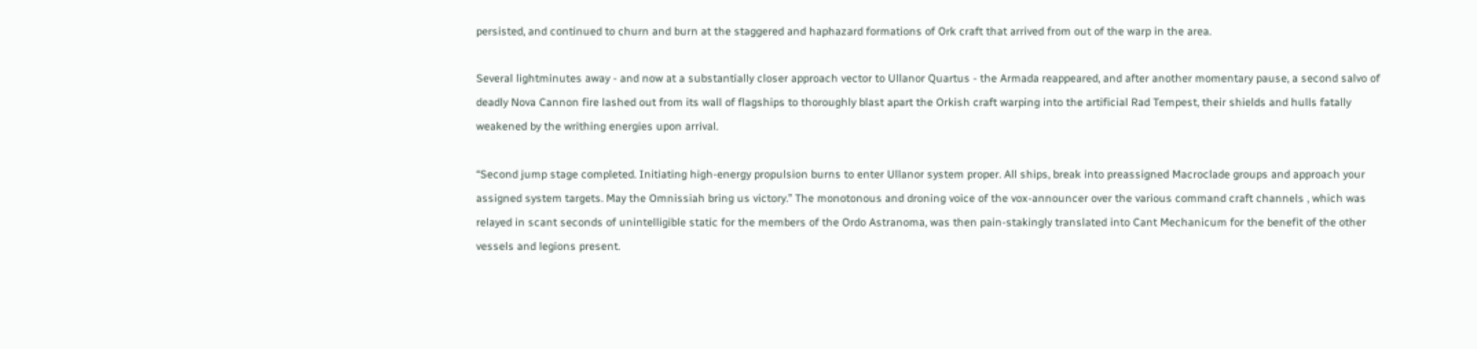persisted, and continued to churn and burn at the staggered and haphazard formations of Ork craft that arrived from out of the warp in the area.

Several lightminutes away - and now at a substantially closer approach vector to Ullanor Quartus - the Armada reappeared, and after another momentary pause, a second salvo of deadly Nova Cannon fire lashed out from its wall of flagships to thoroughly blast apart the Orkish craft warping into the artificial Rad Tempest, their shields and hulls fatally weakened by the writhing energies upon arrival.

“Second jump stage completed. Initiating high-energy propulsion burns to enter Ullanor system proper. All ships, break into preassigned Macroclade groups and approach your assigned system targets. May the Omnissiah bring us victory.” The monotonous and droning voice of the vox-announcer over the various command craft channels , which was relayed in scant seconds of unintelligible static for the members of the Ordo Astranoma, was then pain-stakingly translated into Cant Mechanicum for the benefit of the other vessels and legions present.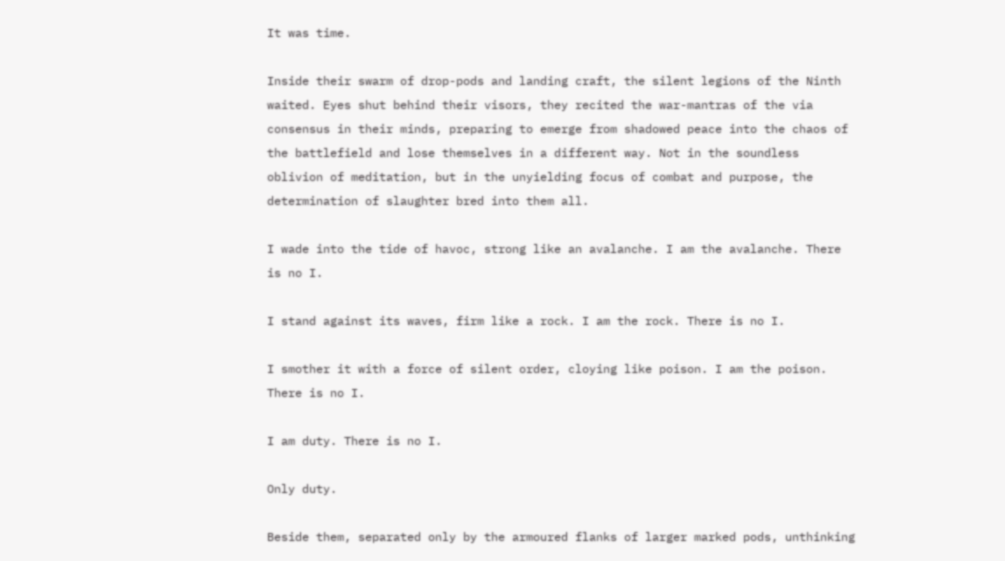It was time.

Inside their swarm of drop-pods and landing craft, the silent legions of the Ninth waited. Eyes shut behind their visors, they recited the war-mantras of the via consensus in their minds, preparing to emerge from shadowed peace into the chaos of the battlefield and lose themselves in a different way. Not in the soundless oblivion of meditation, but in the unyielding focus of combat and purpose, the determination of slaughter bred into them all.

I wade into the tide of havoc, strong like an avalanche. I am the avalanche. There is no I.

I stand against its waves, firm like a rock. I am the rock. There is no I.

I smother it with a force of silent order, cloying like poison. I am the poison. There is no I.

I am duty. There is no I.

Only duty.

Beside them, separated only by the armoured flanks of larger marked pods, unthinking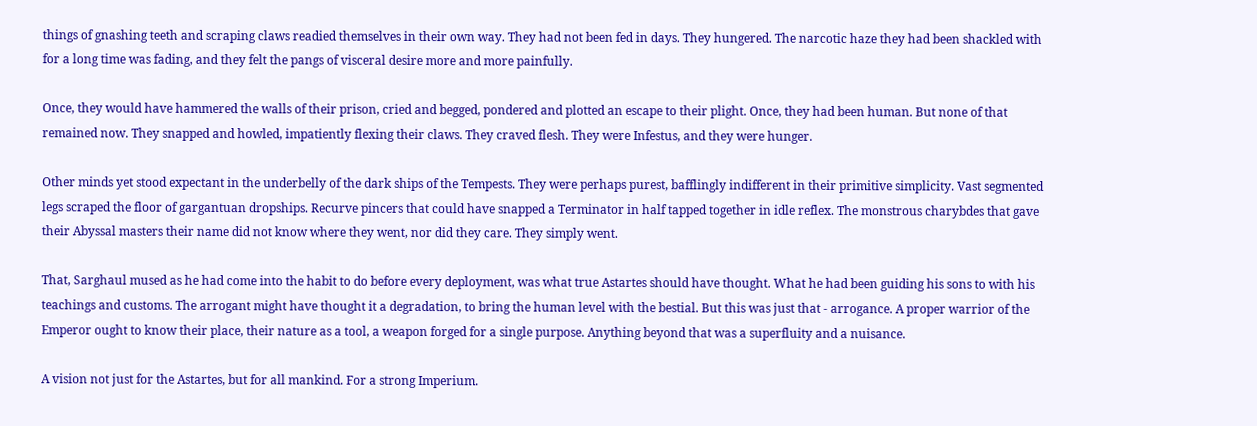things of gnashing teeth and scraping claws readied themselves in their own way. They had not been fed in days. They hungered. The narcotic haze they had been shackled with for a long time was fading, and they felt the pangs of visceral desire more and more painfully.

Once, they would have hammered the walls of their prison, cried and begged, pondered and plotted an escape to their plight. Once, they had been human. But none of that remained now. They snapped and howled, impatiently flexing their claws. They craved flesh. They were Infestus, and they were hunger.

Other minds yet stood expectant in the underbelly of the dark ships of the Tempests. They were perhaps purest, bafflingly indifferent in their primitive simplicity. Vast segmented legs scraped the floor of gargantuan dropships. Recurve pincers that could have snapped a Terminator in half tapped together in idle reflex. The monstrous charybdes that gave their Abyssal masters their name did not know where they went, nor did they care. They simply went.

That, Sarghaul mused as he had come into the habit to do before every deployment, was what true Astartes should have thought. What he had been guiding his sons to with his teachings and customs. The arrogant might have thought it a degradation, to bring the human level with the bestial. But this was just that - arrogance. A proper warrior of the Emperor ought to know their place, their nature as a tool, a weapon forged for a single purpose. Anything beyond that was a superfluity and a nuisance.

A vision not just for the Astartes, but for all mankind. For a strong Imperium.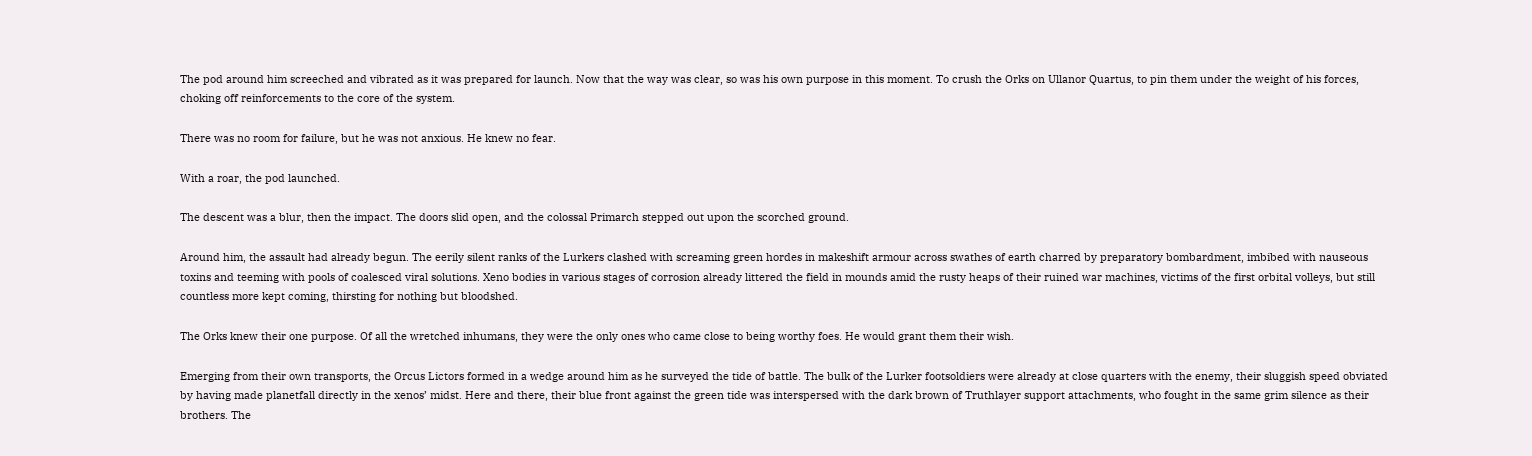The pod around him screeched and vibrated as it was prepared for launch. Now that the way was clear, so was his own purpose in this moment. To crush the Orks on Ullanor Quartus, to pin them under the weight of his forces, choking off reinforcements to the core of the system.

There was no room for failure, but he was not anxious. He knew no fear.

With a roar, the pod launched.

The descent was a blur, then the impact. The doors slid open, and the colossal Primarch stepped out upon the scorched ground.

Around him, the assault had already begun. The eerily silent ranks of the Lurkers clashed with screaming green hordes in makeshift armour across swathes of earth charred by preparatory bombardment, imbibed with nauseous toxins and teeming with pools of coalesced viral solutions. Xeno bodies in various stages of corrosion already littered the field in mounds amid the rusty heaps of their ruined war machines, victims of the first orbital volleys, but still countless more kept coming, thirsting for nothing but bloodshed.

The Orks knew their one purpose. Of all the wretched inhumans, they were the only ones who came close to being worthy foes. He would grant them their wish.

Emerging from their own transports, the Orcus Lictors formed in a wedge around him as he surveyed the tide of battle. The bulk of the Lurker footsoldiers were already at close quarters with the enemy, their sluggish speed obviated by having made planetfall directly in the xenos’ midst. Here and there, their blue front against the green tide was interspersed with the dark brown of Truthlayer support attachments, who fought in the same grim silence as their brothers. The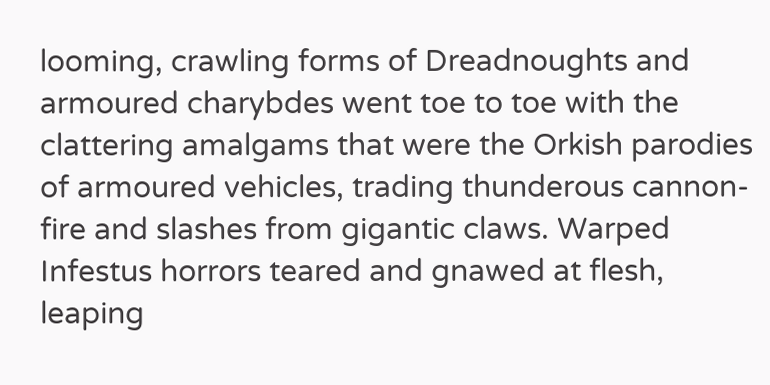looming, crawling forms of Dreadnoughts and armoured charybdes went toe to toe with the clattering amalgams that were the Orkish parodies of armoured vehicles, trading thunderous cannon-fire and slashes from gigantic claws. Warped Infestus horrors teared and gnawed at flesh, leaping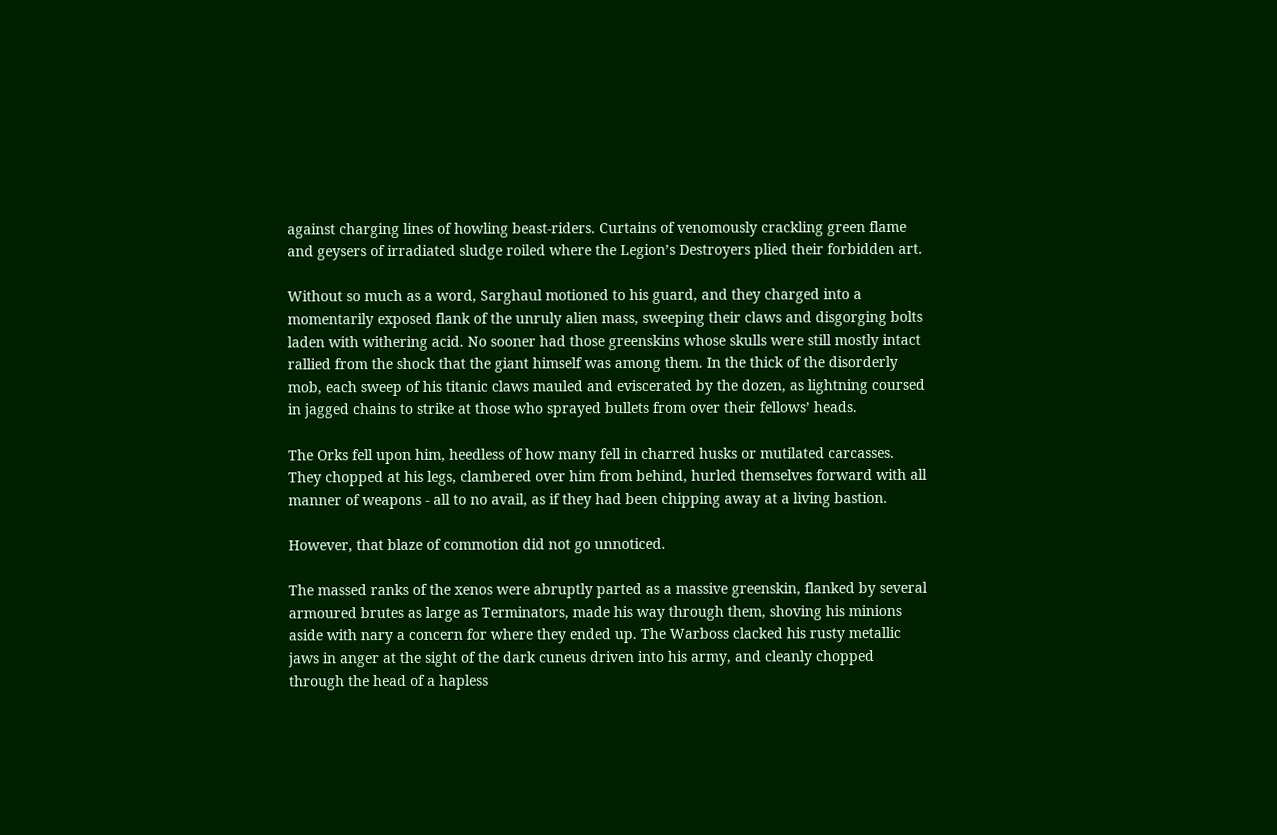against charging lines of howling beast-riders. Curtains of venomously crackling green flame and geysers of irradiated sludge roiled where the Legion’s Destroyers plied their forbidden art.

Without so much as a word, Sarghaul motioned to his guard, and they charged into a momentarily exposed flank of the unruly alien mass, sweeping their claws and disgorging bolts laden with withering acid. No sooner had those greenskins whose skulls were still mostly intact rallied from the shock that the giant himself was among them. In the thick of the disorderly mob, each sweep of his titanic claws mauled and eviscerated by the dozen, as lightning coursed in jagged chains to strike at those who sprayed bullets from over their fellows’ heads.

The Orks fell upon him, heedless of how many fell in charred husks or mutilated carcasses. They chopped at his legs, clambered over him from behind, hurled themselves forward with all manner of weapons - all to no avail, as if they had been chipping away at a living bastion.

However, that blaze of commotion did not go unnoticed.

The massed ranks of the xenos were abruptly parted as a massive greenskin, flanked by several armoured brutes as large as Terminators, made his way through them, shoving his minions aside with nary a concern for where they ended up. The Warboss clacked his rusty metallic jaws in anger at the sight of the dark cuneus driven into his army, and cleanly chopped through the head of a hapless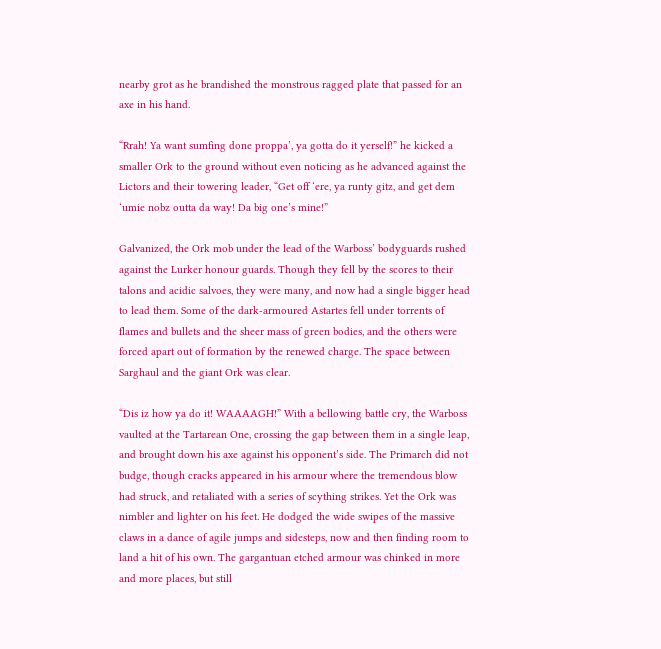nearby grot as he brandished the monstrous ragged plate that passed for an axe in his hand.

“Rrah! Ya want sumfing done proppa’, ya gotta do it yerself!” he kicked a smaller Ork to the ground without even noticing as he advanced against the Lictors and their towering leader, “Get off ‘ere, ya runty gitz, and get dem ‘umie nobz outta da way! Da big one’s mine!”

Galvanized, the Ork mob under the lead of the Warboss’ bodyguards rushed against the Lurker honour guards. Though they fell by the scores to their talons and acidic salvoes, they were many, and now had a single bigger head to lead them. Some of the dark-armoured Astartes fell under torrents of flames and bullets and the sheer mass of green bodies, and the others were forced apart out of formation by the renewed charge. The space between Sarghaul and the giant Ork was clear.

“Dis iz how ya do it! WAAAAGH!” With a bellowing battle cry, the Warboss vaulted at the Tartarean One, crossing the gap between them in a single leap, and brought down his axe against his opponent’s side. The Primarch did not budge, though cracks appeared in his armour where the tremendous blow had struck, and retaliated with a series of scything strikes. Yet the Ork was nimbler and lighter on his feet. He dodged the wide swipes of the massive claws in a dance of agile jumps and sidesteps, now and then finding room to land a hit of his own. The gargantuan etched armour was chinked in more and more places, but still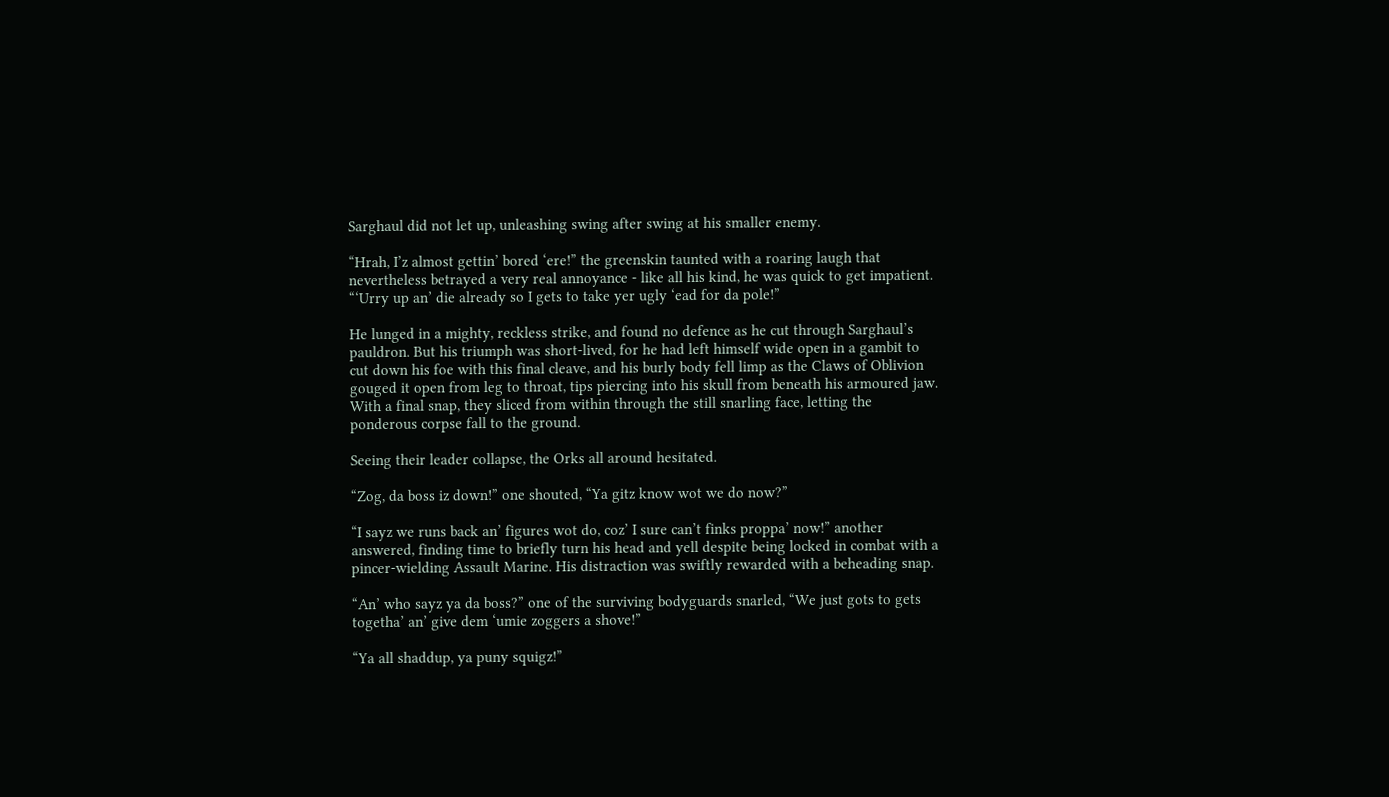Sarghaul did not let up, unleashing swing after swing at his smaller enemy.

“Hrah, I’z almost gettin’ bored ‘ere!” the greenskin taunted with a roaring laugh that nevertheless betrayed a very real annoyance - like all his kind, he was quick to get impatient. “‘Urry up an’ die already so I gets to take yer ugly ‘ead for da pole!”

He lunged in a mighty, reckless strike, and found no defence as he cut through Sarghaul’s pauldron. But his triumph was short-lived, for he had left himself wide open in a gambit to cut down his foe with this final cleave, and his burly body fell limp as the Claws of Oblivion gouged it open from leg to throat, tips piercing into his skull from beneath his armoured jaw. With a final snap, they sliced from within through the still snarling face, letting the ponderous corpse fall to the ground.

Seeing their leader collapse, the Orks all around hesitated.

“Zog, da boss iz down!” one shouted, “Ya gitz know wot we do now?”

“I sayz we runs back an’ figures wot do, coz’ I sure can’t finks proppa’ now!” another answered, finding time to briefly turn his head and yell despite being locked in combat with a pincer-wielding Assault Marine. His distraction was swiftly rewarded with a beheading snap.

“An’ who sayz ya da boss?” one of the surviving bodyguards snarled, “We just gots to gets togetha’ an’ give dem ‘umie zoggers a shove!”

“Ya all shaddup, ya puny squigz!”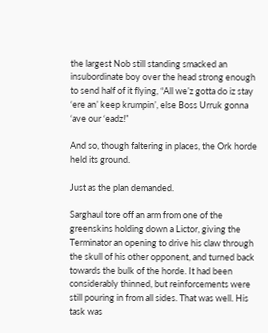the largest Nob still standing smacked an insubordinate boy over the head strong enough to send half of it flying, “All we’z gotta do iz stay ‘ere an’ keep krumpin’, else Boss Urruk gonna ‘ave our ‘eadz!”

And so, though faltering in places, the Ork horde held its ground.

Just as the plan demanded.

Sarghaul tore off an arm from one of the greenskins holding down a Lictor, giving the Terminator an opening to drive his claw through the skull of his other opponent, and turned back towards the bulk of the horde. It had been considerably thinned, but reinforcements were still pouring in from all sides. That was well. His task was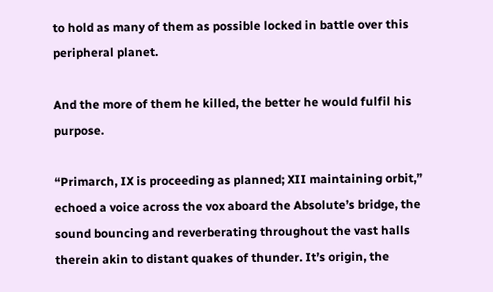to hold as many of them as possible locked in battle over this peripheral planet.

And the more of them he killed, the better he would fulfil his purpose.

“Primarch, IX is proceeding as planned; XII maintaining orbit,” echoed a voice across the vox aboard the Absolute’s bridge, the sound bouncing and reverberating throughout the vast halls therein akin to distant quakes of thunder. It’s origin, the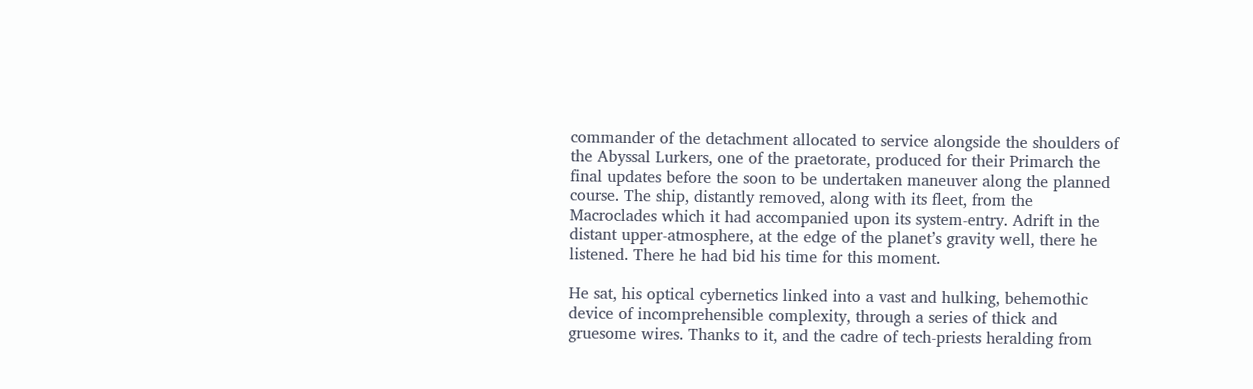commander of the detachment allocated to service alongside the shoulders of the Abyssal Lurkers, one of the praetorate, produced for their Primarch the final updates before the soon to be undertaken maneuver along the planned course. The ship, distantly removed, along with its fleet, from the Macroclades which it had accompanied upon its system-entry. Adrift in the distant upper-atmosphere, at the edge of the planet’s gravity well, there he listened. There he had bid his time for this moment.

He sat, his optical cybernetics linked into a vast and hulking, behemothic device of incomprehensible complexity, through a series of thick and gruesome wires. Thanks to it, and the cadre of tech-priests heralding from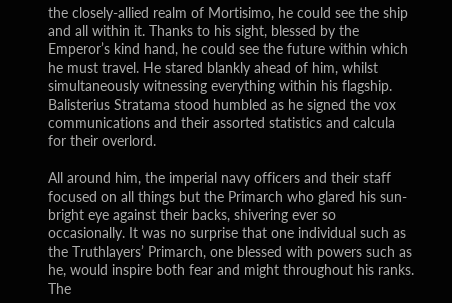the closely-allied realm of Mortisimo, he could see the ship and all within it. Thanks to his sight, blessed by the Emperor’s kind hand, he could see the future within which he must travel. He stared blankly ahead of him, whilst simultaneously witnessing everything within his flagship. Balisterius Stratama stood humbled as he signed the vox communications and their assorted statistics and calcula for their overlord.

All around him, the imperial navy officers and their staff focused on all things but the Primarch who glared his sun-bright eye against their backs, shivering ever so occasionally. It was no surprise that one individual such as the Truthlayers’ Primarch, one blessed with powers such as he, would inspire both fear and might throughout his ranks. The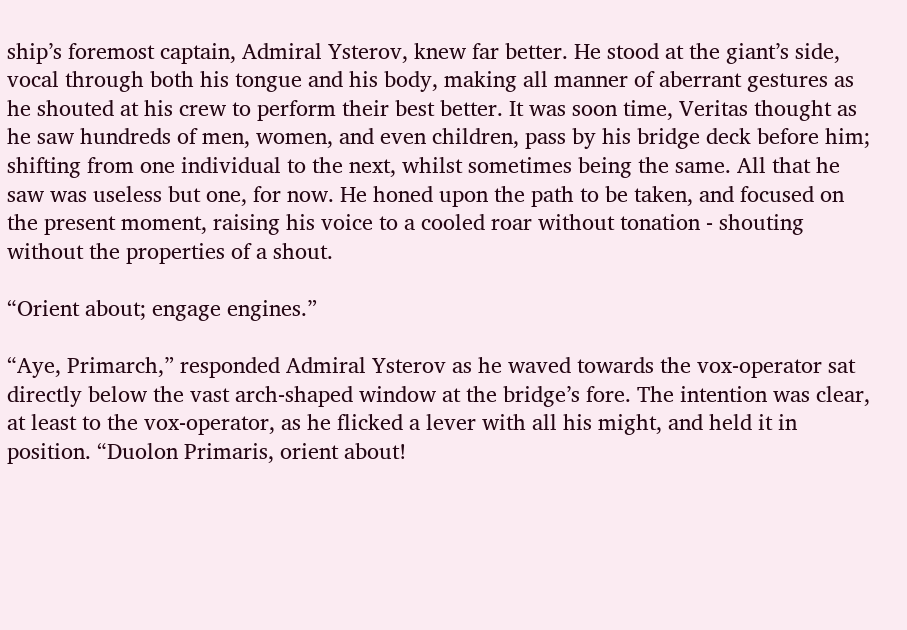ship’s foremost captain, Admiral Ysterov, knew far better. He stood at the giant’s side, vocal through both his tongue and his body, making all manner of aberrant gestures as he shouted at his crew to perform their best better. It was soon time, Veritas thought as he saw hundreds of men, women, and even children, pass by his bridge deck before him; shifting from one individual to the next, whilst sometimes being the same. All that he saw was useless but one, for now. He honed upon the path to be taken, and focused on the present moment, raising his voice to a cooled roar without tonation - shouting without the properties of a shout.

“Orient about; engage engines.”

“Aye, Primarch,” responded Admiral Ysterov as he waved towards the vox-operator sat directly below the vast arch-shaped window at the bridge’s fore. The intention was clear, at least to the vox-operator, as he flicked a lever with all his might, and held it in position. “Duolon Primaris, orient about!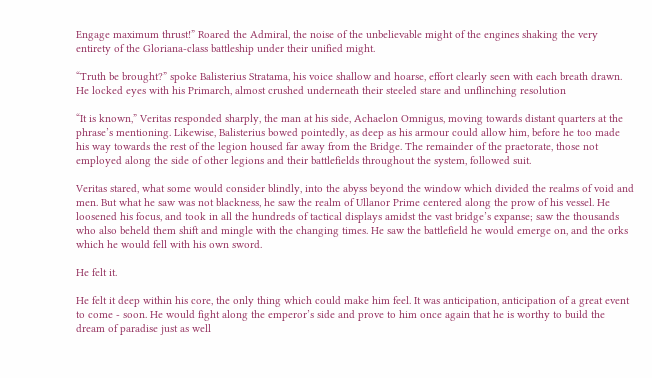Engage maximum thrust!” Roared the Admiral, the noise of the unbelievable might of the engines shaking the very entirety of the Gloriana-class battleship under their unified might.

“Truth be brought?” spoke Balisterius Stratama, his voice shallow and hoarse, effort clearly seen with each breath drawn. He locked eyes with his Primarch, almost crushed underneath their steeled stare and unflinching resolution

“It is known,” Veritas responded sharply, the man at his side, Achaelon Omnigus, moving towards distant quarters at the phrase’s mentioning. Likewise, Balisterius bowed pointedly, as deep as his armour could allow him, before he too made his way towards the rest of the legion housed far away from the Bridge. The remainder of the praetorate, those not employed along the side of other legions and their battlefields throughout the system, followed suit.

Veritas stared, what some would consider blindly, into the abyss beyond the window which divided the realms of void and men. But what he saw was not blackness, he saw the realm of Ullanor Prime centered along the prow of his vessel. He loosened his focus, and took in all the hundreds of tactical displays amidst the vast bridge’s expanse; saw the thousands who also beheld them shift and mingle with the changing times. He saw the battlefield he would emerge on, and the orks which he would fell with his own sword.

He felt it.

He felt it deep within his core, the only thing which could make him feel. It was anticipation, anticipation of a great event to come - soon. He would fight along the emperor’s side and prove to him once again that he is worthy to build the dream of paradise just as well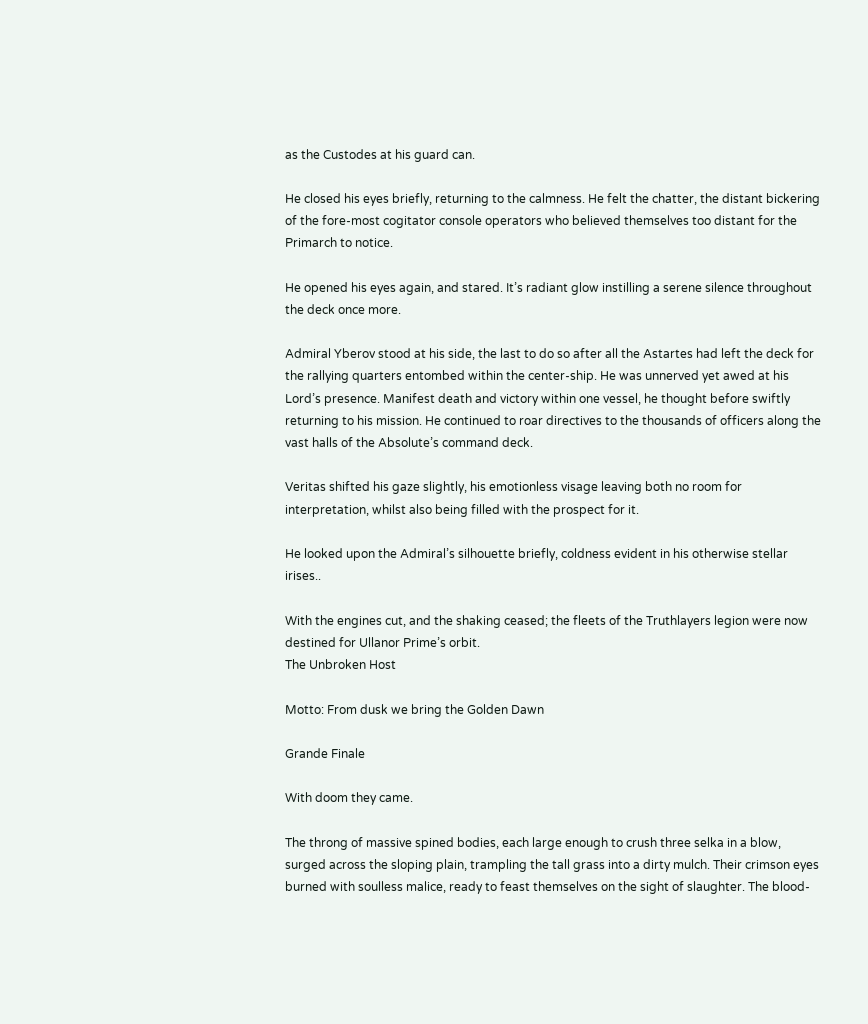as the Custodes at his guard can.

He closed his eyes briefly, returning to the calmness. He felt the chatter, the distant bickering of the fore-most cogitator console operators who believed themselves too distant for the Primarch to notice.

He opened his eyes again, and stared. It’s radiant glow instilling a serene silence throughout the deck once more.

Admiral Yberov stood at his side, the last to do so after all the Astartes had left the deck for the rallying quarters entombed within the center-ship. He was unnerved yet awed at his Lord’s presence. Manifest death and victory within one vessel, he thought before swiftly returning to his mission. He continued to roar directives to the thousands of officers along the vast halls of the Absolute’s command deck.

Veritas shifted his gaze slightly, his emotionless visage leaving both no room for interpretation, whilst also being filled with the prospect for it.

He looked upon the Admiral’s silhouette briefly, coldness evident in his otherwise stellar irises..

With the engines cut, and the shaking ceased; the fleets of the Truthlayers legion were now destined for Ullanor Prime’s orbit.
The Unbroken Host

Motto: From dusk we bring the Golden Dawn

Grande Finale

With doom they came.

The throng of massive spined bodies, each large enough to crush three selka in a blow, surged across the sloping plain, trampling the tall grass into a dirty mulch. Their crimson eyes burned with soulless malice, ready to feast themselves on the sight of slaughter. The blood-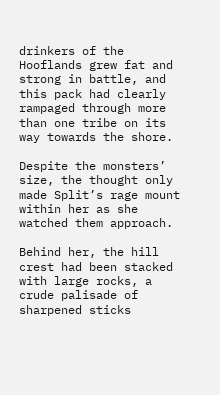drinkers of the Hooflands grew fat and strong in battle, and this pack had clearly rampaged through more than one tribe on its way towards the shore.

Despite the monsters’ size, the thought only made Split’s rage mount within her as she watched them approach.

Behind her, the hill crest had been stacked with large rocks, a crude palisade of sharpened sticks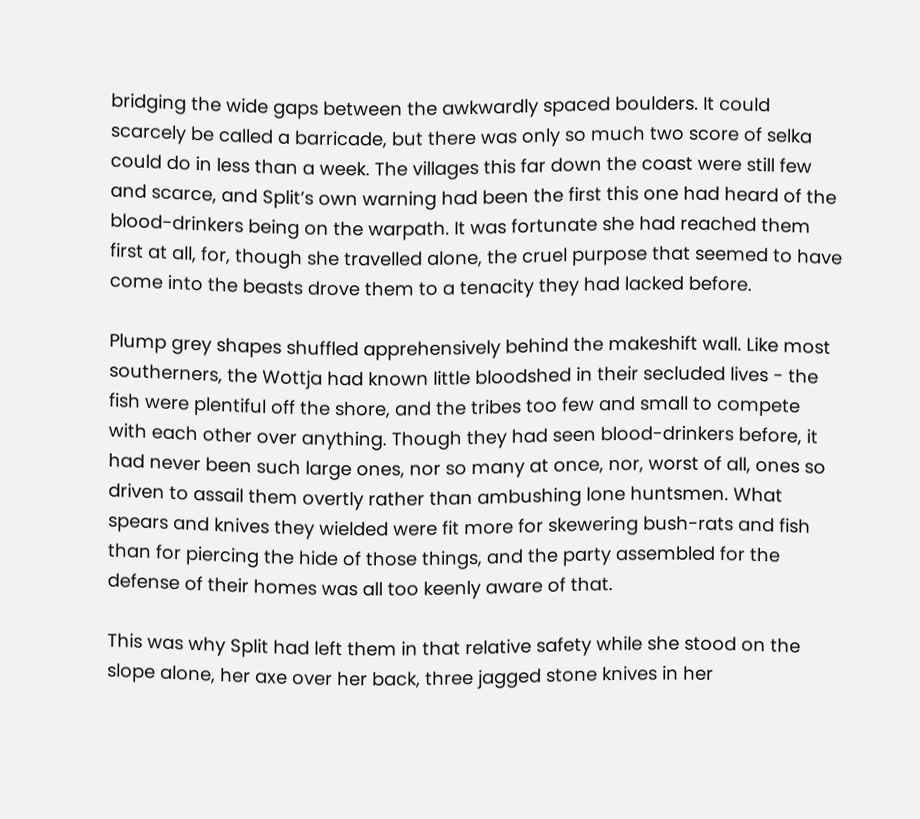bridging the wide gaps between the awkwardly spaced boulders. It could scarcely be called a barricade, but there was only so much two score of selka could do in less than a week. The villages this far down the coast were still few and scarce, and Split’s own warning had been the first this one had heard of the blood-drinkers being on the warpath. It was fortunate she had reached them first at all, for, though she travelled alone, the cruel purpose that seemed to have come into the beasts drove them to a tenacity they had lacked before.

Plump grey shapes shuffled apprehensively behind the makeshift wall. Like most southerners, the Wottja had known little bloodshed in their secluded lives - the fish were plentiful off the shore, and the tribes too few and small to compete with each other over anything. Though they had seen blood-drinkers before, it had never been such large ones, nor so many at once, nor, worst of all, ones so driven to assail them overtly rather than ambushing lone huntsmen. What spears and knives they wielded were fit more for skewering bush-rats and fish than for piercing the hide of those things, and the party assembled for the defense of their homes was all too keenly aware of that.

This was why Split had left them in that relative safety while she stood on the slope alone, her axe over her back, three jagged stone knives in her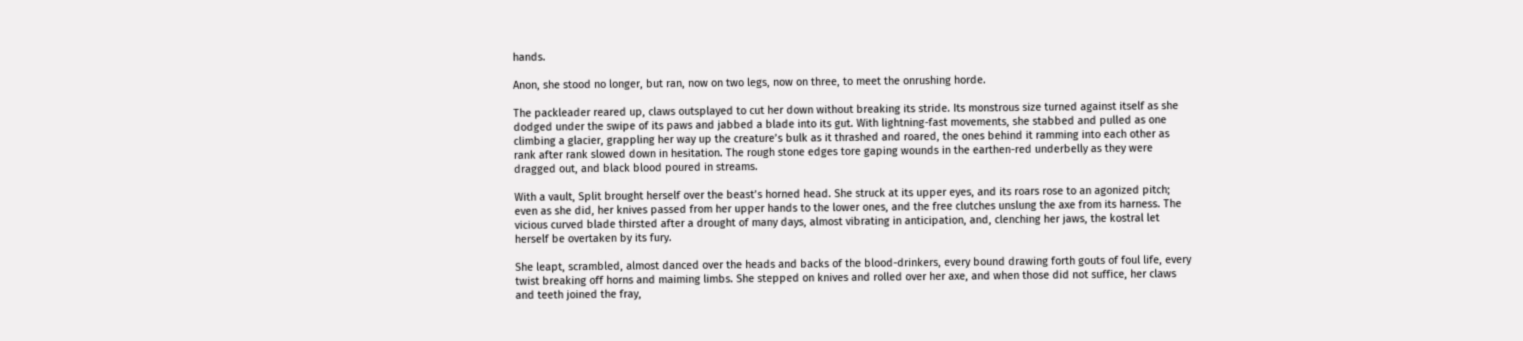hands.

Anon, she stood no longer, but ran, now on two legs, now on three, to meet the onrushing horde.

The packleader reared up, claws outsplayed to cut her down without breaking its stride. Its monstrous size turned against itself as she dodged under the swipe of its paws and jabbed a blade into its gut. With lightning-fast movements, she stabbed and pulled as one climbing a glacier, grappling her way up the creature’s bulk as it thrashed and roared, the ones behind it ramming into each other as rank after rank slowed down in hesitation. The rough stone edges tore gaping wounds in the earthen-red underbelly as they were dragged out, and black blood poured in streams.

With a vault, Split brought herself over the beast’s horned head. She struck at its upper eyes, and its roars rose to an agonized pitch; even as she did, her knives passed from her upper hands to the lower ones, and the free clutches unslung the axe from its harness. The vicious curved blade thirsted after a drought of many days, almost vibrating in anticipation, and, clenching her jaws, the kostral let herself be overtaken by its fury.

She leapt, scrambled, almost danced over the heads and backs of the blood-drinkers, every bound drawing forth gouts of foul life, every twist breaking off horns and maiming limbs. She stepped on knives and rolled over her axe, and when those did not suffice, her claws and teeth joined the fray,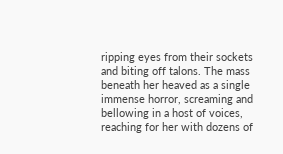ripping eyes from their sockets and biting off talons. The mass beneath her heaved as a single immense horror, screaming and bellowing in a host of voices, reaching for her with dozens of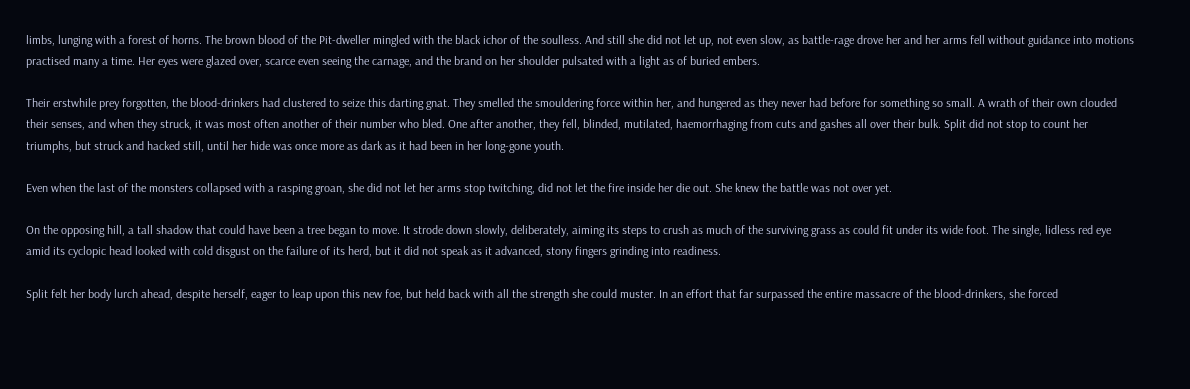limbs, lunging with a forest of horns. The brown blood of the Pit-dweller mingled with the black ichor of the soulless. And still she did not let up, not even slow, as battle-rage drove her and her arms fell without guidance into motions practised many a time. Her eyes were glazed over, scarce even seeing the carnage, and the brand on her shoulder pulsated with a light as of buried embers.

Their erstwhile prey forgotten, the blood-drinkers had clustered to seize this darting gnat. They smelled the smouldering force within her, and hungered as they never had before for something so small. A wrath of their own clouded their senses, and when they struck, it was most often another of their number who bled. One after another, they fell, blinded, mutilated, haemorrhaging from cuts and gashes all over their bulk. Split did not stop to count her triumphs, but struck and hacked still, until her hide was once more as dark as it had been in her long-gone youth.

Even when the last of the monsters collapsed with a rasping groan, she did not let her arms stop twitching, did not let the fire inside her die out. She knew the battle was not over yet.

On the opposing hill, a tall shadow that could have been a tree began to move. It strode down slowly, deliberately, aiming its steps to crush as much of the surviving grass as could fit under its wide foot. The single, lidless red eye amid its cyclopic head looked with cold disgust on the failure of its herd, but it did not speak as it advanced, stony fingers grinding into readiness.

Split felt her body lurch ahead, despite herself, eager to leap upon this new foe, but held back with all the strength she could muster. In an effort that far surpassed the entire massacre of the blood-drinkers, she forced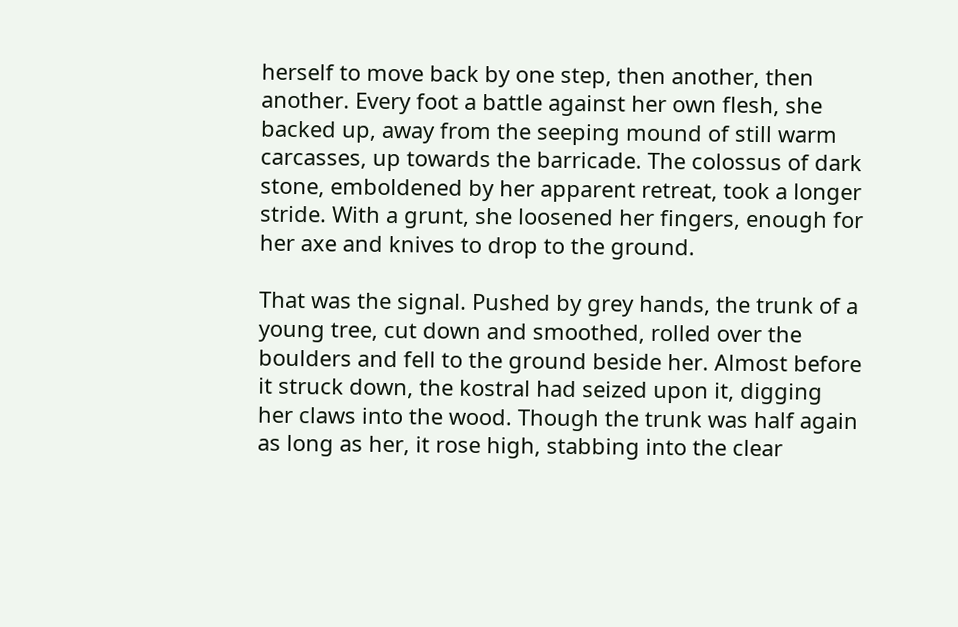herself to move back by one step, then another, then another. Every foot a battle against her own flesh, she backed up, away from the seeping mound of still warm carcasses, up towards the barricade. The colossus of dark stone, emboldened by her apparent retreat, took a longer stride. With a grunt, she loosened her fingers, enough for her axe and knives to drop to the ground.

That was the signal. Pushed by grey hands, the trunk of a young tree, cut down and smoothed, rolled over the boulders and fell to the ground beside her. Almost before it struck down, the kostral had seized upon it, digging her claws into the wood. Though the trunk was half again as long as her, it rose high, stabbing into the clear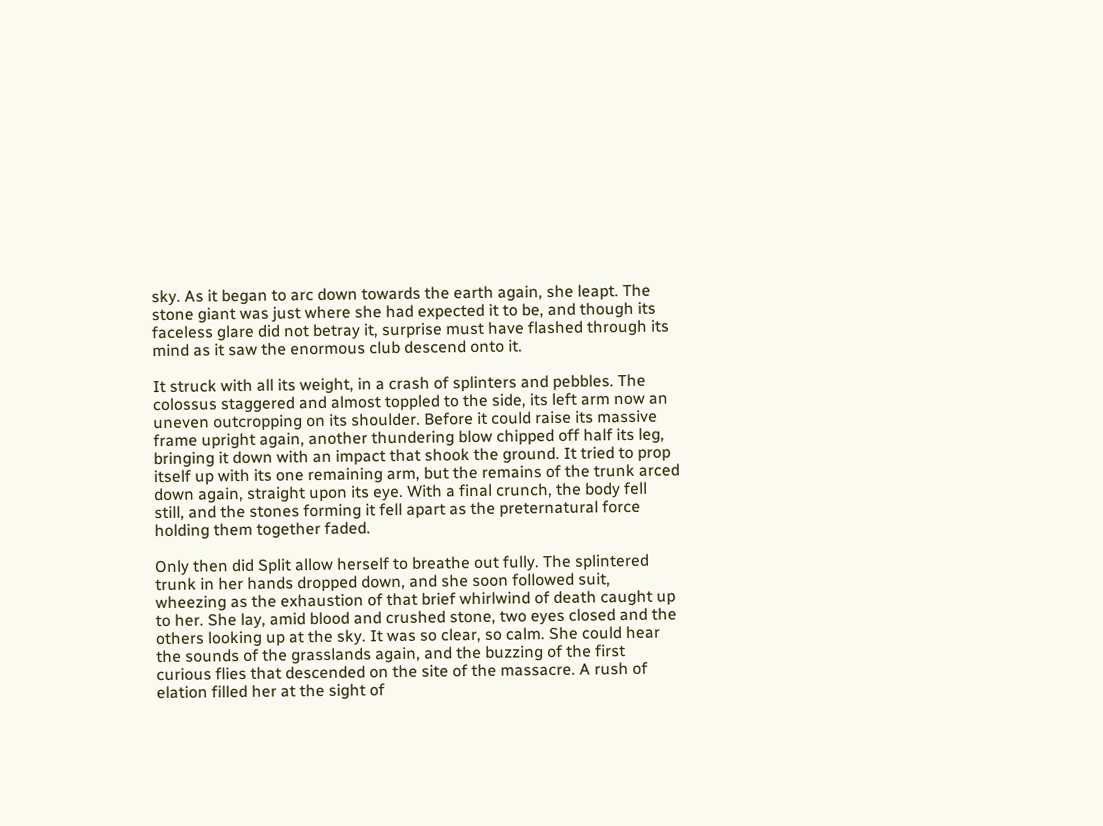sky. As it began to arc down towards the earth again, she leapt. The stone giant was just where she had expected it to be, and though its faceless glare did not betray it, surprise must have flashed through its mind as it saw the enormous club descend onto it.

It struck with all its weight, in a crash of splinters and pebbles. The colossus staggered and almost toppled to the side, its left arm now an uneven outcropping on its shoulder. Before it could raise its massive frame upright again, another thundering blow chipped off half its leg, bringing it down with an impact that shook the ground. It tried to prop itself up with its one remaining arm, but the remains of the trunk arced down again, straight upon its eye. With a final crunch, the body fell still, and the stones forming it fell apart as the preternatural force holding them together faded.

Only then did Split allow herself to breathe out fully. The splintered trunk in her hands dropped down, and she soon followed suit, wheezing as the exhaustion of that brief whirlwind of death caught up to her. She lay, amid blood and crushed stone, two eyes closed and the others looking up at the sky. It was so clear, so calm. She could hear the sounds of the grasslands again, and the buzzing of the first curious flies that descended on the site of the massacre. A rush of elation filled her at the sight of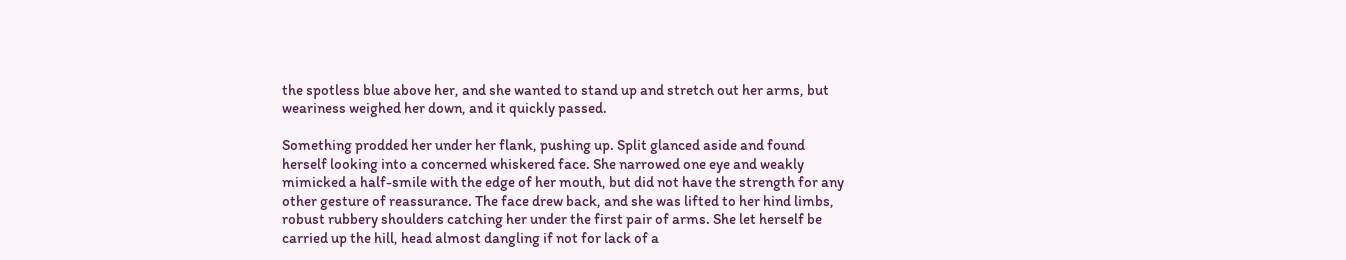the spotless blue above her, and she wanted to stand up and stretch out her arms, but weariness weighed her down, and it quickly passed.

Something prodded her under her flank, pushing up. Split glanced aside and found herself looking into a concerned whiskered face. She narrowed one eye and weakly mimicked a half-smile with the edge of her mouth, but did not have the strength for any other gesture of reassurance. The face drew back, and she was lifted to her hind limbs, robust rubbery shoulders catching her under the first pair of arms. She let herself be carried up the hill, head almost dangling if not for lack of a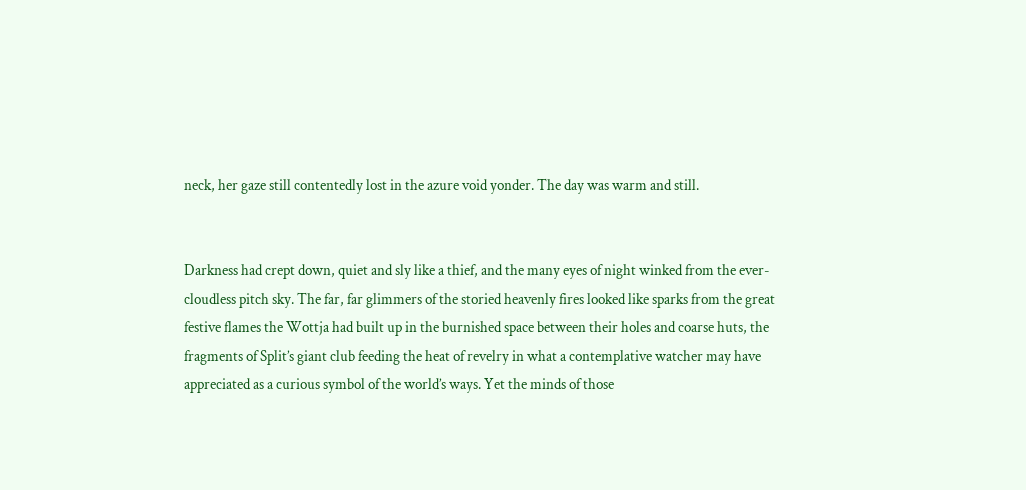neck, her gaze still contentedly lost in the azure void yonder. The day was warm and still.


Darkness had crept down, quiet and sly like a thief, and the many eyes of night winked from the ever-cloudless pitch sky. The far, far glimmers of the storied heavenly fires looked like sparks from the great festive flames the Wottja had built up in the burnished space between their holes and coarse huts, the fragments of Split’s giant club feeding the heat of revelry in what a contemplative watcher may have appreciated as a curious symbol of the world’s ways. Yet the minds of those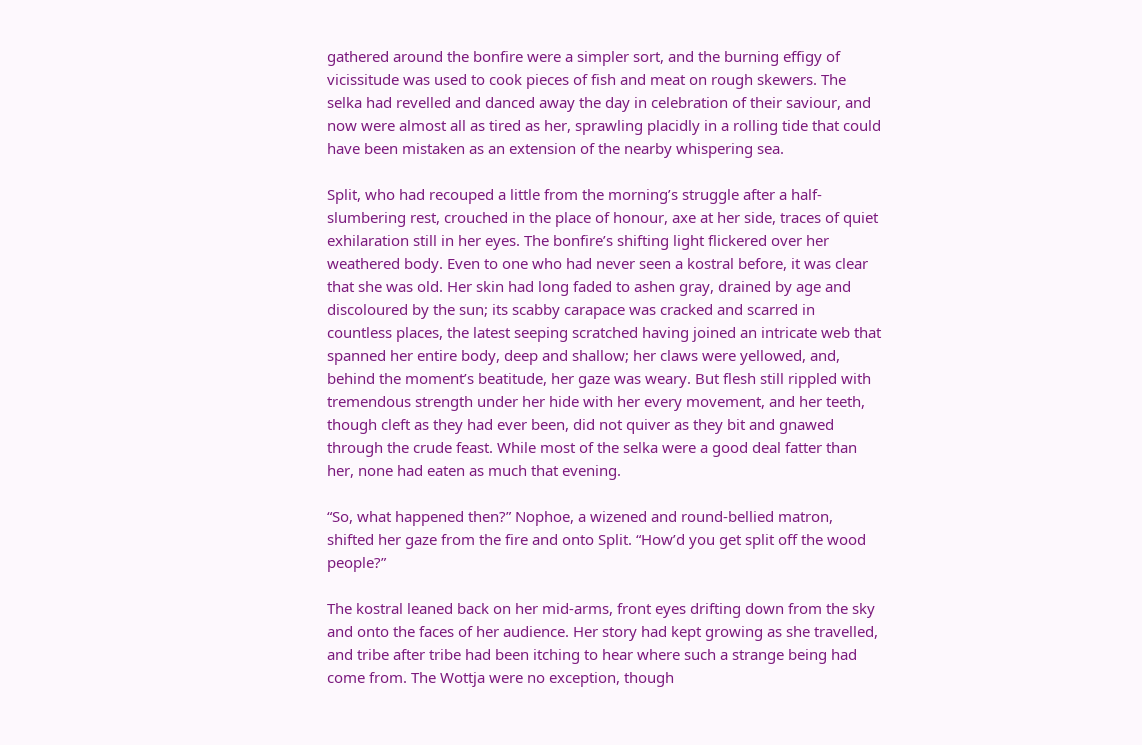gathered around the bonfire were a simpler sort, and the burning effigy of vicissitude was used to cook pieces of fish and meat on rough skewers. The selka had revelled and danced away the day in celebration of their saviour, and now were almost all as tired as her, sprawling placidly in a rolling tide that could have been mistaken as an extension of the nearby whispering sea.

Split, who had recouped a little from the morning’s struggle after a half-slumbering rest, crouched in the place of honour, axe at her side, traces of quiet exhilaration still in her eyes. The bonfire’s shifting light flickered over her weathered body. Even to one who had never seen a kostral before, it was clear that she was old. Her skin had long faded to ashen gray, drained by age and discoloured by the sun; its scabby carapace was cracked and scarred in countless places, the latest seeping scratched having joined an intricate web that spanned her entire body, deep and shallow; her claws were yellowed, and, behind the moment’s beatitude, her gaze was weary. But flesh still rippled with tremendous strength under her hide with her every movement, and her teeth, though cleft as they had ever been, did not quiver as they bit and gnawed through the crude feast. While most of the selka were a good deal fatter than her, none had eaten as much that evening.

“So, what happened then?” Nophoe, a wizened and round-bellied matron, shifted her gaze from the fire and onto Split. “How’d you get split off the wood people?”

The kostral leaned back on her mid-arms, front eyes drifting down from the sky and onto the faces of her audience. Her story had kept growing as she travelled, and tribe after tribe had been itching to hear where such a strange being had come from. The Wottja were no exception, though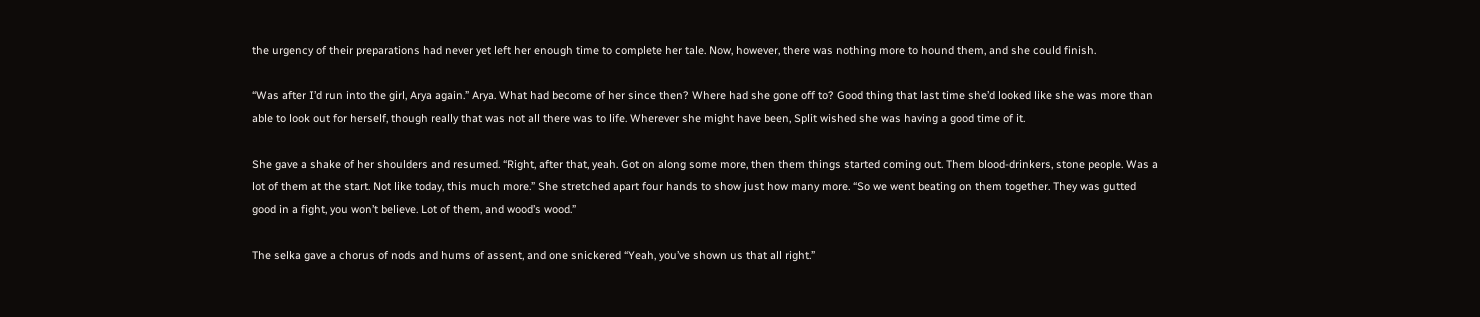the urgency of their preparations had never yet left her enough time to complete her tale. Now, however, there was nothing more to hound them, and she could finish.

“Was after I’d run into the girl, Arya again.” Arya. What had become of her since then? Where had she gone off to? Good thing that last time she’d looked like she was more than able to look out for herself, though really that was not all there was to life. Wherever she might have been, Split wished she was having a good time of it.

She gave a shake of her shoulders and resumed. “Right, after that, yeah. Got on along some more, then them things started coming out. Them blood-drinkers, stone people. Was a lot of them at the start. Not like today, this much more.” She stretched apart four hands to show just how many more. “So we went beating on them together. They was gutted good in a fight, you won’t believe. Lot of them, and wood’s wood.”

The selka gave a chorus of nods and hums of assent, and one snickered “Yeah, you’ve shown us that all right.”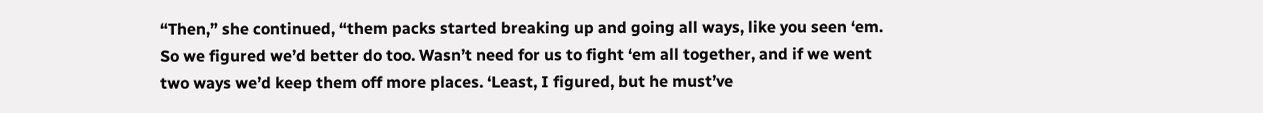“Then,” she continued, “them packs started breaking up and going all ways, like you seen ‘em. So we figured we’d better do too. Wasn’t need for us to fight ‘em all together, and if we went two ways we’d keep them off more places. ‘Least, I figured, but he must’ve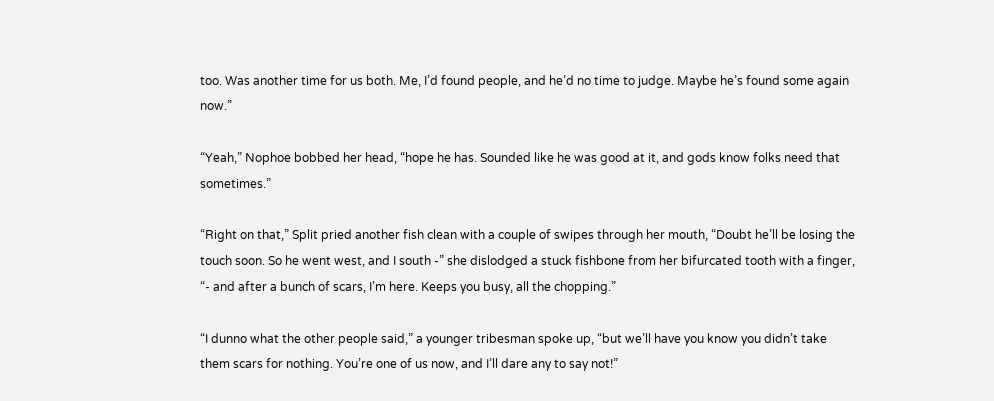too. Was another time for us both. Me, I’d found people, and he’d no time to judge. Maybe he’s found some again now.”

“Yeah,” Nophoe bobbed her head, “hope he has. Sounded like he was good at it, and gods know folks need that sometimes.”

“Right on that,” Split pried another fish clean with a couple of swipes through her mouth, “Doubt he’ll be losing the touch soon. So he went west, and I south -” she dislodged a stuck fishbone from her bifurcated tooth with a finger, “- and after a bunch of scars, I’m here. Keeps you busy, all the chopping.”

“I dunno what the other people said,” a younger tribesman spoke up, “but we’ll have you know you didn’t take them scars for nothing. You’re one of us now, and I’ll dare any to say not!”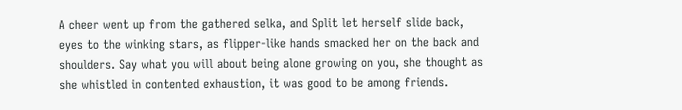A cheer went up from the gathered selka, and Split let herself slide back, eyes to the winking stars, as flipper-like hands smacked her on the back and shoulders. Say what you will about being alone growing on you, she thought as she whistled in contented exhaustion, it was good to be among friends.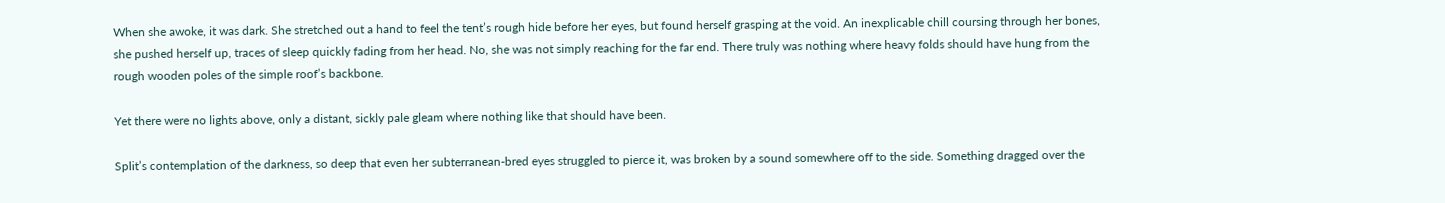When she awoke, it was dark. She stretched out a hand to feel the tent’s rough hide before her eyes, but found herself grasping at the void. An inexplicable chill coursing through her bones, she pushed herself up, traces of sleep quickly fading from her head. No, she was not simply reaching for the far end. There truly was nothing where heavy folds should have hung from the rough wooden poles of the simple roof’s backbone.

Yet there were no lights above, only a distant, sickly pale gleam where nothing like that should have been.

Split’s contemplation of the darkness, so deep that even her subterranean-bred eyes struggled to pierce it, was broken by a sound somewhere off to the side. Something dragged over the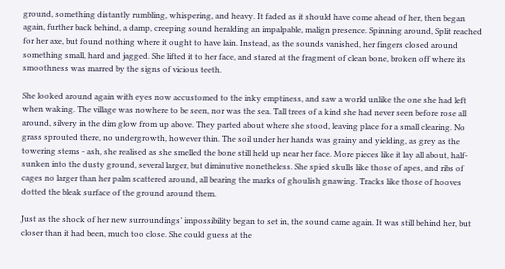ground, something distantly rumbling, whispering, and heavy. It faded as it should have come ahead of her, then began again, further back behind, a damp, creeping sound heralding an impalpable, malign presence. Spinning around, Split reached for her axe, but found nothing where it ought to have lain. Instead, as the sounds vanished, her fingers closed around something small, hard and jagged. She lifted it to her face, and stared at the fragment of clean bone, broken off where its smoothness was marred by the signs of vicious teeth.

She looked around again with eyes now accustomed to the inky emptiness, and saw a world unlike the one she had left when waking. The village was nowhere to be seen, nor was the sea. Tall trees of a kind she had never seen before rose all around, silvery in the dim glow from up above. They parted about where she stood, leaving place for a small clearing. No grass sprouted there, no undergrowth, however thin. The soil under her hands was grainy and yielding, as grey as the towering stems - ash, she realised as she smelled the bone still held up near her face. More pieces like it lay all about, half-sunken into the dusty ground, several larger, but diminutive nonetheless. She spied skulls like those of apes, and ribs of cages no larger than her palm scattered around, all bearing the marks of ghoulish gnawing. Tracks like those of hooves dotted the bleak surface of the ground around them.

Just as the shock of her new surroundings’ impossibility began to set in, the sound came again. It was still behind her, but closer than it had been, much too close. She could guess at the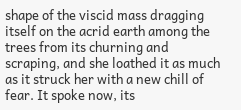shape of the viscid mass dragging itself on the acrid earth among the trees from its churning and scraping, and she loathed it as much as it struck her with a new chill of fear. It spoke now, its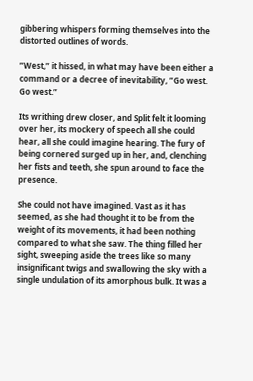gibbering whispers forming themselves into the distorted outlines of words.

”West,” it hissed, in what may have been either a command or a decree of inevitability, ”Go west. Go west.”

Its writhing drew closer, and Split felt it looming over her, its mockery of speech all she could hear, all she could imagine hearing. The fury of being cornered surged up in her, and, clenching her fists and teeth, she spun around to face the presence.

She could not have imagined. Vast as it has seemed, as she had thought it to be from the weight of its movements, it had been nothing compared to what she saw. The thing filled her sight, sweeping aside the trees like so many insignificant twigs and swallowing the sky with a single undulation of its amorphous bulk. It was a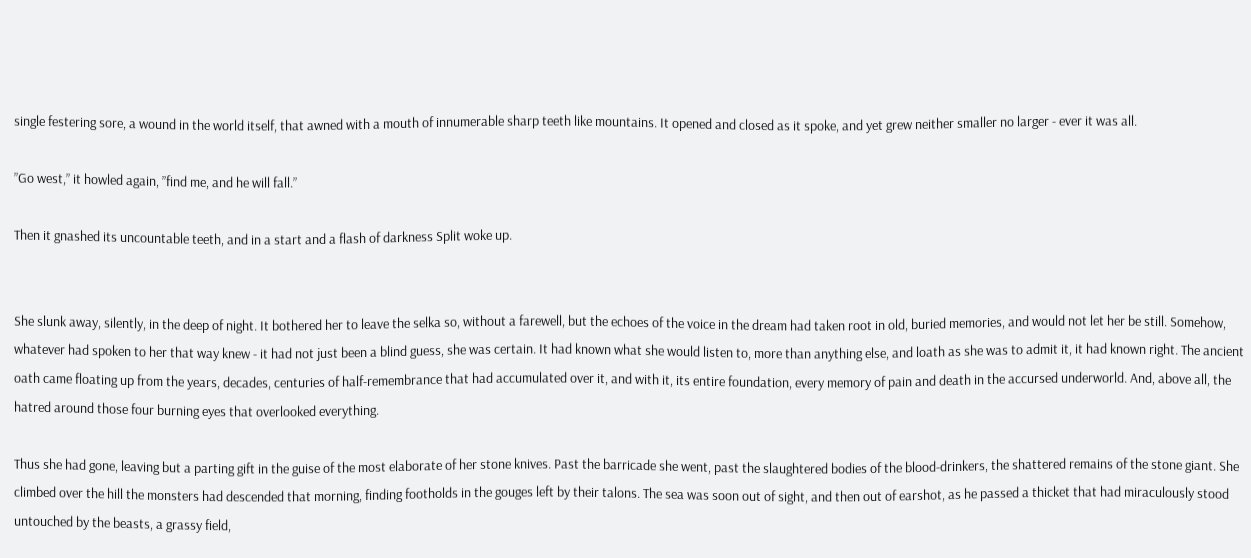single festering sore, a wound in the world itself, that awned with a mouth of innumerable sharp teeth like mountains. It opened and closed as it spoke, and yet grew neither smaller no larger - ever it was all.

”Go west,” it howled again, ”find me, and he will fall.”

Then it gnashed its uncountable teeth, and in a start and a flash of darkness Split woke up.


She slunk away, silently, in the deep of night. It bothered her to leave the selka so, without a farewell, but the echoes of the voice in the dream had taken root in old, buried memories, and would not let her be still. Somehow, whatever had spoken to her that way knew - it had not just been a blind guess, she was certain. It had known what she would listen to, more than anything else, and loath as she was to admit it, it had known right. The ancient oath came floating up from the years, decades, centuries of half-remembrance that had accumulated over it, and with it, its entire foundation, every memory of pain and death in the accursed underworld. And, above all, the hatred around those four burning eyes that overlooked everything.

Thus she had gone, leaving but a parting gift in the guise of the most elaborate of her stone knives. Past the barricade she went, past the slaughtered bodies of the blood-drinkers, the shattered remains of the stone giant. She climbed over the hill the monsters had descended that morning, finding footholds in the gouges left by their talons. The sea was soon out of sight, and then out of earshot, as he passed a thicket that had miraculously stood untouched by the beasts, a grassy field,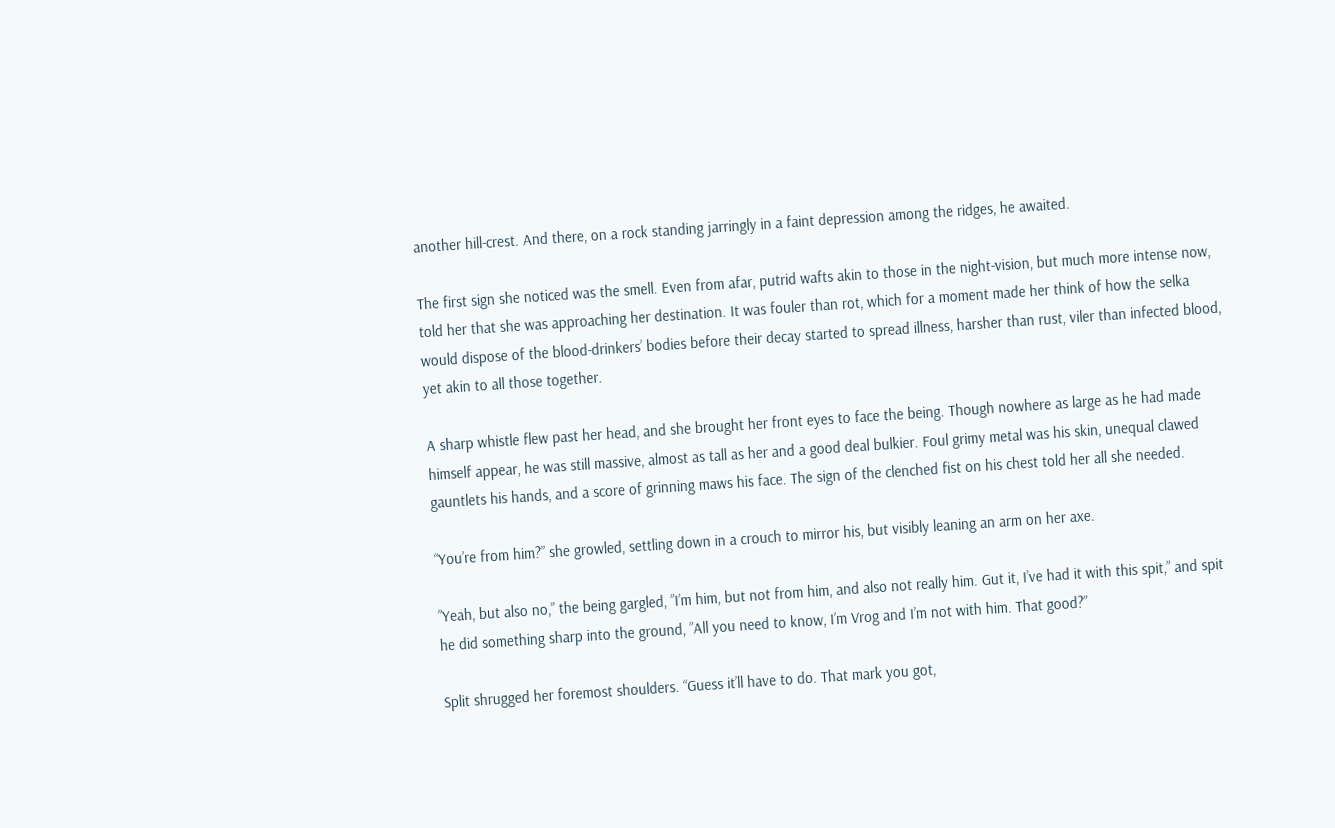another hill-crest. And there, on a rock standing jarringly in a faint depression among the ridges, he awaited.

The first sign she noticed was the smell. Even from afar, putrid wafts akin to those in the night-vision, but much more intense now, told her that she was approaching her destination. It was fouler than rot, which for a moment made her think of how the selka would dispose of the blood-drinkers’ bodies before their decay started to spread illness, harsher than rust, viler than infected blood, yet akin to all those together.

A sharp whistle flew past her head, and she brought her front eyes to face the being. Though nowhere as large as he had made himself appear, he was still massive, almost as tall as her and a good deal bulkier. Foul grimy metal was his skin, unequal clawed gauntlets his hands, and a score of grinning maws his face. The sign of the clenched fist on his chest told her all she needed.

“You’re from him?” she growled, settling down in a crouch to mirror his, but visibly leaning an arm on her axe.

”Yeah, but also no,” the being gargled, ”I’m him, but not from him, and also not really him. Gut it, I’ve had it with this spit,” and spit he did something sharp into the ground, ”All you need to know, I’m Vrog and I’m not with him. That good?”

Split shrugged her foremost shoulders. “Guess it’ll have to do. That mark you got,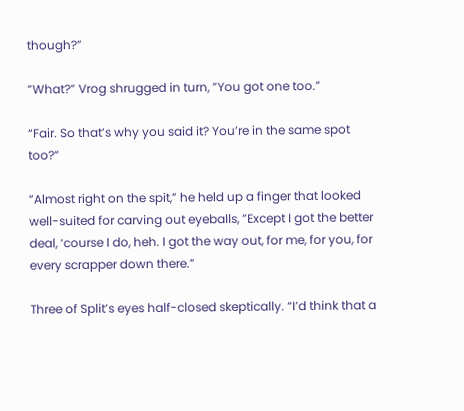though?”

”What?” Vrog shrugged in turn, ”You got one too.”

“Fair. So that’s why you said it? You’re in the same spot too?”

”Almost right on the spit,” he held up a finger that looked well-suited for carving out eyeballs, ”Except I got the better deal, ‘course I do, heh. I got the way out, for me, for you, for every scrapper down there.”

Three of Split’s eyes half-closed skeptically. “I’d think that a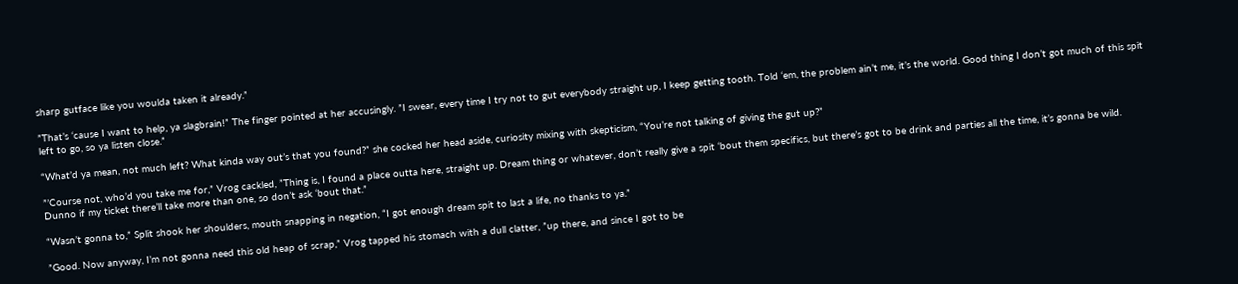sharp gutface like you woulda taken it already.”

”That’s ‘cause I want to help, ya slagbrain!” The finger pointed at her accusingly. ”I swear, every time I try not to gut everybody straight up, I keep getting tooth. Told ‘em, the problem ain’t me, it’s the world. Good thing I don’t got much of this spit left to go, so ya listen close.”

“What’d ya mean, not much left? What kinda way out’s that you found?” she cocked her head aside, curiosity mixing with skepticism, “You’re not talking of giving the gut up?”

”’Course not, who’d you take me for,” Vrog cackled, ”Thing is, I found a place outta here, straight up. Dream thing or whatever, don’t really give a spit ‘bout them specifics, but there’s got to be drink and parties all the time, it’s gonna be wild. Dunno if my ticket there’ll take more than one, so don’t ask ‘bout that.”

“Wasn’t gonna to,” Split shook her shoulders, mouth snapping in negation, “I got enough dream spit to last a life, no thanks to ya.”

”Good. Now anyway, I’m not gonna need this old heap of scrap,” Vrog tapped his stomach with a dull clatter, ”up there, and since I got to be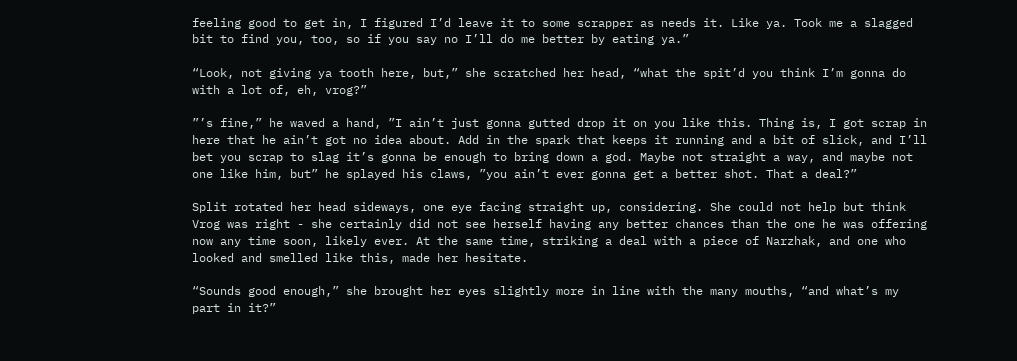feeling good to get in, I figured I’d leave it to some scrapper as needs it. Like ya. Took me a slagged bit to find you, too, so if you say no I’ll do me better by eating ya.”

“Look, not giving ya tooth here, but,” she scratched her head, “what the spit’d you think I’m gonna do with a lot of, eh, vrog?”

”’s fine,” he waved a hand, ”I ain’t just gonna gutted drop it on you like this. Thing is, I got scrap in here that he ain’t got no idea about. Add in the spark that keeps it running and a bit of slick, and I’ll bet you scrap to slag it’s gonna be enough to bring down a god. Maybe not straight a way, and maybe not one like him, but” he splayed his claws, ”you ain’t ever gonna get a better shot. That a deal?”

Split rotated her head sideways, one eye facing straight up, considering. She could not help but think Vrog was right - she certainly did not see herself having any better chances than the one he was offering now any time soon, likely ever. At the same time, striking a deal with a piece of Narzhak, and one who looked and smelled like this, made her hesitate.

“Sounds good enough,” she brought her eyes slightly more in line with the many mouths, “and what’s my part in it?”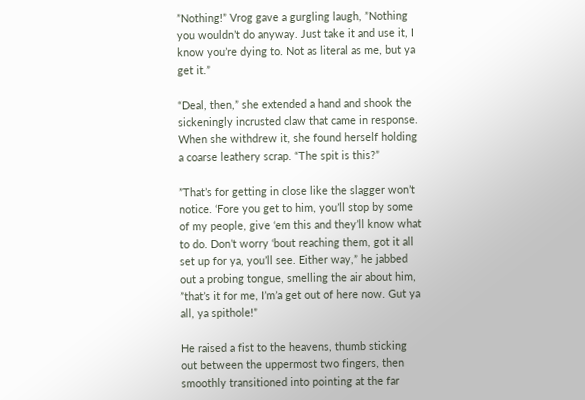”Nothing!” Vrog gave a gurgling laugh, ”Nothing you wouldn’t do anyway. Just take it and use it, I know you’re dying to. Not as literal as me, but ya get it.”

“Deal, then,” she extended a hand and shook the sickeningly incrusted claw that came in response. When she withdrew it, she found herself holding a coarse leathery scrap. “The spit is this?”

”That’s for getting in close like the slagger won’t notice. ‘Fore you get to him, you’ll stop by some of my people, give ‘em this and they’ll know what to do. Don’t worry ‘bout reaching them, got it all set up for ya, you’ll see. Either way,” he jabbed out a probing tongue, smelling the air about him, ”that’s it for me, I’m’a get out of here now. Gut ya all, ya spithole!”

He raised a fist to the heavens, thumb sticking out between the uppermost two fingers, then smoothly transitioned into pointing at the far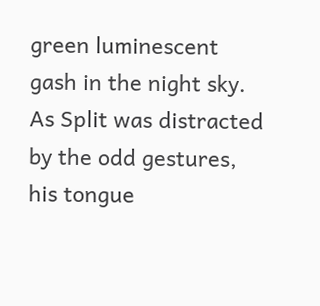green luminescent gash in the night sky. As Split was distracted by the odd gestures, his tongue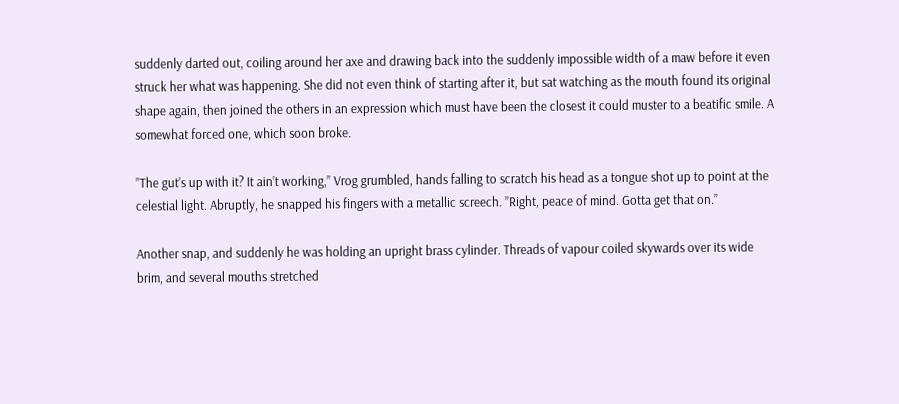suddenly darted out, coiling around her axe and drawing back into the suddenly impossible width of a maw before it even struck her what was happening. She did not even think of starting after it, but sat watching as the mouth found its original shape again, then joined the others in an expression which must have been the closest it could muster to a beatific smile. A somewhat forced one, which soon broke.

”The gut’s up with it? It ain’t working,” Vrog grumbled, hands falling to scratch his head as a tongue shot up to point at the celestial light. Abruptly, he snapped his fingers with a metallic screech. ”Right, peace of mind. Gotta get that on.”

Another snap, and suddenly he was holding an upright brass cylinder. Threads of vapour coiled skywards over its wide brim, and several mouths stretched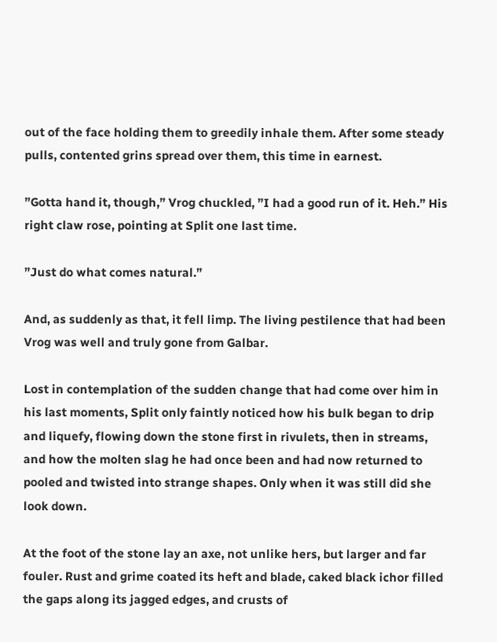out of the face holding them to greedily inhale them. After some steady pulls, contented grins spread over them, this time in earnest.

”Gotta hand it, though,” Vrog chuckled, ”I had a good run of it. Heh.” His right claw rose, pointing at Split one last time.

”Just do what comes natural.”

And, as suddenly as that, it fell limp. The living pestilence that had been Vrog was well and truly gone from Galbar.

Lost in contemplation of the sudden change that had come over him in his last moments, Split only faintly noticed how his bulk began to drip and liquefy, flowing down the stone first in rivulets, then in streams, and how the molten slag he had once been and had now returned to pooled and twisted into strange shapes. Only when it was still did she look down.

At the foot of the stone lay an axe, not unlike hers, but larger and far fouler. Rust and grime coated its heft and blade, caked black ichor filled the gaps along its jagged edges, and crusts of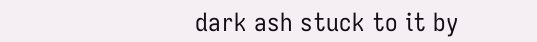dark ash stuck to it by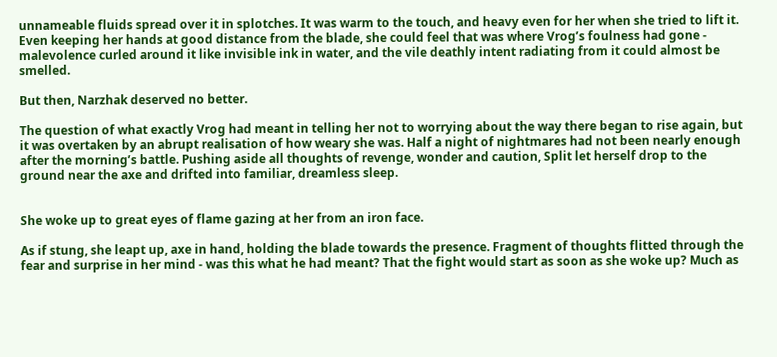unnameable fluids spread over it in splotches. It was warm to the touch, and heavy even for her when she tried to lift it. Even keeping her hands at good distance from the blade, she could feel that was where Vrog’s foulness had gone - malevolence curled around it like invisible ink in water, and the vile deathly intent radiating from it could almost be smelled.

But then, Narzhak deserved no better.

The question of what exactly Vrog had meant in telling her not to worrying about the way there began to rise again, but it was overtaken by an abrupt realisation of how weary she was. Half a night of nightmares had not been nearly enough after the morning’s battle. Pushing aside all thoughts of revenge, wonder and caution, Split let herself drop to the ground near the axe and drifted into familiar, dreamless sleep.


She woke up to great eyes of flame gazing at her from an iron face.

As if stung, she leapt up, axe in hand, holding the blade towards the presence. Fragment of thoughts flitted through the fear and surprise in her mind - was this what he had meant? That the fight would start as soon as she woke up? Much as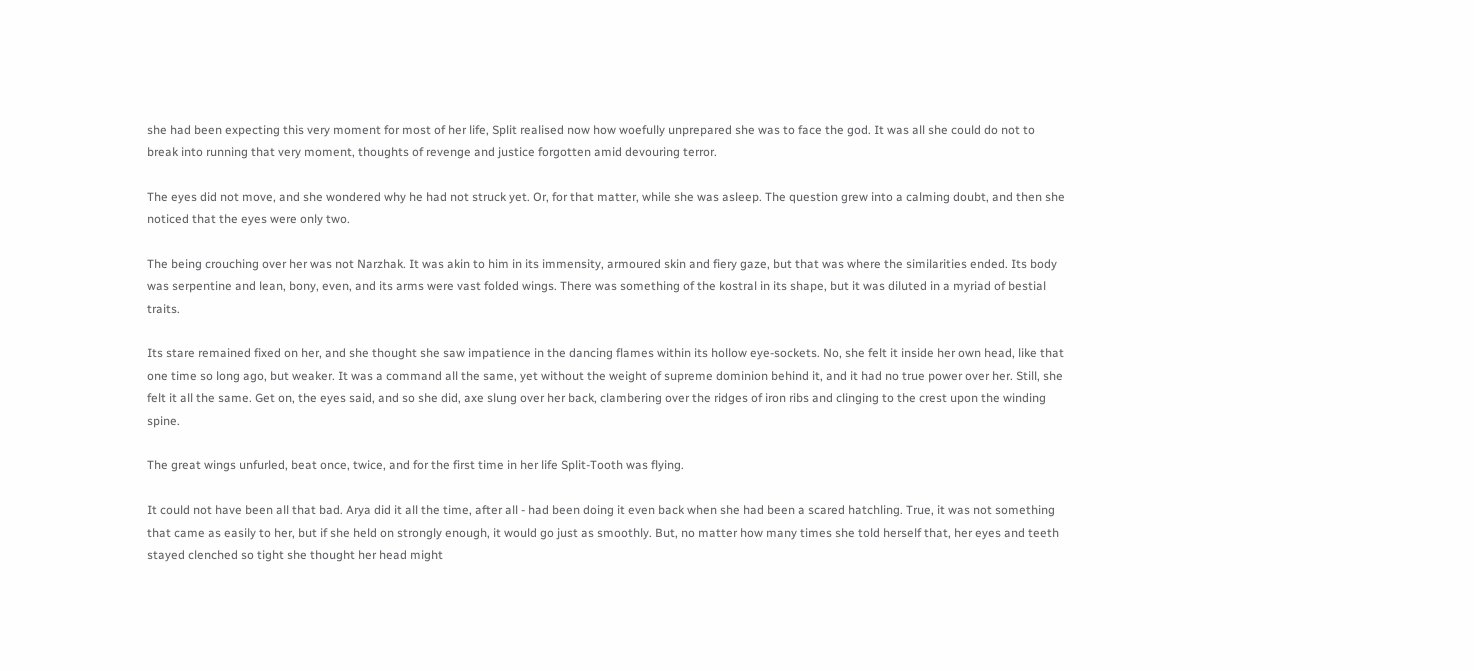she had been expecting this very moment for most of her life, Split realised now how woefully unprepared she was to face the god. It was all she could do not to break into running that very moment, thoughts of revenge and justice forgotten amid devouring terror.

The eyes did not move, and she wondered why he had not struck yet. Or, for that matter, while she was asleep. The question grew into a calming doubt, and then she noticed that the eyes were only two.

The being crouching over her was not Narzhak. It was akin to him in its immensity, armoured skin and fiery gaze, but that was where the similarities ended. Its body was serpentine and lean, bony, even, and its arms were vast folded wings. There was something of the kostral in its shape, but it was diluted in a myriad of bestial traits.

Its stare remained fixed on her, and she thought she saw impatience in the dancing flames within its hollow eye-sockets. No, she felt it inside her own head, like that one time so long ago, but weaker. It was a command all the same, yet without the weight of supreme dominion behind it, and it had no true power over her. Still, she felt it all the same. Get on, the eyes said, and so she did, axe slung over her back, clambering over the ridges of iron ribs and clinging to the crest upon the winding spine.

The great wings unfurled, beat once, twice, and for the first time in her life Split-Tooth was flying.

It could not have been all that bad. Arya did it all the time, after all - had been doing it even back when she had been a scared hatchling. True, it was not something that came as easily to her, but if she held on strongly enough, it would go just as smoothly. But, no matter how many times she told herself that, her eyes and teeth stayed clenched so tight she thought her head might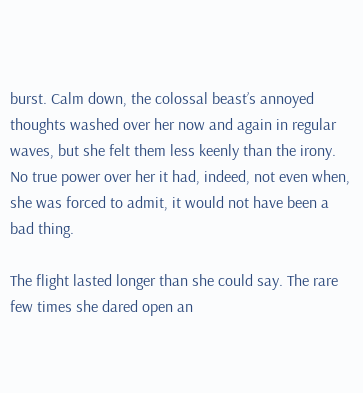burst. Calm down, the colossal beast’s annoyed thoughts washed over her now and again in regular waves, but she felt them less keenly than the irony. No true power over her it had, indeed, not even when, she was forced to admit, it would not have been a bad thing.

The flight lasted longer than she could say. The rare few times she dared open an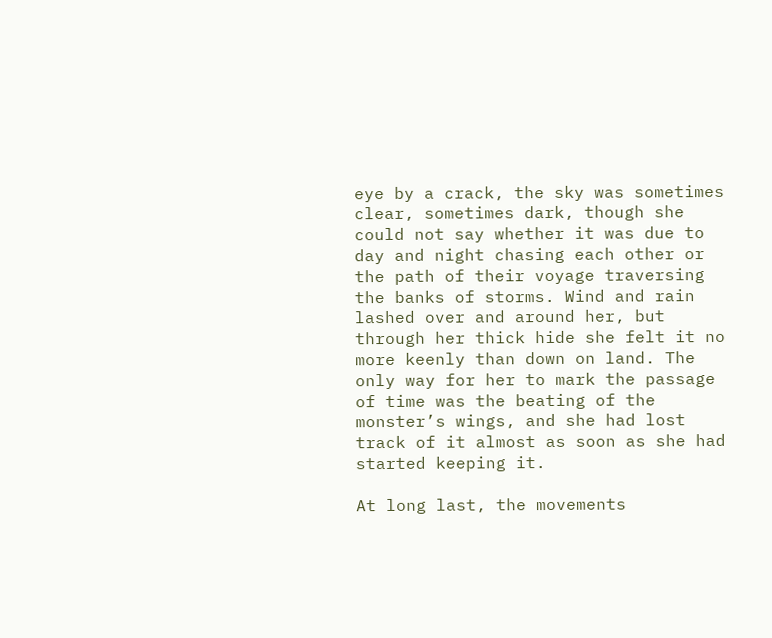eye by a crack, the sky was sometimes clear, sometimes dark, though she could not say whether it was due to day and night chasing each other or the path of their voyage traversing the banks of storms. Wind and rain lashed over and around her, but through her thick hide she felt it no more keenly than down on land. The only way for her to mark the passage of time was the beating of the monster’s wings, and she had lost track of it almost as soon as she had started keeping it.

At long last, the movements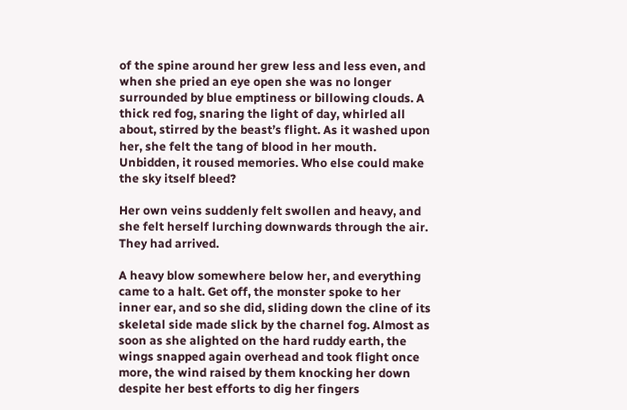of the spine around her grew less and less even, and when she pried an eye open she was no longer surrounded by blue emptiness or billowing clouds. A thick red fog, snaring the light of day, whirled all about, stirred by the beast’s flight. As it washed upon her, she felt the tang of blood in her mouth. Unbidden, it roused memories. Who else could make the sky itself bleed?

Her own veins suddenly felt swollen and heavy, and she felt herself lurching downwards through the air. They had arrived.

A heavy blow somewhere below her, and everything came to a halt. Get off, the monster spoke to her inner ear, and so she did, sliding down the cline of its skeletal side made slick by the charnel fog. Almost as soon as she alighted on the hard ruddy earth, the wings snapped again overhead and took flight once more, the wind raised by them knocking her down despite her best efforts to dig her fingers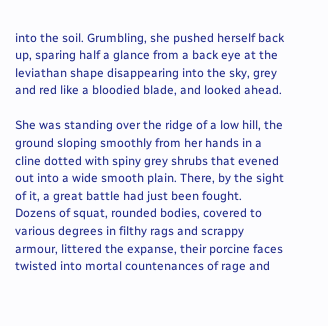into the soil. Grumbling, she pushed herself back up, sparing half a glance from a back eye at the leviathan shape disappearing into the sky, grey and red like a bloodied blade, and looked ahead.

She was standing over the ridge of a low hill, the ground sloping smoothly from her hands in a cline dotted with spiny grey shrubs that evened out into a wide smooth plain. There, by the sight of it, a great battle had just been fought. Dozens of squat, rounded bodies, covered to various degrees in filthy rags and scrappy armour, littered the expanse, their porcine faces twisted into mortal countenances of rage and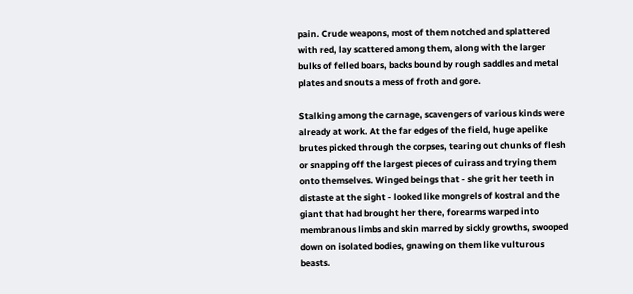pain. Crude weapons, most of them notched and splattered with red, lay scattered among them, along with the larger bulks of felled boars, backs bound by rough saddles and metal plates and snouts a mess of froth and gore.

Stalking among the carnage, scavengers of various kinds were already at work. At the far edges of the field, huge apelike brutes picked through the corpses, tearing out chunks of flesh or snapping off the largest pieces of cuirass and trying them onto themselves. Winged beings that - she grit her teeth in distaste at the sight - looked like mongrels of kostral and the giant that had brought her there, forearms warped into membranous limbs and skin marred by sickly growths, swooped down on isolated bodies, gnawing on them like vulturous beasts.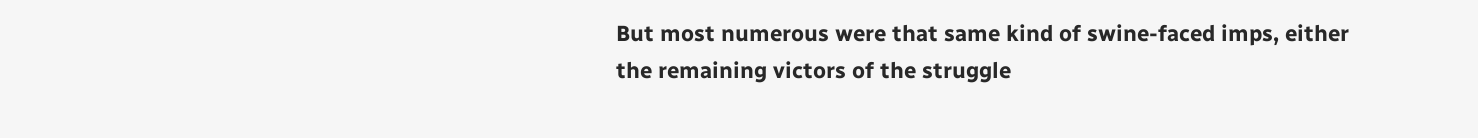But most numerous were that same kind of swine-faced imps, either the remaining victors of the struggle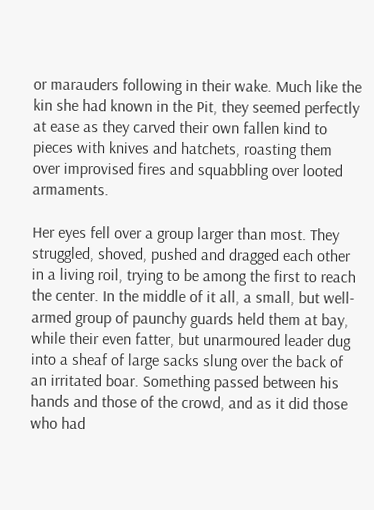or marauders following in their wake. Much like the kin she had known in the Pit, they seemed perfectly at ease as they carved their own fallen kind to pieces with knives and hatchets, roasting them over improvised fires and squabbling over looted armaments.

Her eyes fell over a group larger than most. They struggled, shoved, pushed and dragged each other in a living roil, trying to be among the first to reach the center. In the middle of it all, a small, but well-armed group of paunchy guards held them at bay, while their even fatter, but unarmoured leader dug into a sheaf of large sacks slung over the back of an irritated boar. Something passed between his hands and those of the crowd, and as it did those who had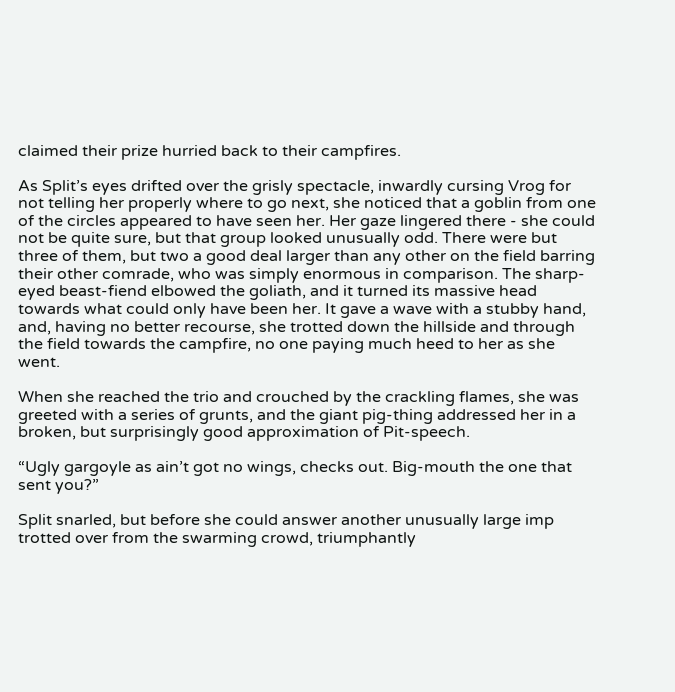claimed their prize hurried back to their campfires.

As Split’s eyes drifted over the grisly spectacle, inwardly cursing Vrog for not telling her properly where to go next, she noticed that a goblin from one of the circles appeared to have seen her. Her gaze lingered there - she could not be quite sure, but that group looked unusually odd. There were but three of them, but two a good deal larger than any other on the field barring their other comrade, who was simply enormous in comparison. The sharp-eyed beast-fiend elbowed the goliath, and it turned its massive head towards what could only have been her. It gave a wave with a stubby hand, and, having no better recourse, she trotted down the hillside and through the field towards the campfire, no one paying much heed to her as she went.

When she reached the trio and crouched by the crackling flames, she was greeted with a series of grunts, and the giant pig-thing addressed her in a broken, but surprisingly good approximation of Pit-speech.

“Ugly gargoyle as ain’t got no wings, checks out. Big-mouth the one that sent you?”

Split snarled, but before she could answer another unusually large imp trotted over from the swarming crowd, triumphantly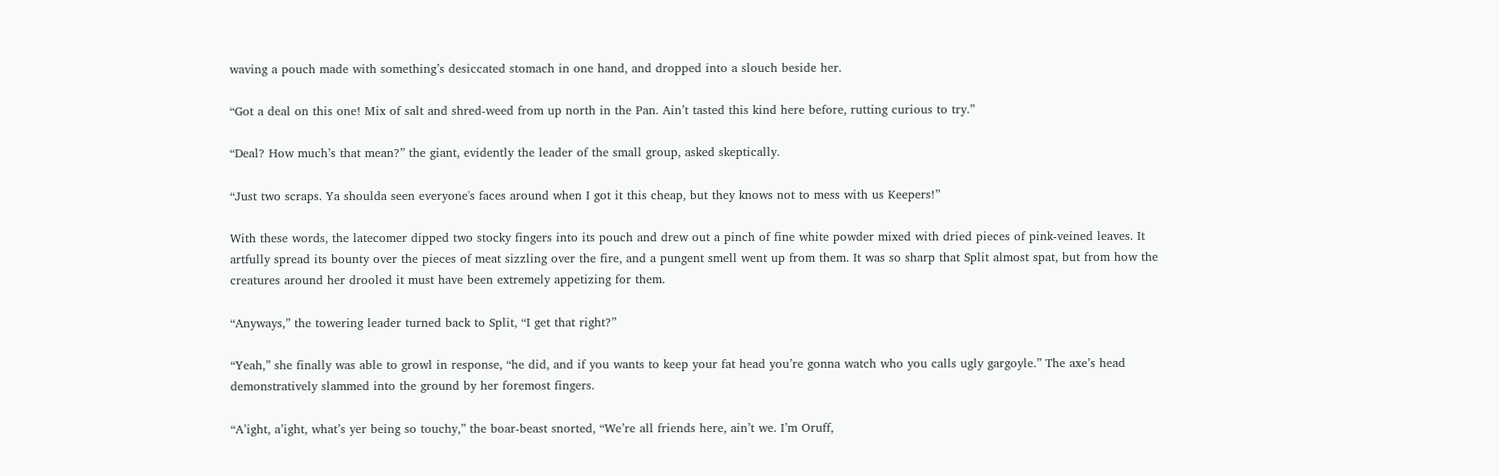waving a pouch made with something’s desiccated stomach in one hand, and dropped into a slouch beside her.

“Got a deal on this one! Mix of salt and shred-weed from up north in the Pan. Ain’t tasted this kind here before, rutting curious to try.”

“Deal? How much’s that mean?” the giant, evidently the leader of the small group, asked skeptically.

“Just two scraps. Ya shoulda seen everyone's faces around when I got it this cheap, but they knows not to mess with us Keepers!”

With these words, the latecomer dipped two stocky fingers into its pouch and drew out a pinch of fine white powder mixed with dried pieces of pink-veined leaves. It artfully spread its bounty over the pieces of meat sizzling over the fire, and a pungent smell went up from them. It was so sharp that Split almost spat, but from how the creatures around her drooled it must have been extremely appetizing for them.

“Anyways,” the towering leader turned back to Split, “I get that right?”

“Yeah,” she finally was able to growl in response, “he did, and if you wants to keep your fat head you’re gonna watch who you calls ugly gargoyle.” The axe’s head demonstratively slammed into the ground by her foremost fingers.

“A’ight, a’ight, what’s yer being so touchy,” the boar-beast snorted, “We’re all friends here, ain’t we. I’m Oruff,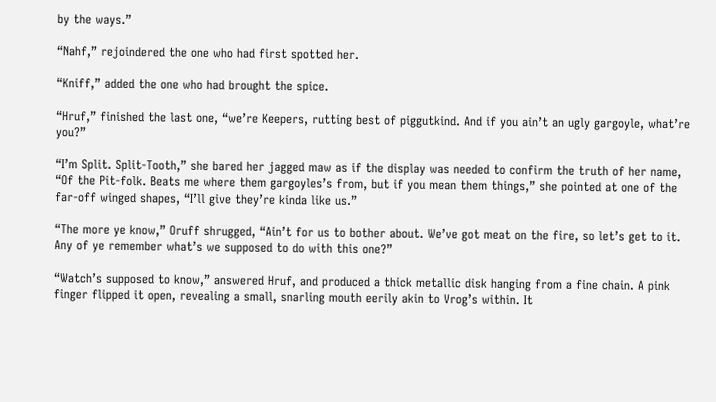by the ways.”

“Nahf,” rejoindered the one who had first spotted her.

“Kniff,” added the one who had brought the spice.

“Hruf,” finished the last one, “we’re Keepers, rutting best of piggutkind. And if you ain’t an ugly gargoyle, what’re you?”

“I’m Split. Split-Tooth,” she bared her jagged maw as if the display was needed to confirm the truth of her name, “Of the Pit-folk. Beats me where them gargoyles’s from, but if you mean them things,” she pointed at one of the far-off winged shapes, “I’ll give they’re kinda like us.”

“The more ye know,” Oruff shrugged, “Ain’t for us to bother about. We’ve got meat on the fire, so let’s get to it. Any of ye remember what’s we supposed to do with this one?”

“Watch’s supposed to know,” answered Hruf, and produced a thick metallic disk hanging from a fine chain. A pink finger flipped it open, revealing a small, snarling mouth eerily akin to Vrog’s within. It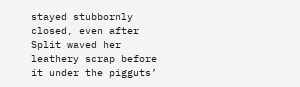stayed stubbornly closed, even after Split waved her leathery scrap before it under the pigguts’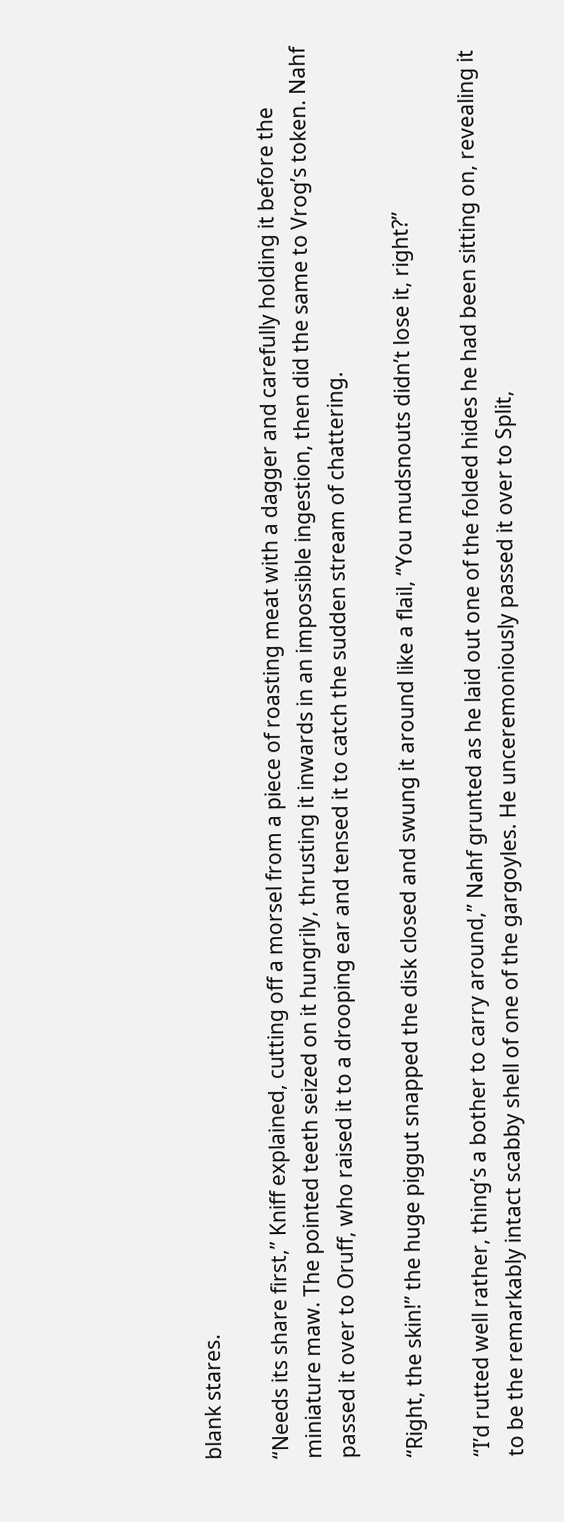blank stares.

“Needs its share first,” Kniff explained, cutting off a morsel from a piece of roasting meat with a dagger and carefully holding it before the miniature maw. The pointed teeth seized on it hungrily, thrusting it inwards in an impossible ingestion, then did the same to Vrog’s token. Nahf passed it over to Oruff, who raised it to a drooping ear and tensed it to catch the sudden stream of chattering.

“Right, the skin!” the huge piggut snapped the disk closed and swung it around like a flail, “You mudsnouts didn’t lose it, right?”

“I’d rutted well rather, thing’s a bother to carry around,” Nahf grunted as he laid out one of the folded hides he had been sitting on, revealing it to be the remarkably intact scabby shell of one of the gargoyles. He unceremoniously passed it over to Split,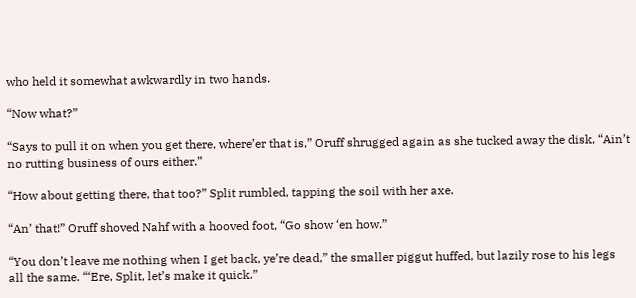who held it somewhat awkwardly in two hands.

“Now what?”

“Says to pull it on when you get there, where’er that is,” Oruff shrugged again as she tucked away the disk, “Ain’t no rutting business of ours either.”

“How about getting there, that too?” Split rumbled, tapping the soil with her axe.

“An’ that!” Oruff shoved Nahf with a hooved foot, “Go show ‘en how.”

“You don’t leave me nothing when I get back, ye’re dead,” the smaller piggut huffed, but lazily rose to his legs all the same. “‘Ere, Split, let’s make it quick.”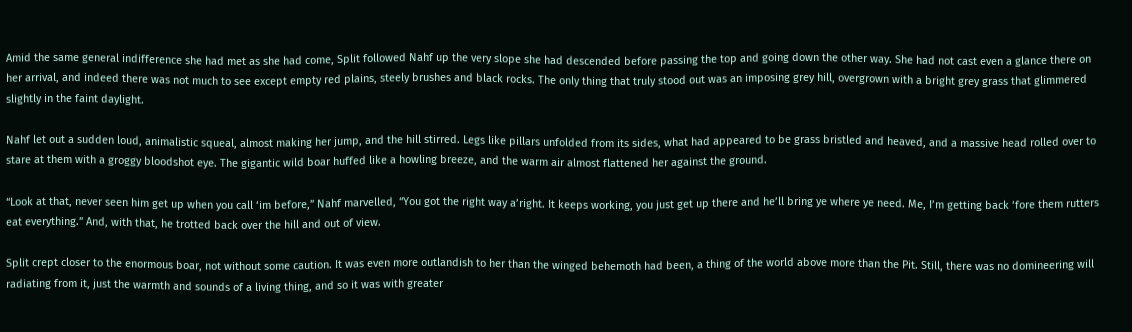Amid the same general indifference she had met as she had come, Split followed Nahf up the very slope she had descended before passing the top and going down the other way. She had not cast even a glance there on her arrival, and indeed there was not much to see except empty red plains, steely brushes and black rocks. The only thing that truly stood out was an imposing grey hill, overgrown with a bright grey grass that glimmered slightly in the faint daylight.

Nahf let out a sudden loud, animalistic squeal, almost making her jump, and the hill stirred. Legs like pillars unfolded from its sides, what had appeared to be grass bristled and heaved, and a massive head rolled over to stare at them with a groggy bloodshot eye. The gigantic wild boar huffed like a howling breeze, and the warm air almost flattened her against the ground.

“Look at that, never seen him get up when you call ‘im before,” Nahf marvelled, “You got the right way a’right. It keeps working, you just get up there and he’ll bring ye where ye need. Me, I’m getting back ‘fore them rutters eat everything.” And, with that, he trotted back over the hill and out of view.

Split crept closer to the enormous boar, not without some caution. It was even more outlandish to her than the winged behemoth had been, a thing of the world above more than the Pit. Still, there was no domineering will radiating from it, just the warmth and sounds of a living thing, and so it was with greater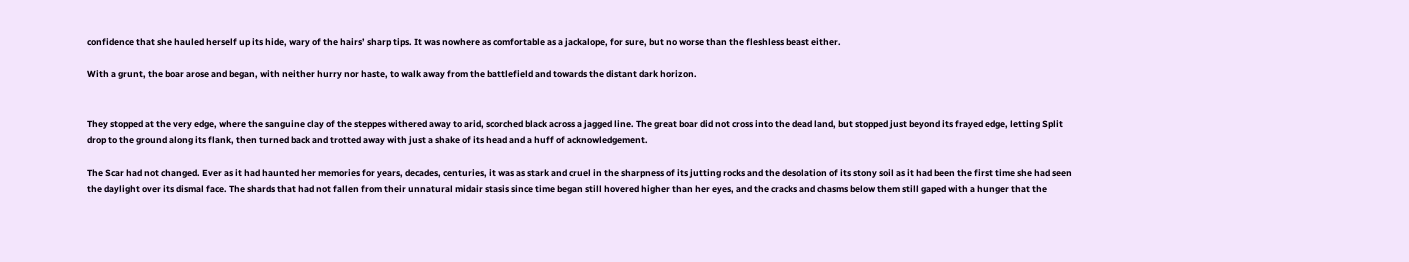confidence that she hauled herself up its hide, wary of the hairs’ sharp tips. It was nowhere as comfortable as a jackalope, for sure, but no worse than the fleshless beast either.

With a grunt, the boar arose and began, with neither hurry nor haste, to walk away from the battlefield and towards the distant dark horizon.


They stopped at the very edge, where the sanguine clay of the steppes withered away to arid, scorched black across a jagged line. The great boar did not cross into the dead land, but stopped just beyond its frayed edge, letting Split drop to the ground along its flank, then turned back and trotted away with just a shake of its head and a huff of acknowledgement.

The Scar had not changed. Ever as it had haunted her memories for years, decades, centuries, it was as stark and cruel in the sharpness of its jutting rocks and the desolation of its stony soil as it had been the first time she had seen the daylight over its dismal face. The shards that had not fallen from their unnatural midair stasis since time began still hovered higher than her eyes, and the cracks and chasms below them still gaped with a hunger that the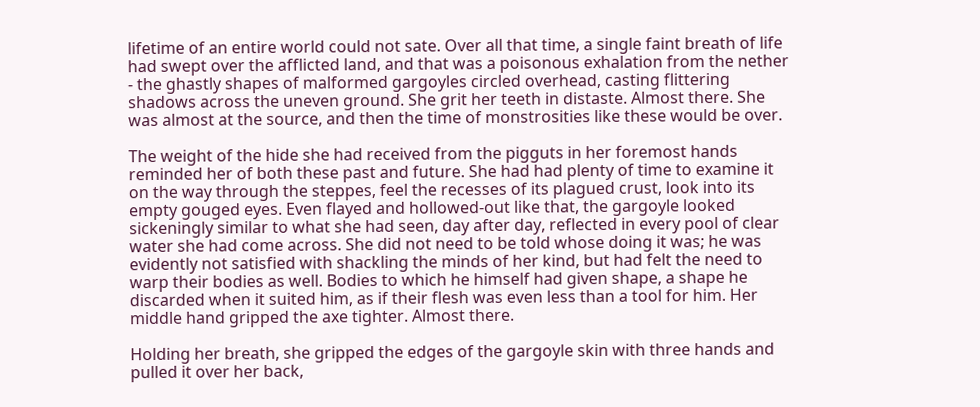lifetime of an entire world could not sate. Over all that time, a single faint breath of life had swept over the afflicted land, and that was a poisonous exhalation from the nether - the ghastly shapes of malformed gargoyles circled overhead, casting flittering shadows across the uneven ground. She grit her teeth in distaste. Almost there. She was almost at the source, and then the time of monstrosities like these would be over.

The weight of the hide she had received from the pigguts in her foremost hands reminded her of both these past and future. She had had plenty of time to examine it on the way through the steppes, feel the recesses of its plagued crust, look into its empty gouged eyes. Even flayed and hollowed-out like that, the gargoyle looked sickeningly similar to what she had seen, day after day, reflected in every pool of clear water she had come across. She did not need to be told whose doing it was; he was evidently not satisfied with shackling the minds of her kind, but had felt the need to warp their bodies as well. Bodies to which he himself had given shape, a shape he discarded when it suited him, as if their flesh was even less than a tool for him. Her middle hand gripped the axe tighter. Almost there.

Holding her breath, she gripped the edges of the gargoyle skin with three hands and pulled it over her back,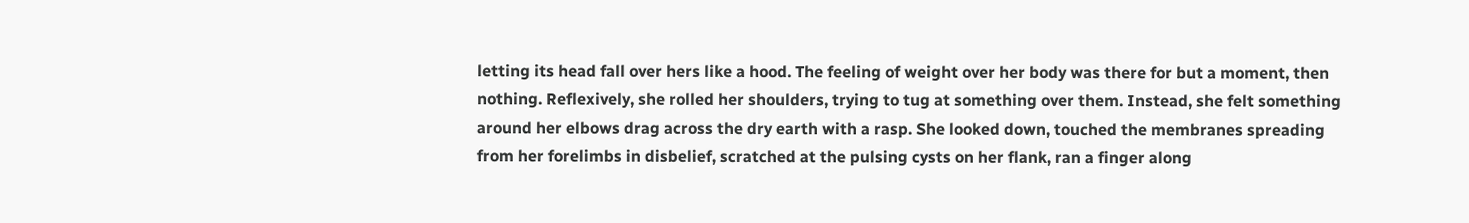letting its head fall over hers like a hood. The feeling of weight over her body was there for but a moment, then nothing. Reflexively, she rolled her shoulders, trying to tug at something over them. Instead, she felt something around her elbows drag across the dry earth with a rasp. She looked down, touched the membranes spreading from her forelimbs in disbelief, scratched at the pulsing cysts on her flank, ran a finger along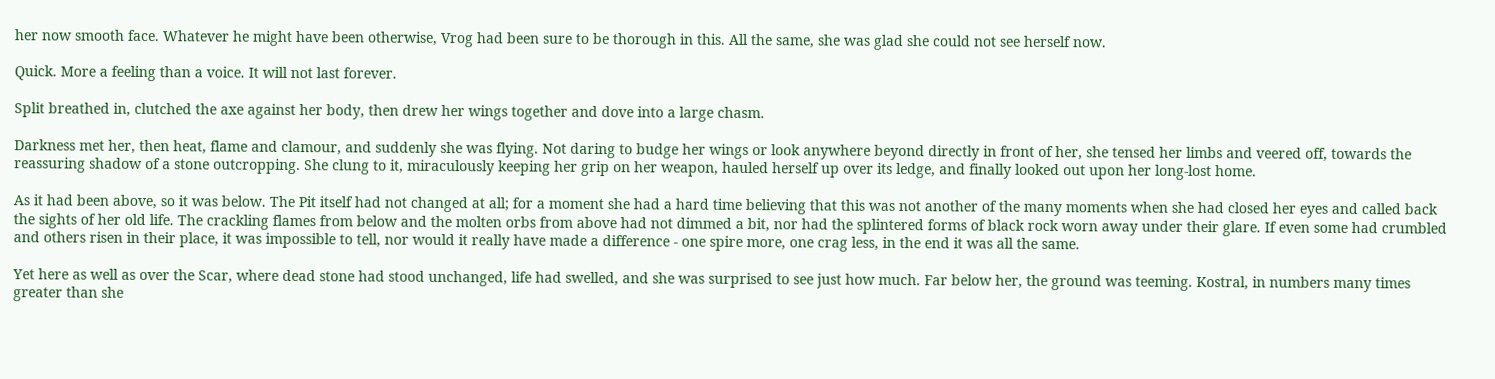her now smooth face. Whatever he might have been otherwise, Vrog had been sure to be thorough in this. All the same, she was glad she could not see herself now.

Quick. More a feeling than a voice. It will not last forever.

Split breathed in, clutched the axe against her body, then drew her wings together and dove into a large chasm.

Darkness met her, then heat, flame and clamour, and suddenly she was flying. Not daring to budge her wings or look anywhere beyond directly in front of her, she tensed her limbs and veered off, towards the reassuring shadow of a stone outcropping. She clung to it, miraculously keeping her grip on her weapon, hauled herself up over its ledge, and finally looked out upon her long-lost home.

As it had been above, so it was below. The Pit itself had not changed at all; for a moment she had a hard time believing that this was not another of the many moments when she had closed her eyes and called back the sights of her old life. The crackling flames from below and the molten orbs from above had not dimmed a bit, nor had the splintered forms of black rock worn away under their glare. If even some had crumbled and others risen in their place, it was impossible to tell, nor would it really have made a difference - one spire more, one crag less, in the end it was all the same.

Yet here as well as over the Scar, where dead stone had stood unchanged, life had swelled, and she was surprised to see just how much. Far below her, the ground was teeming. Kostral, in numbers many times greater than she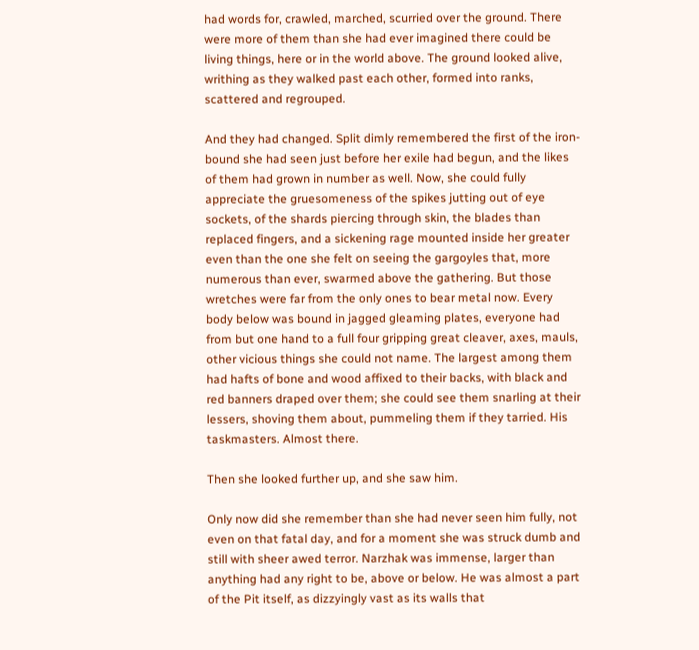had words for, crawled, marched, scurried over the ground. There were more of them than she had ever imagined there could be living things, here or in the world above. The ground looked alive, writhing as they walked past each other, formed into ranks, scattered and regrouped.

And they had changed. Split dimly remembered the first of the iron-bound she had seen just before her exile had begun, and the likes of them had grown in number as well. Now, she could fully appreciate the gruesomeness of the spikes jutting out of eye sockets, of the shards piercing through skin, the blades than replaced fingers, and a sickening rage mounted inside her greater even than the one she felt on seeing the gargoyles that, more numerous than ever, swarmed above the gathering. But those wretches were far from the only ones to bear metal now. Every body below was bound in jagged gleaming plates, everyone had from but one hand to a full four gripping great cleaver, axes, mauls, other vicious things she could not name. The largest among them had hafts of bone and wood affixed to their backs, with black and red banners draped over them; she could see them snarling at their lessers, shoving them about, pummeling them if they tarried. His taskmasters. Almost there.

Then she looked further up, and she saw him.

Only now did she remember than she had never seen him fully, not even on that fatal day, and for a moment she was struck dumb and still with sheer awed terror. Narzhak was immense, larger than anything had any right to be, above or below. He was almost a part of the Pit itself, as dizzyingly vast as its walls that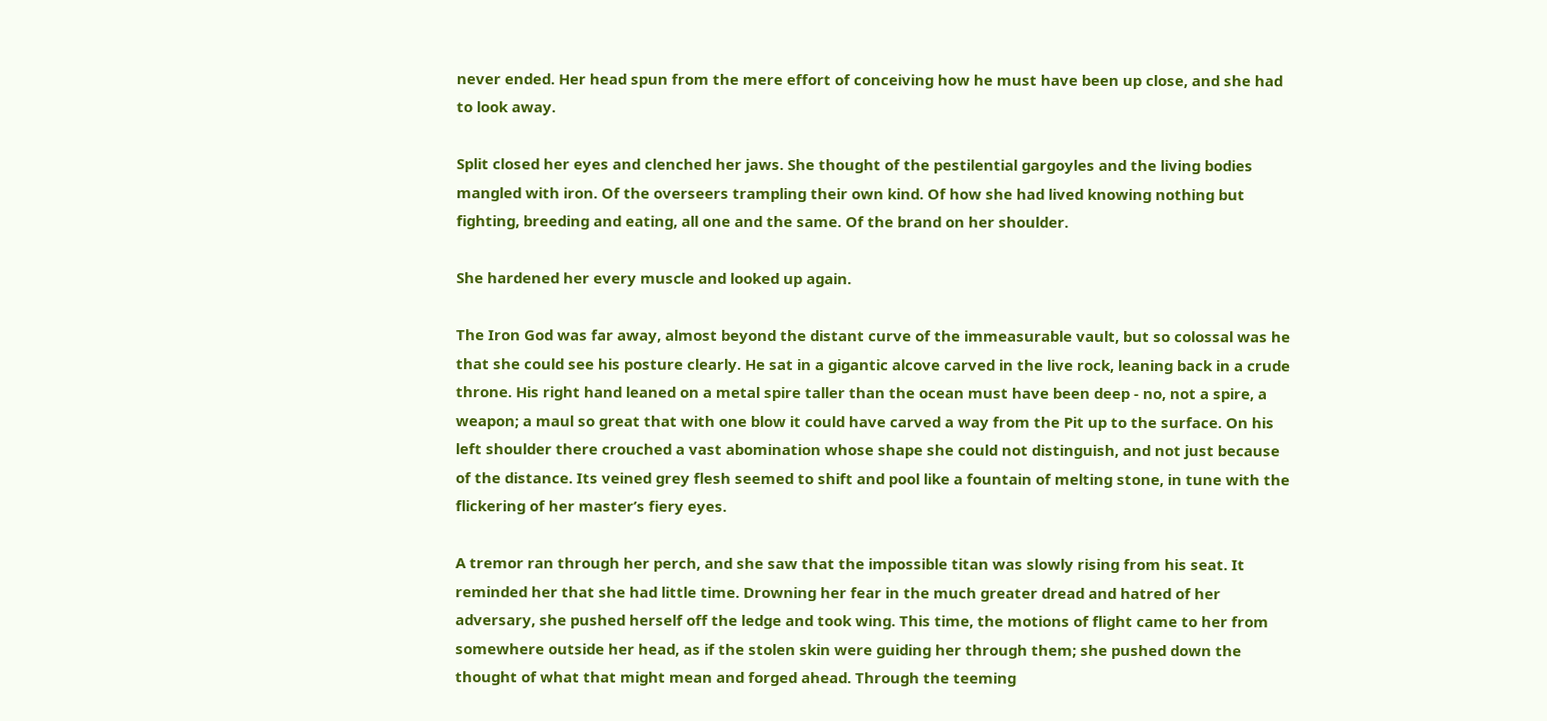never ended. Her head spun from the mere effort of conceiving how he must have been up close, and she had to look away.

Split closed her eyes and clenched her jaws. She thought of the pestilential gargoyles and the living bodies mangled with iron. Of the overseers trampling their own kind. Of how she had lived knowing nothing but fighting, breeding and eating, all one and the same. Of the brand on her shoulder.

She hardened her every muscle and looked up again.

The Iron God was far away, almost beyond the distant curve of the immeasurable vault, but so colossal was he that she could see his posture clearly. He sat in a gigantic alcove carved in the live rock, leaning back in a crude throne. His right hand leaned on a metal spire taller than the ocean must have been deep - no, not a spire, a weapon; a maul so great that with one blow it could have carved a way from the Pit up to the surface. On his left shoulder there crouched a vast abomination whose shape she could not distinguish, and not just because of the distance. Its veined grey flesh seemed to shift and pool like a fountain of melting stone, in tune with the flickering of her master’s fiery eyes.

A tremor ran through her perch, and she saw that the impossible titan was slowly rising from his seat. It reminded her that she had little time. Drowning her fear in the much greater dread and hatred of her adversary, she pushed herself off the ledge and took wing. This time, the motions of flight came to her from somewhere outside her head, as if the stolen skin were guiding her through them; she pushed down the thought of what that might mean and forged ahead. Through the teeming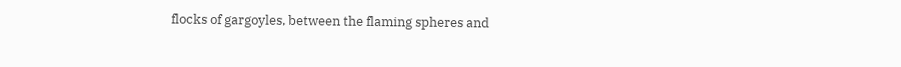flocks of gargoyles, between the flaming spheres and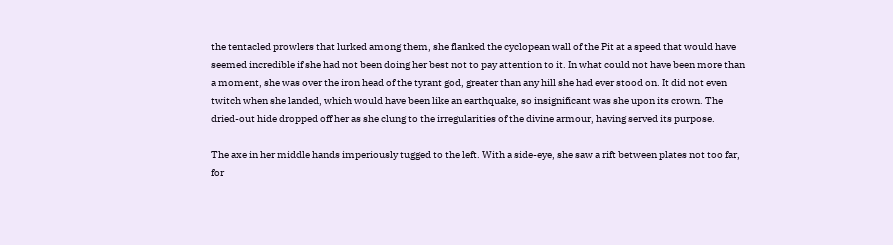the tentacled prowlers that lurked among them, she flanked the cyclopean wall of the Pit at a speed that would have seemed incredible if she had not been doing her best not to pay attention to it. In what could not have been more than a moment, she was over the iron head of the tyrant god, greater than any hill she had ever stood on. It did not even twitch when she landed, which would have been like an earthquake, so insignificant was she upon its crown. The dried-out hide dropped off her as she clung to the irregularities of the divine armour, having served its purpose.

The axe in her middle hands imperiously tugged to the left. With a side-eye, she saw a rift between plates not too far, for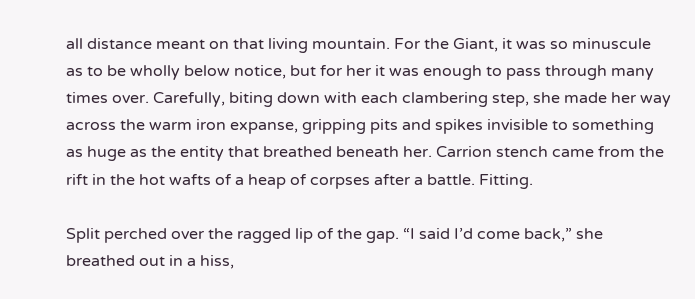all distance meant on that living mountain. For the Giant, it was so minuscule as to be wholly below notice, but for her it was enough to pass through many times over. Carefully, biting down with each clambering step, she made her way across the warm iron expanse, gripping pits and spikes invisible to something as huge as the entity that breathed beneath her. Carrion stench came from the rift in the hot wafts of a heap of corpses after a battle. Fitting.

Split perched over the ragged lip of the gap. “I said I’d come back,” she breathed out in a hiss,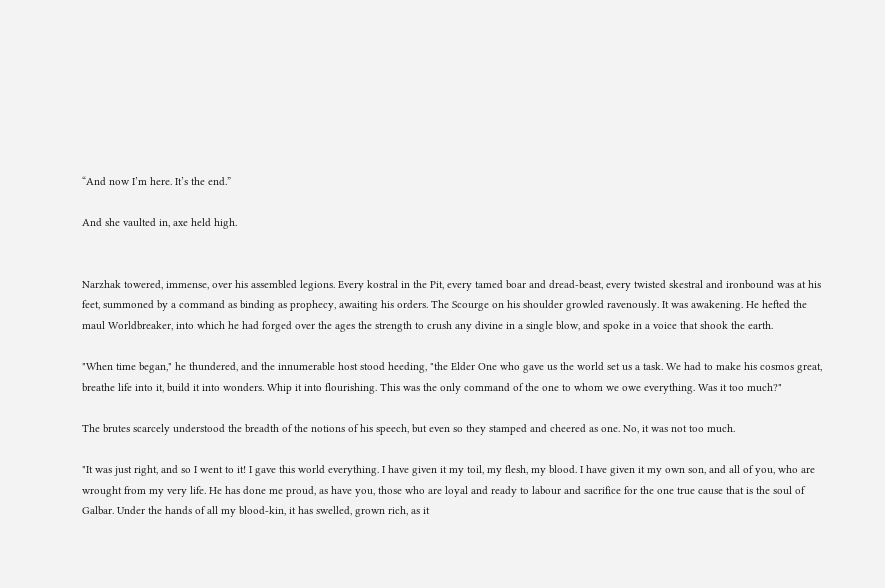“And now I’m here. It’s the end.”

And she vaulted in, axe held high.


Narzhak towered, immense, over his assembled legions. Every kostral in the Pit, every tamed boar and dread-beast, every twisted skestral and ironbound was at his feet, summoned by a command as binding as prophecy, awaiting his orders. The Scourge on his shoulder growled ravenously. It was awakening. He hefted the maul Worldbreaker, into which he had forged over the ages the strength to crush any divine in a single blow, and spoke in a voice that shook the earth.

"When time began," he thundered, and the innumerable host stood heeding, "the Elder One who gave us the world set us a task. We had to make his cosmos great, breathe life into it, build it into wonders. Whip it into flourishing. This was the only command of the one to whom we owe everything. Was it too much?"

The brutes scarcely understood the breadth of the notions of his speech, but even so they stamped and cheered as one. No, it was not too much.

"It was just right, and so I went to it! I gave this world everything. I have given it my toil, my flesh, my blood. I have given it my own son, and all of you, who are wrought from my very life. He has done me proud, as have you, those who are loyal and ready to labour and sacrifice for the one true cause that is the soul of Galbar. Under the hands of all my blood-kin, it has swelled, grown rich, as it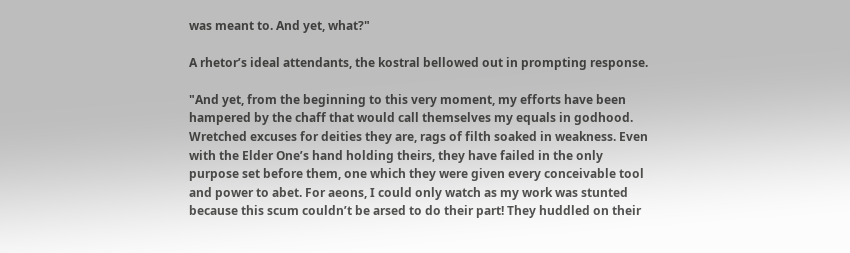was meant to. And yet, what?"

A rhetor’s ideal attendants, the kostral bellowed out in prompting response.

"And yet, from the beginning to this very moment, my efforts have been hampered by the chaff that would call themselves my equals in godhood. Wretched excuses for deities they are, rags of filth soaked in weakness. Even with the Elder One’s hand holding theirs, they have failed in the only purpose set before them, one which they were given every conceivable tool and power to abet. For aeons, I could only watch as my work was stunted because this scum couldn’t be arsed to do their part! They huddled on their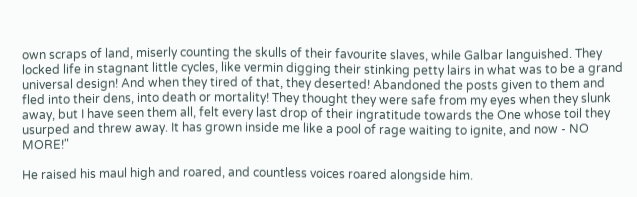own scraps of land, miserly counting the skulls of their favourite slaves, while Galbar languished. They locked life in stagnant little cycles, like vermin digging their stinking petty lairs in what was to be a grand universal design! And when they tired of that, they deserted! Abandoned the posts given to them and fled into their dens, into death or mortality! They thought they were safe from my eyes when they slunk away, but I have seen them all, felt every last drop of their ingratitude towards the One whose toil they usurped and threw away. It has grown inside me like a pool of rage waiting to ignite, and now - NO MORE!"

He raised his maul high and roared, and countless voices roared alongside him.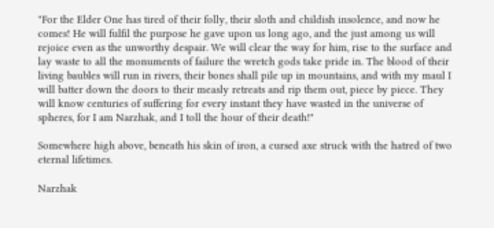"For the Elder One has tired of their folly, their sloth and childish insolence, and now he comes! He will fulfil the purpose he gave upon us long ago, and the just among us will rejoice even as the unworthy despair. We will clear the way for him, rise to the surface and lay waste to all the monuments of failure the wretch gods take pride in. The blood of their living baubles will run in rivers, their bones shall pile up in mountains, and with my maul I will batter down the doors to their measly retreats and rip them out, piece by piece. They will know centuries of suffering for every instant they have wasted in the universe of spheres, for I am Narzhak, and I toll the hour of their death!"

Somewhere high above, beneath his skin of iron, a cursed axe struck with the hatred of two eternal lifetimes.

Narzhak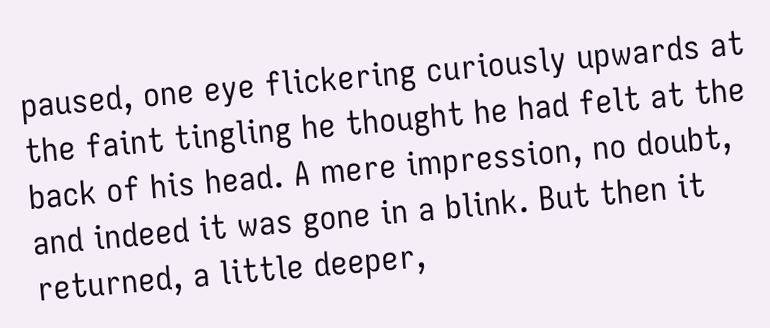paused, one eye flickering curiously upwards at the faint tingling he thought he had felt at the back of his head. A mere impression, no doubt, and indeed it was gone in a blink. But then it returned, a little deeper,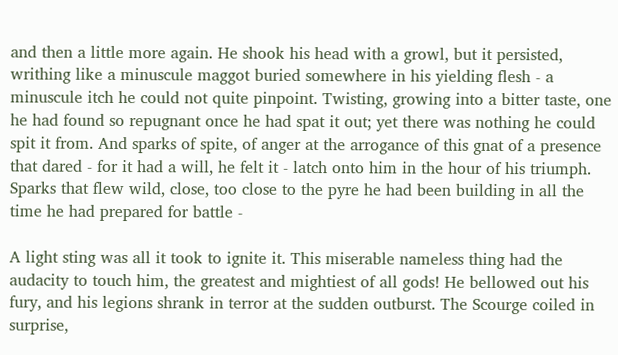and then a little more again. He shook his head with a growl, but it persisted, writhing like a minuscule maggot buried somewhere in his yielding flesh - a minuscule itch he could not quite pinpoint. Twisting, growing into a bitter taste, one he had found so repugnant once he had spat it out; yet there was nothing he could spit it from. And sparks of spite, of anger at the arrogance of this gnat of a presence that dared - for it had a will, he felt it - latch onto him in the hour of his triumph. Sparks that flew wild, close, too close to the pyre he had been building in all the time he had prepared for battle -

A light sting was all it took to ignite it. This miserable nameless thing had the audacity to touch him, the greatest and mightiest of all gods! He bellowed out his fury, and his legions shrank in terror at the sudden outburst. The Scourge coiled in surprise,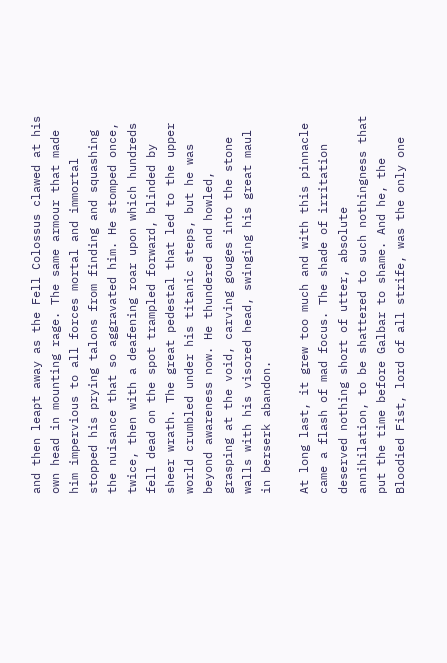and then leapt away as the Fell Colossus clawed at his own head in mounting rage. The same armour that made him impervious to all forces mortal and immortal stopped his prying talons from finding and squashing the nuisance that so aggravated him. He stomped once, twice, then with a deafening roar upon which hundreds fell dead on the spot trampled forward, blinded by sheer wrath. The great pedestal that led to the upper world crumbled under his titanic steps, but he was beyond awareness now. He thundered and howled, grasping at the void, carving gouges into the stone walls with his visored head, swinging his great maul in berserk abandon.

At long last, it grew too much and with this pinnacle came a flash of mad focus. The shade of irritation deserved nothing short of utter, absolute annihilation, to be shattered to such nothingness that put the time before Galbar to shame. And he, the Bloodied Fist, lord of all strife, was the only one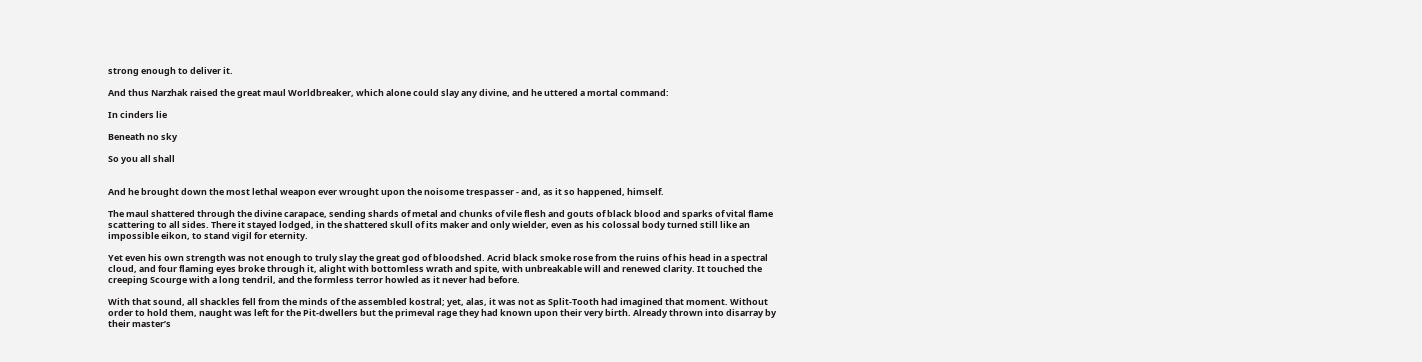strong enough to deliver it.

And thus Narzhak raised the great maul Worldbreaker, which alone could slay any divine, and he uttered a mortal command:

In cinders lie

Beneath no sky

So you all shall


And he brought down the most lethal weapon ever wrought upon the noisome trespasser - and, as it so happened, himself.

The maul shattered through the divine carapace, sending shards of metal and chunks of vile flesh and gouts of black blood and sparks of vital flame scattering to all sides. There it stayed lodged, in the shattered skull of its maker and only wielder, even as his colossal body turned still like an impossible eikon, to stand vigil for eternity.

Yet even his own strength was not enough to truly slay the great god of bloodshed. Acrid black smoke rose from the ruins of his head in a spectral cloud, and four flaming eyes broke through it, alight with bottomless wrath and spite, with unbreakable will and renewed clarity. It touched the creeping Scourge with a long tendril, and the formless terror howled as it never had before.

With that sound, all shackles fell from the minds of the assembled kostral; yet, alas, it was not as Split-Tooth had imagined that moment. Without order to hold them, naught was left for the Pit-dwellers but the primeval rage they had known upon their very birth. Already thrown into disarray by their master’s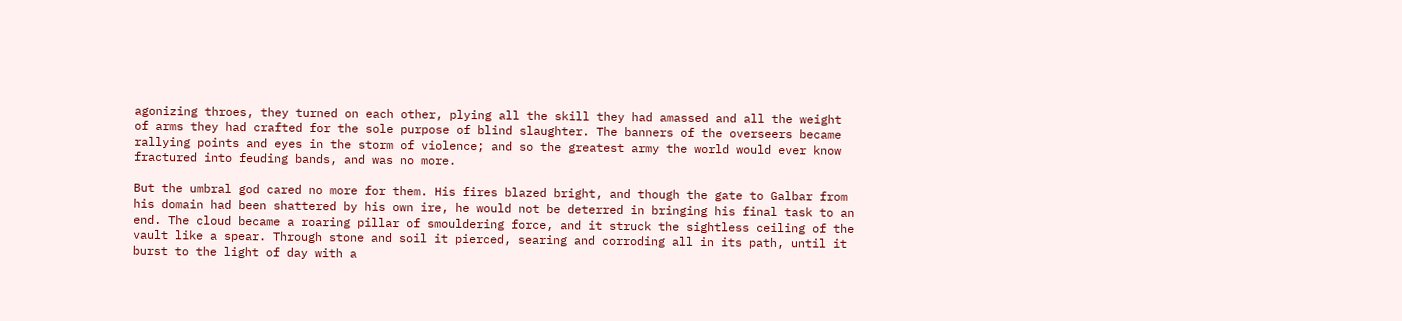agonizing throes, they turned on each other, plying all the skill they had amassed and all the weight of arms they had crafted for the sole purpose of blind slaughter. The banners of the overseers became rallying points and eyes in the storm of violence; and so the greatest army the world would ever know fractured into feuding bands, and was no more.

But the umbral god cared no more for them. His fires blazed bright, and though the gate to Galbar from his domain had been shattered by his own ire, he would not be deterred in bringing his final task to an end. The cloud became a roaring pillar of smouldering force, and it struck the sightless ceiling of the vault like a spear. Through stone and soil it pierced, searing and corroding all in its path, until it burst to the light of day with a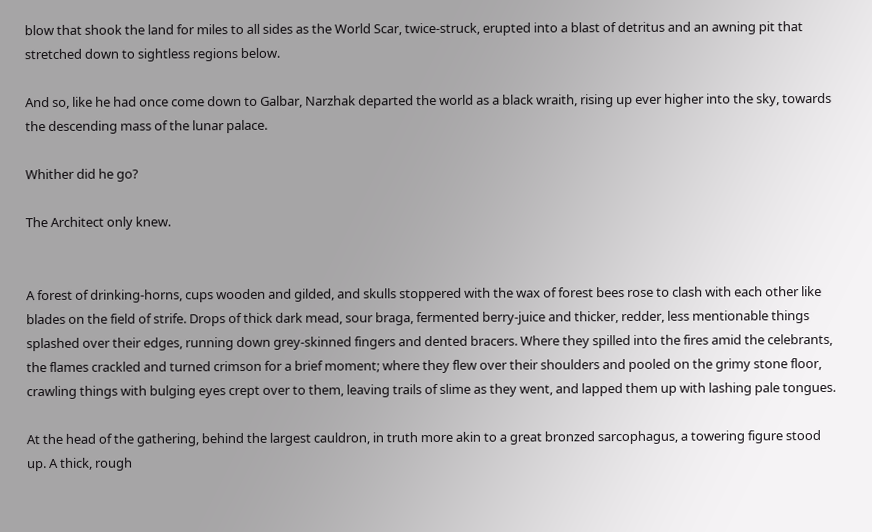blow that shook the land for miles to all sides as the World Scar, twice-struck, erupted into a blast of detritus and an awning pit that stretched down to sightless regions below.

And so, like he had once come down to Galbar, Narzhak departed the world as a black wraith, rising up ever higher into the sky, towards the descending mass of the lunar palace.

Whither did he go?

The Architect only knew.


A forest of drinking-horns, cups wooden and gilded, and skulls stoppered with the wax of forest bees rose to clash with each other like blades on the field of strife. Drops of thick dark mead, sour braga, fermented berry-juice and thicker, redder, less mentionable things splashed over their edges, running down grey-skinned fingers and dented bracers. Where they spilled into the fires amid the celebrants, the flames crackled and turned crimson for a brief moment; where they flew over their shoulders and pooled on the grimy stone floor, crawling things with bulging eyes crept over to them, leaving trails of slime as they went, and lapped them up with lashing pale tongues.

At the head of the gathering, behind the largest cauldron, in truth more akin to a great bronzed sarcophagus, a towering figure stood up. A thick, rough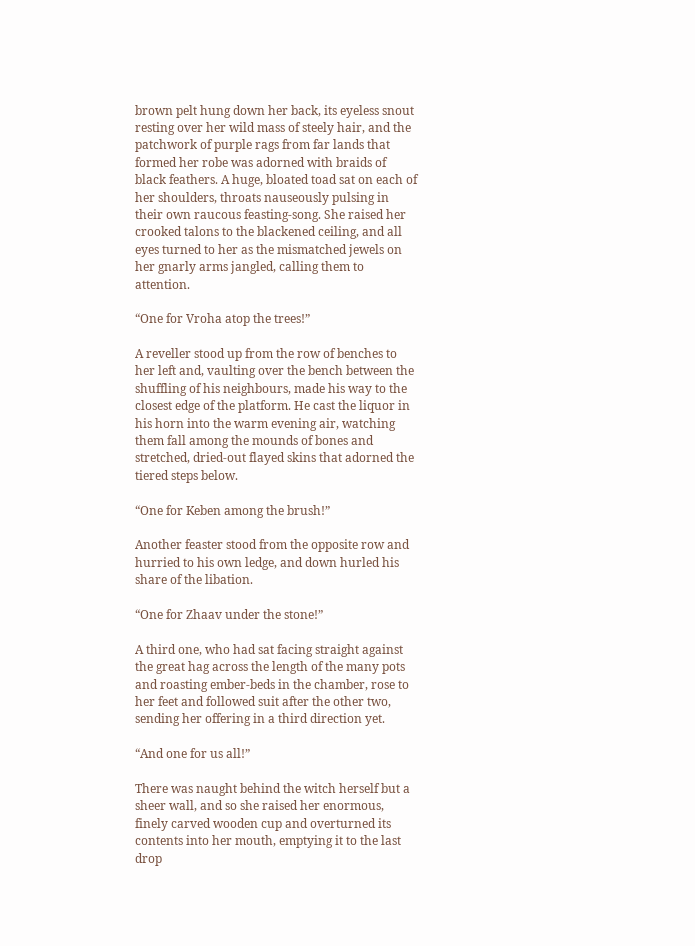brown pelt hung down her back, its eyeless snout resting over her wild mass of steely hair, and the patchwork of purple rags from far lands that formed her robe was adorned with braids of black feathers. A huge, bloated toad sat on each of her shoulders, throats nauseously pulsing in their own raucous feasting-song. She raised her crooked talons to the blackened ceiling, and all eyes turned to her as the mismatched jewels on her gnarly arms jangled, calling them to attention.

“One for Vroha atop the trees!”

A reveller stood up from the row of benches to her left and, vaulting over the bench between the shuffling of his neighbours, made his way to the closest edge of the platform. He cast the liquor in his horn into the warm evening air, watching them fall among the mounds of bones and stretched, dried-out flayed skins that adorned the tiered steps below.

“One for Keben among the brush!”

Another feaster stood from the opposite row and hurried to his own ledge, and down hurled his share of the libation.

“One for Zhaav under the stone!”

A third one, who had sat facing straight against the great hag across the length of the many pots and roasting ember-beds in the chamber, rose to her feet and followed suit after the other two, sending her offering in a third direction yet.

“And one for us all!”

There was naught behind the witch herself but a sheer wall, and so she raised her enormous, finely carved wooden cup and overturned its contents into her mouth, emptying it to the last drop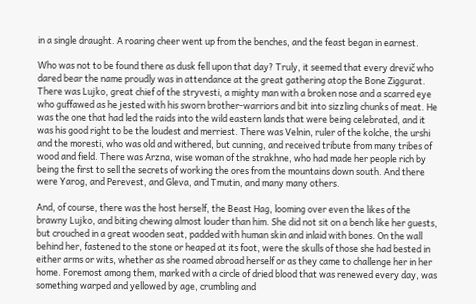in a single draught. A roaring cheer went up from the benches, and the feast began in earnest.

Who was not to be found there as dusk fell upon that day? Truly, it seemed that every drevič who dared bear the name proudly was in attendance at the great gathering atop the Bone Ziggurat. There was Lujko, great chief of the stryvesti, a mighty man with a broken nose and a scarred eye who guffawed as he jested with his sworn brother-warriors and bit into sizzling chunks of meat. He was the one that had led the raids into the wild eastern lands that were being celebrated, and it was his good right to be the loudest and merriest. There was Velnin, ruler of the kolche, the urshi and the moresti, who was old and withered, but cunning, and received tribute from many tribes of wood and field. There was Arzna, wise woman of the strakhne, who had made her people rich by being the first to sell the secrets of working the ores from the mountains down south. And there were Yarog, and Perevest, and Gleva, and Tmutin, and many many others.

And, of course, there was the host herself, the Beast Hag, looming over even the likes of the brawny Lujko, and biting chewing almost louder than him. She did not sit on a bench like her guests, but crouched in a great wooden seat, padded with human skin and inlaid with bones. On the wall behind her, fastened to the stone or heaped at its foot, were the skulls of those she had bested in either arms or wits, whether as she roamed abroad herself or as they came to challenge her in her home. Foremost among them, marked with a circle of dried blood that was renewed every day, was something warped and yellowed by age, crumbling and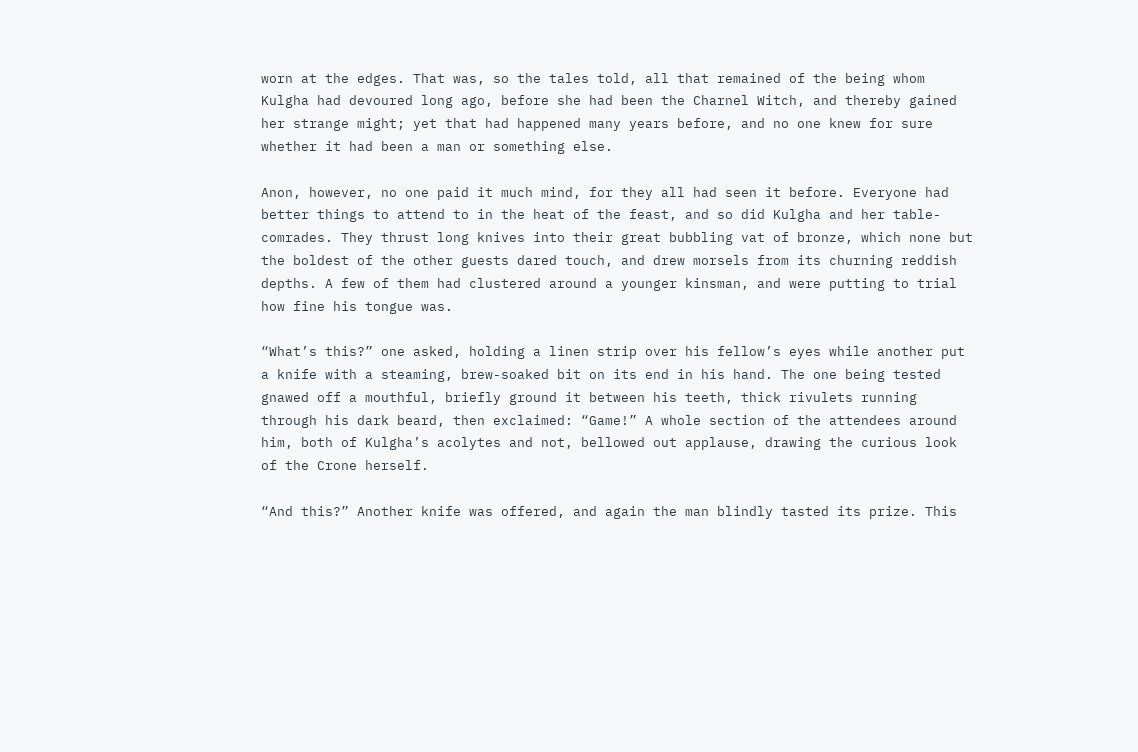worn at the edges. That was, so the tales told, all that remained of the being whom Kulgha had devoured long ago, before she had been the Charnel Witch, and thereby gained her strange might; yet that had happened many years before, and no one knew for sure whether it had been a man or something else.

Anon, however, no one paid it much mind, for they all had seen it before. Everyone had better things to attend to in the heat of the feast, and so did Kulgha and her table-comrades. They thrust long knives into their great bubbling vat of bronze, which none but the boldest of the other guests dared touch, and drew morsels from its churning reddish depths. A few of them had clustered around a younger kinsman, and were putting to trial how fine his tongue was.

“What’s this?” one asked, holding a linen strip over his fellow’s eyes while another put a knife with a steaming, brew-soaked bit on its end in his hand. The one being tested gnawed off a mouthful, briefly ground it between his teeth, thick rivulets running through his dark beard, then exclaimed: “Game!” A whole section of the attendees around him, both of Kulgha’s acolytes and not, bellowed out applause, drawing the curious look of the Crone herself.

“And this?” Another knife was offered, and again the man blindly tasted its prize. This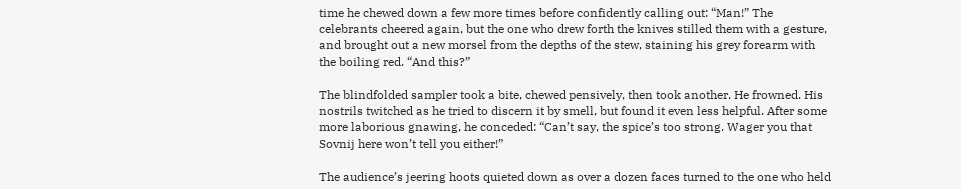time he chewed down a few more times before confidently calling out: “Man!” The celebrants cheered again, but the one who drew forth the knives stilled them with a gesture, and brought out a new morsel from the depths of the stew, staining his grey forearm with the boiling red. “And this?”

The blindfolded sampler took a bite, chewed pensively, then took another. He frowned. His nostrils twitched as he tried to discern it by smell, but found it even less helpful. After some more laborious gnawing, he conceded: “Can’t say, the spice’s too strong. Wager you that Sovnij here won’t tell you either!”

The audience’s jeering hoots quieted down as over a dozen faces turned to the one who held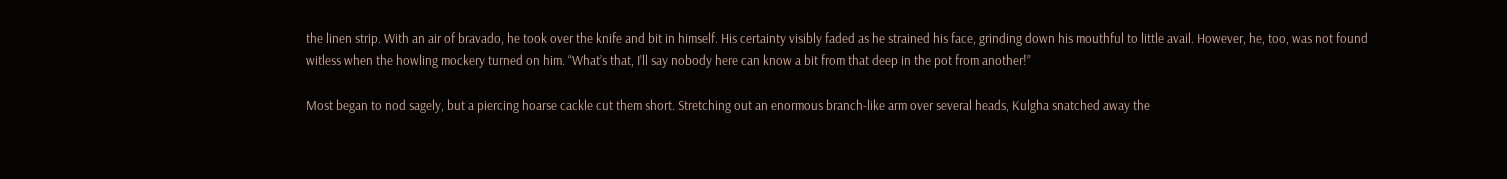the linen strip. With an air of bravado, he took over the knife and bit in himself. His certainty visibly faded as he strained his face, grinding down his mouthful to little avail. However, he, too, was not found witless when the howling mockery turned on him. “What’s that, I’ll say nobody here can know a bit from that deep in the pot from another!”

Most began to nod sagely, but a piercing hoarse cackle cut them short. Stretching out an enormous branch-like arm over several heads, Kulgha snatched away the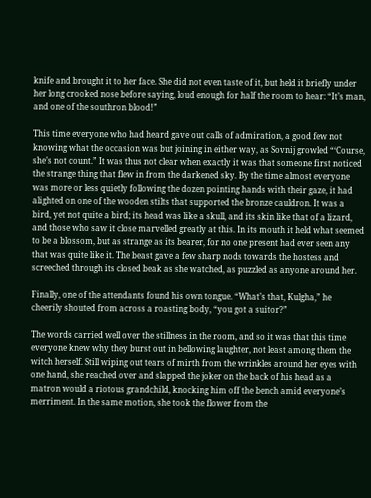knife and brought it to her face. She did not even taste of it, but held it briefly under her long crooked nose before saying, loud enough for half the room to hear: “It’s man, and one of the southron blood!”

This time everyone who had heard gave out calls of admiration, a good few not knowing what the occasion was but joining in either way, as Sovnij growled “‘Course, she’s not count.” It was thus not clear when exactly it was that someone first noticed the strange thing that flew in from the darkened sky. By the time almost everyone was more or less quietly following the dozen pointing hands with their gaze, it had alighted on one of the wooden stilts that supported the bronze cauldron. It was a bird, yet not quite a bird; its head was like a skull, and its skin like that of a lizard, and those who saw it close marvelled greatly at this. In its mouth it held what seemed to be a blossom, but as strange as its bearer, for no one present had ever seen any that was quite like it. The beast gave a few sharp nods towards the hostess and screeched through its closed beak as she watched, as puzzled as anyone around her.

Finally, one of the attendants found his own tongue. “What’s that, Kulgha,” he cheerily shouted from across a roasting body, “you got a suitor?”

The words carried well over the stillness in the room, and so it was that this time everyone knew why they burst out in bellowing laughter, not least among them the witch herself. Still wiping out tears of mirth from the wrinkles around her eyes with one hand, she reached over and slapped the joker on the back of his head as a matron would a riotous grandchild, knocking him off the bench amid everyone’s merriment. In the same motion, she took the flower from the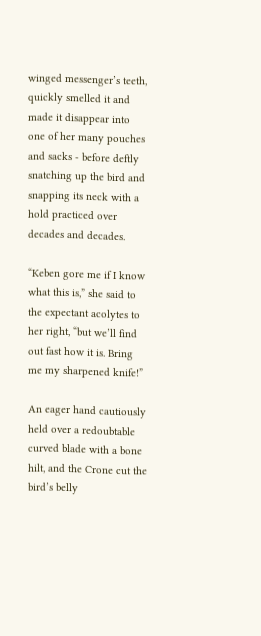winged messenger’s teeth, quickly smelled it and made it disappear into one of her many pouches and sacks - before deftly snatching up the bird and snapping its neck with a hold practiced over decades and decades.

“Keben gore me if I know what this is,” she said to the expectant acolytes to her right, “but we’ll find out fast how it is. Bring me my sharpened knife!”

An eager hand cautiously held over a redoubtable curved blade with a bone hilt, and the Crone cut the bird’s belly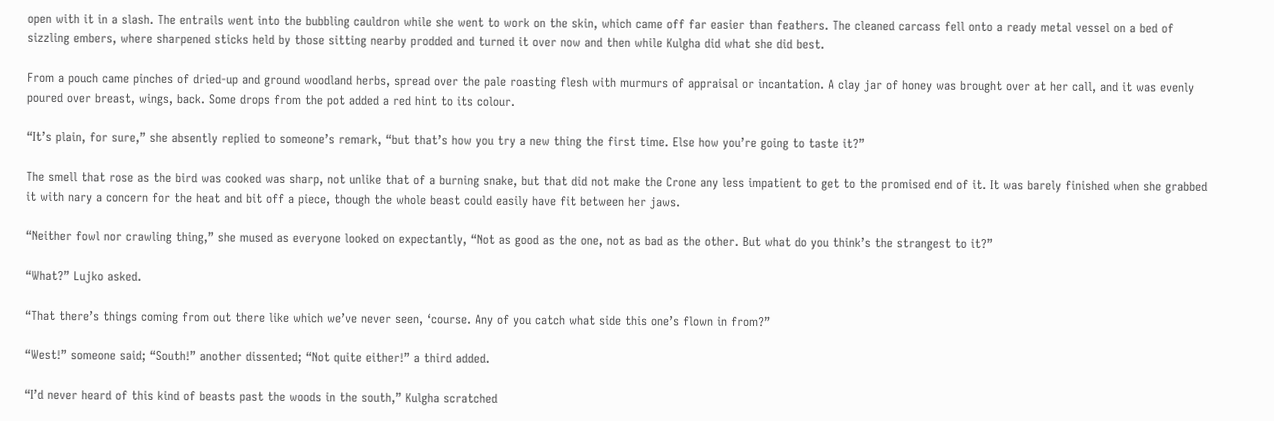open with it in a slash. The entrails went into the bubbling cauldron while she went to work on the skin, which came off far easier than feathers. The cleaned carcass fell onto a ready metal vessel on a bed of sizzling embers, where sharpened sticks held by those sitting nearby prodded and turned it over now and then while Kulgha did what she did best.

From a pouch came pinches of dried-up and ground woodland herbs, spread over the pale roasting flesh with murmurs of appraisal or incantation. A clay jar of honey was brought over at her call, and it was evenly poured over breast, wings, back. Some drops from the pot added a red hint to its colour.

“It’s plain, for sure,” she absently replied to someone’s remark, “but that’s how you try a new thing the first time. Else how you’re going to taste it?”

The smell that rose as the bird was cooked was sharp, not unlike that of a burning snake, but that did not make the Crone any less impatient to get to the promised end of it. It was barely finished when she grabbed it with nary a concern for the heat and bit off a piece, though the whole beast could easily have fit between her jaws.

“Neither fowl nor crawling thing,” she mused as everyone looked on expectantly, “Not as good as the one, not as bad as the other. But what do you think’s the strangest to it?”

“What?” Lujko asked.

“That there’s things coming from out there like which we’ve never seen, ‘course. Any of you catch what side this one’s flown in from?”

“West!” someone said; “South!” another dissented; “Not quite either!” a third added.

“I’d never heard of this kind of beasts past the woods in the south,” Kulgha scratched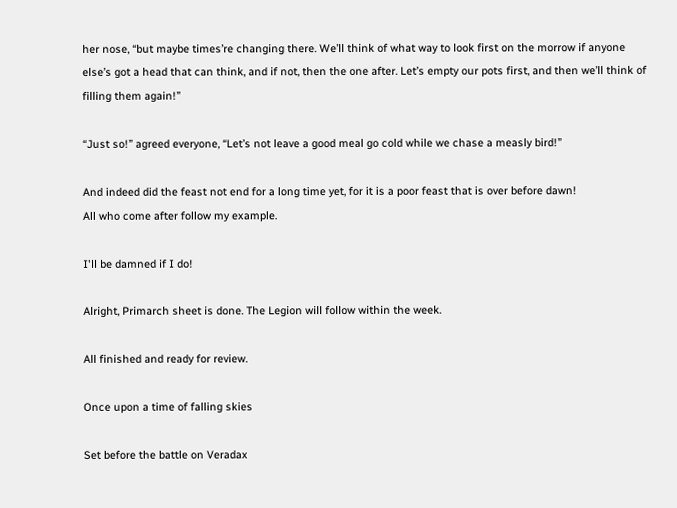her nose, “but maybe times’re changing there. We’ll think of what way to look first on the morrow if anyone else’s got a head that can think, and if not, then the one after. Let’s empty our pots first, and then we’ll think of filling them again!”

“Just so!” agreed everyone, “Let’s not leave a good meal go cold while we chase a measly bird!”

And indeed did the feast not end for a long time yet, for it is a poor feast that is over before dawn!
All who come after follow my example.

I'll be damned if I do!

Alright, Primarch sheet is done. The Legion will follow within the week.

All finished and ready for review.

Once upon a time of falling skies

Set before the battle on Veradax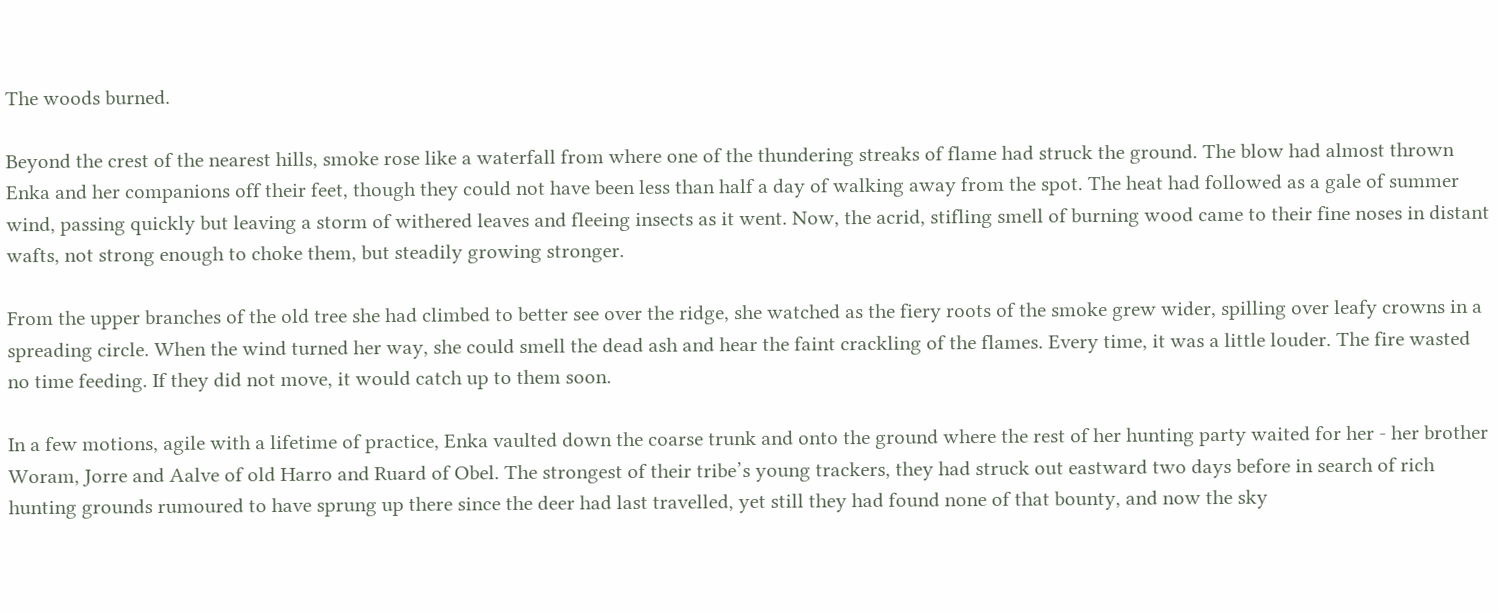The woods burned.

Beyond the crest of the nearest hills, smoke rose like a waterfall from where one of the thundering streaks of flame had struck the ground. The blow had almost thrown Enka and her companions off their feet, though they could not have been less than half a day of walking away from the spot. The heat had followed as a gale of summer wind, passing quickly but leaving a storm of withered leaves and fleeing insects as it went. Now, the acrid, stifling smell of burning wood came to their fine noses in distant wafts, not strong enough to choke them, but steadily growing stronger.

From the upper branches of the old tree she had climbed to better see over the ridge, she watched as the fiery roots of the smoke grew wider, spilling over leafy crowns in a spreading circle. When the wind turned her way, she could smell the dead ash and hear the faint crackling of the flames. Every time, it was a little louder. The fire wasted no time feeding. If they did not move, it would catch up to them soon.

In a few motions, agile with a lifetime of practice, Enka vaulted down the coarse trunk and onto the ground where the rest of her hunting party waited for her - her brother Woram, Jorre and Aalve of old Harro and Ruard of Obel. The strongest of their tribe’s young trackers, they had struck out eastward two days before in search of rich hunting grounds rumoured to have sprung up there since the deer had last travelled, yet still they had found none of that bounty, and now the sky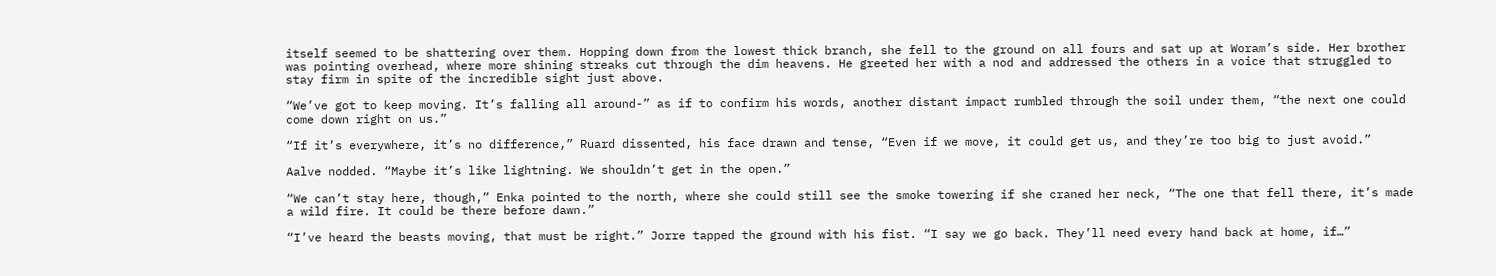itself seemed to be shattering over them. Hopping down from the lowest thick branch, she fell to the ground on all fours and sat up at Woram’s side. Her brother was pointing overhead, where more shining streaks cut through the dim heavens. He greeted her with a nod and addressed the others in a voice that struggled to stay firm in spite of the incredible sight just above.

“We’ve got to keep moving. It’s falling all around-” as if to confirm his words, another distant impact rumbled through the soil under them, “the next one could come down right on us.”

“If it’s everywhere, it’s no difference,” Ruard dissented, his face drawn and tense, “Even if we move, it could get us, and they’re too big to just avoid.”

Aalve nodded. “Maybe it’s like lightning. We shouldn’t get in the open.”

“We can’t stay here, though,” Enka pointed to the north, where she could still see the smoke towering if she craned her neck, “The one that fell there, it’s made a wild fire. It could be there before dawn.”

“I’ve heard the beasts moving, that must be right.” Jorre tapped the ground with his fist. “I say we go back. They’ll need every hand back at home, if…”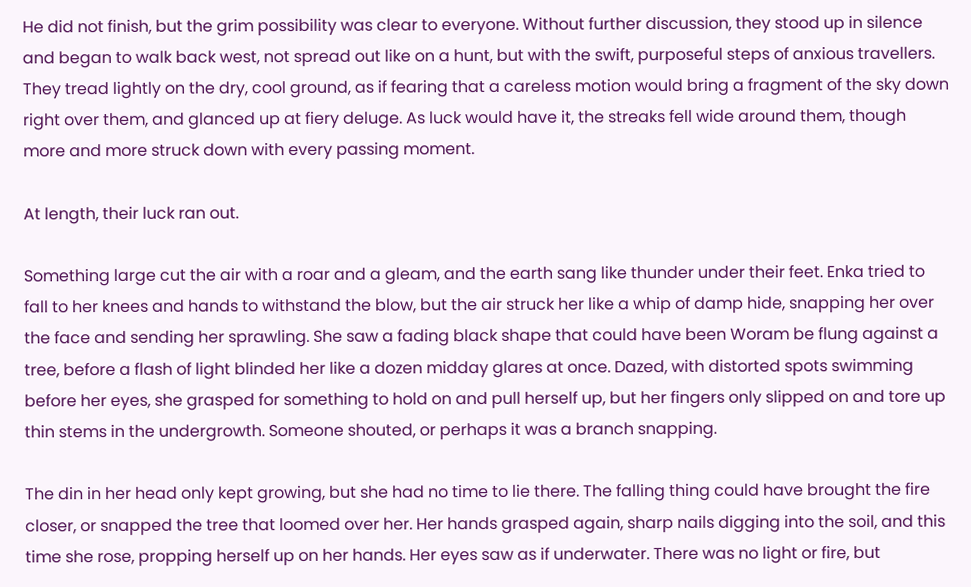He did not finish, but the grim possibility was clear to everyone. Without further discussion, they stood up in silence and began to walk back west, not spread out like on a hunt, but with the swift, purposeful steps of anxious travellers. They tread lightly on the dry, cool ground, as if fearing that a careless motion would bring a fragment of the sky down right over them, and glanced up at fiery deluge. As luck would have it, the streaks fell wide around them, though more and more struck down with every passing moment.

At length, their luck ran out.

Something large cut the air with a roar and a gleam, and the earth sang like thunder under their feet. Enka tried to fall to her knees and hands to withstand the blow, but the air struck her like a whip of damp hide, snapping her over the face and sending her sprawling. She saw a fading black shape that could have been Woram be flung against a tree, before a flash of light blinded her like a dozen midday glares at once. Dazed, with distorted spots swimming before her eyes, she grasped for something to hold on and pull herself up, but her fingers only slipped on and tore up thin stems in the undergrowth. Someone shouted, or perhaps it was a branch snapping.

The din in her head only kept growing, but she had no time to lie there. The falling thing could have brought the fire closer, or snapped the tree that loomed over her. Her hands grasped again, sharp nails digging into the soil, and this time she rose, propping herself up on her hands. Her eyes saw as if underwater. There was no light or fire, but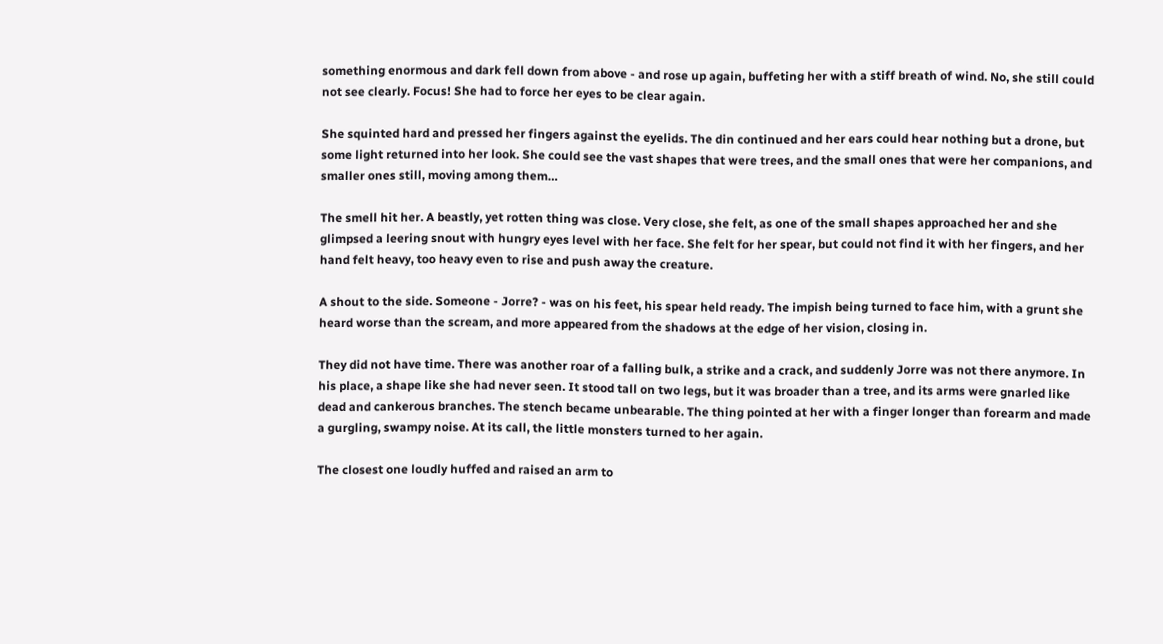something enormous and dark fell down from above - and rose up again, buffeting her with a stiff breath of wind. No, she still could not see clearly. Focus! She had to force her eyes to be clear again.

She squinted hard and pressed her fingers against the eyelids. The din continued and her ears could hear nothing but a drone, but some light returned into her look. She could see the vast shapes that were trees, and the small ones that were her companions, and smaller ones still, moving among them…

The smell hit her. A beastly, yet rotten thing was close. Very close, she felt, as one of the small shapes approached her and she glimpsed a leering snout with hungry eyes level with her face. She felt for her spear, but could not find it with her fingers, and her hand felt heavy, too heavy even to rise and push away the creature.

A shout to the side. Someone - Jorre? - was on his feet, his spear held ready. The impish being turned to face him, with a grunt she heard worse than the scream, and more appeared from the shadows at the edge of her vision, closing in.

They did not have time. There was another roar of a falling bulk, a strike and a crack, and suddenly Jorre was not there anymore. In his place, a shape like she had never seen. It stood tall on two legs, but it was broader than a tree, and its arms were gnarled like dead and cankerous branches. The stench became unbearable. The thing pointed at her with a finger longer than forearm and made a gurgling, swampy noise. At its call, the little monsters turned to her again.

The closest one loudly huffed and raised an arm to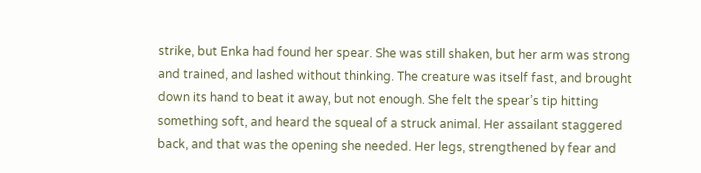strike, but Enka had found her spear. She was still shaken, but her arm was strong and trained, and lashed without thinking. The creature was itself fast, and brought down its hand to beat it away, but not enough. She felt the spear’s tip hitting something soft, and heard the squeal of a struck animal. Her assailant staggered back, and that was the opening she needed. Her legs, strengthened by fear and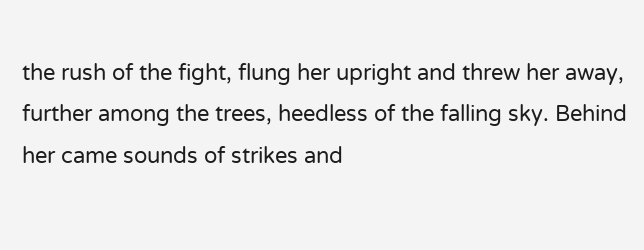the rush of the fight, flung her upright and threw her away, further among the trees, heedless of the falling sky. Behind her came sounds of strikes and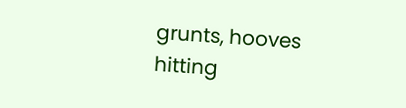grunts, hooves hitting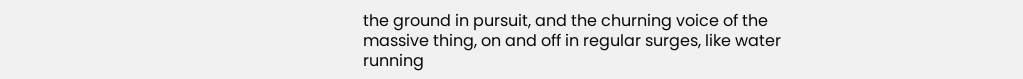the ground in pursuit, and the churning voice of the massive thing, on and off in regular surges, like water running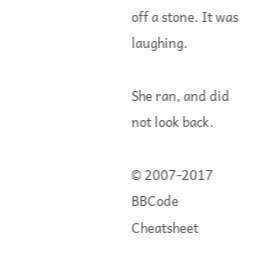off a stone. It was laughing.

She ran, and did not look back.

© 2007-2017
BBCode Cheatsheet